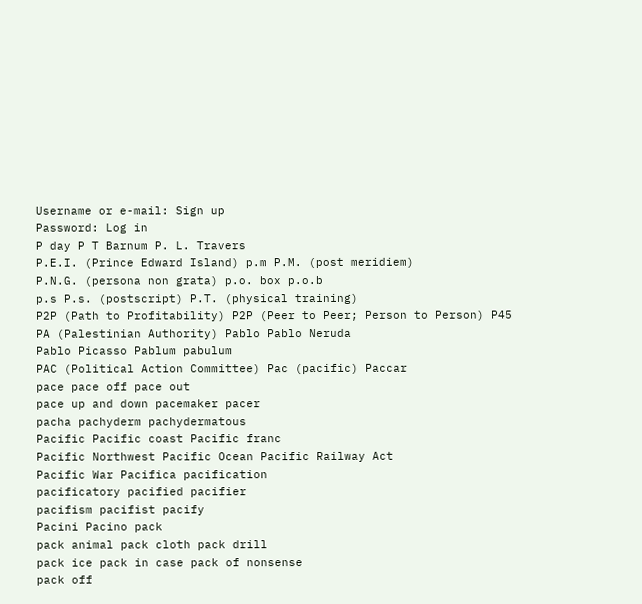Username or e-mail: Sign up
Password: Log in
P day P T Barnum P. L. Travers
P.E.I. (Prince Edward Island) p.m P.M. (post meridiem)
P.N.G. (persona non grata) p.o. box p.o.b
p.s P.s. (postscript) P.T. (physical training)
P2P (Path to Profitability) P2P (Peer to Peer; Person to Person) P45
PA (Palestinian Authority) Pablo Pablo Neruda
Pablo Picasso Pablum pabulum
PAC (Political Action Committee) Pac (pacific) Paccar
pace pace off pace out
pace up and down pacemaker pacer
pacha pachyderm pachydermatous
Pacific Pacific coast Pacific franc
Pacific Northwest Pacific Ocean Pacific Railway Act
Pacific War Pacifica pacification
pacificatory pacified pacifier
pacifism pacifist pacify
Pacini Pacino pack
pack animal pack cloth pack drill
pack ice pack in case pack of nonsense
pack off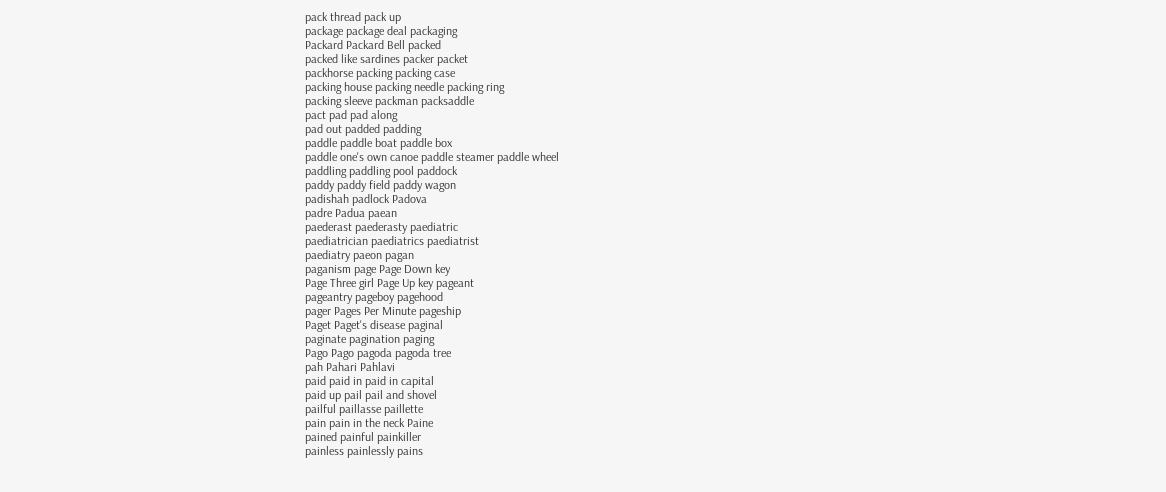pack thread pack up
package package deal packaging
Packard Packard Bell packed
packed like sardines packer packet
packhorse packing packing case
packing house packing needle packing ring
packing sleeve packman packsaddle
pact pad pad along
pad out padded padding
paddle paddle boat paddle box
paddle one's own canoe paddle steamer paddle wheel
paddling paddling pool paddock
paddy paddy field paddy wagon
padishah padlock Padova
padre Padua paean
paederast paederasty paediatric
paediatrician paediatrics paediatrist
paediatry paeon pagan
paganism page Page Down key
Page Three girl Page Up key pageant
pageantry pageboy pagehood
pager Pages Per Minute pageship
Paget Paget's disease paginal
paginate pagination paging
Pago Pago pagoda pagoda tree
pah Pahari Pahlavi
paid paid in paid in capital
paid up pail pail and shovel
pailful paillasse paillette
pain pain in the neck Paine
pained painful painkiller
painless painlessly pains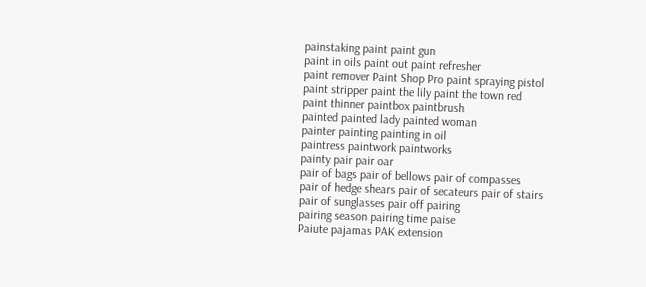painstaking paint paint gun
paint in oils paint out paint refresher
paint remover Paint Shop Pro paint spraying pistol
paint stripper paint the lily paint the town red
paint thinner paintbox paintbrush
painted painted lady painted woman
painter painting painting in oil
paintress paintwork paintworks
painty pair pair oar
pair of bags pair of bellows pair of compasses
pair of hedge shears pair of secateurs pair of stairs
pair of sunglasses pair off pairing
pairing season pairing time paise
Paiute pajamas PAK extension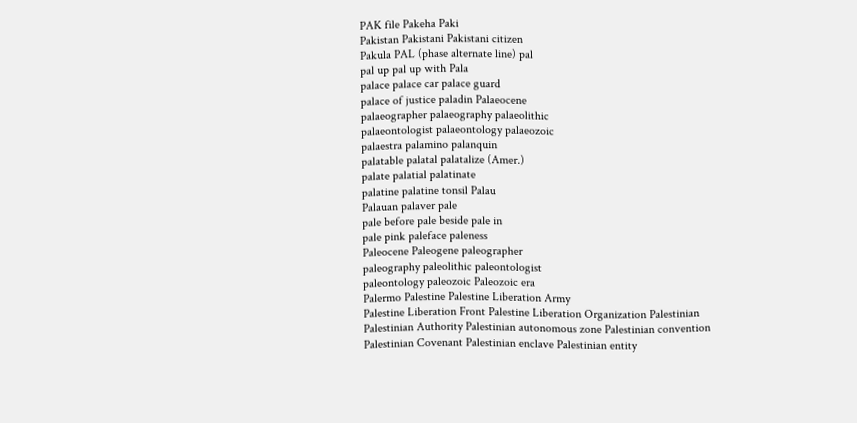PAK file Pakeha Paki
Pakistan Pakistani Pakistani citizen
Pakula PAL (phase alternate line) pal
pal up pal up with Pala
palace palace car palace guard
palace of justice paladin Palaeocene
palaeographer palaeography palaeolithic
palaeontologist palaeontology palaeozoic
palaestra palamino palanquin
palatable palatal palatalize (Amer.)
palate palatial palatinate
palatine palatine tonsil Palau
Palauan palaver pale
pale before pale beside pale in
pale pink paleface paleness
Paleocene Paleogene paleographer
paleography paleolithic paleontologist
paleontology paleozoic Paleozoic era
Palermo Palestine Palestine Liberation Army
Palestine Liberation Front Palestine Liberation Organization Palestinian
Palestinian Authority Palestinian autonomous zone Palestinian convention
Palestinian Covenant Palestinian enclave Palestinian entity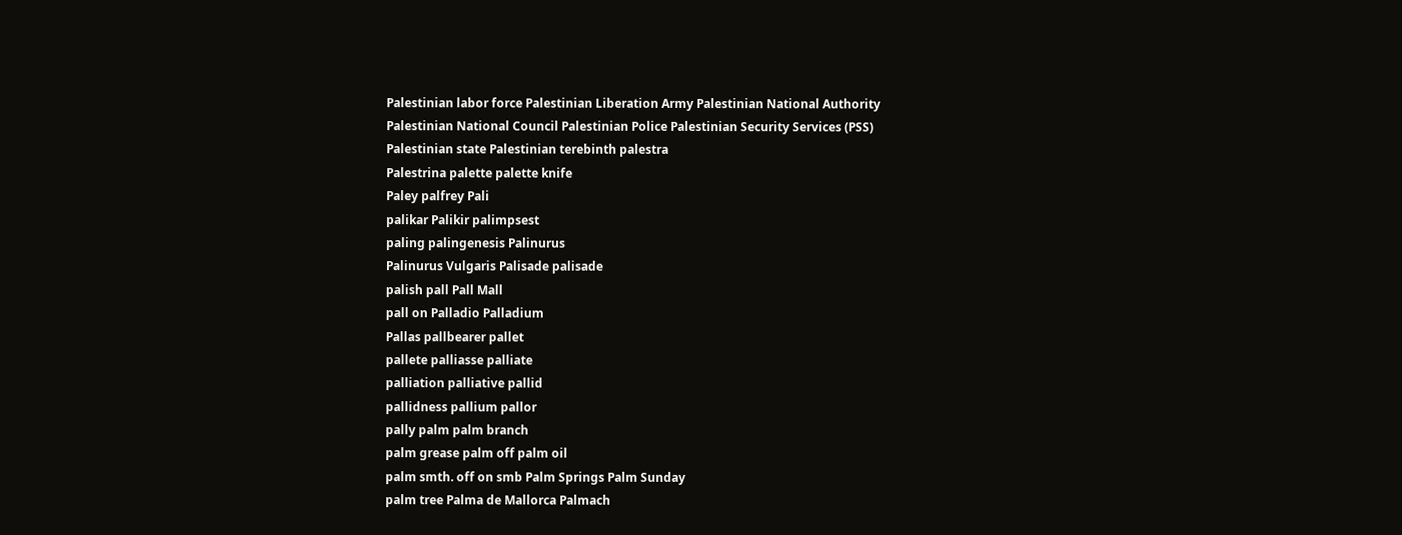Palestinian labor force Palestinian Liberation Army Palestinian National Authority
Palestinian National Council Palestinian Police Palestinian Security Services (PSS)
Palestinian state Palestinian terebinth palestra
Palestrina palette palette knife
Paley palfrey Pali
palikar Palikir palimpsest
paling palingenesis Palinurus
Palinurus Vulgaris Palisade palisade
palish pall Pall Mall
pall on Palladio Palladium
Pallas pallbearer pallet
pallete palliasse palliate
palliation palliative pallid
pallidness pallium pallor
pally palm palm branch
palm grease palm off palm oil
palm smth. off on smb Palm Springs Palm Sunday
palm tree Palma de Mallorca Palmach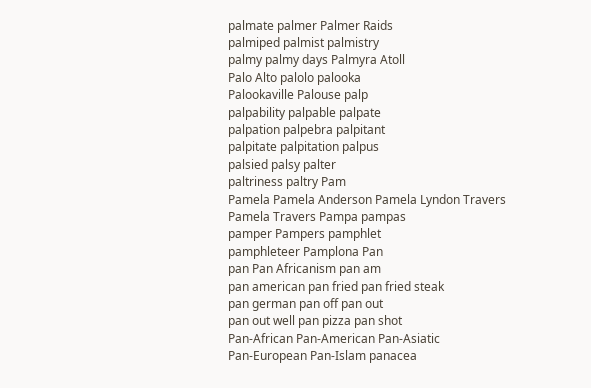palmate palmer Palmer Raids
palmiped palmist palmistry
palmy palmy days Palmyra Atoll
Palo Alto palolo palooka
Palookaville Palouse palp
palpability palpable palpate
palpation palpebra palpitant
palpitate palpitation palpus
palsied palsy palter
paltriness paltry Pam
Pamela Pamela Anderson Pamela Lyndon Travers
Pamela Travers Pampa pampas
pamper Pampers pamphlet
pamphleteer Pamplona Pan
pan Pan Africanism pan am
pan american pan fried pan fried steak
pan german pan off pan out
pan out well pan pizza pan shot
Pan-African Pan-American Pan-Asiatic
Pan-European Pan-Islam panacea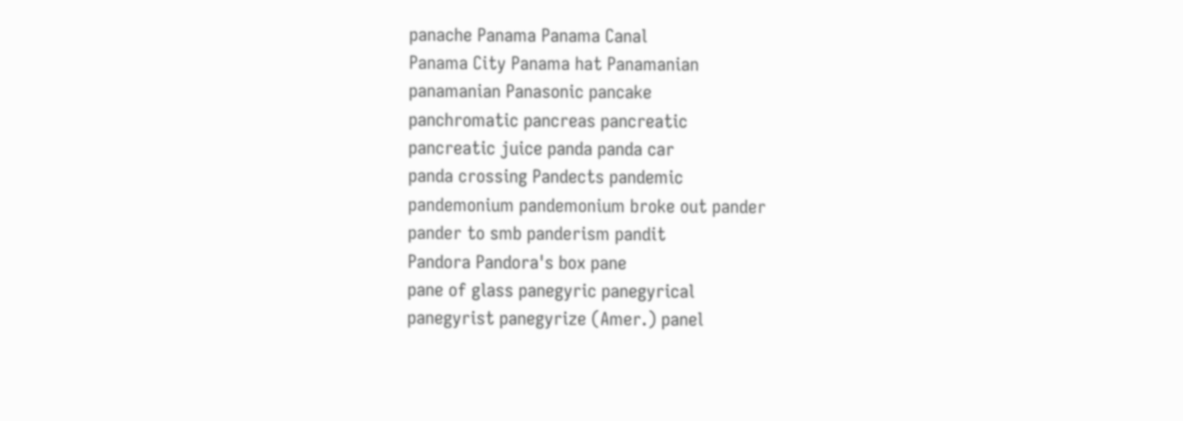panache Panama Panama Canal
Panama City Panama hat Panamanian
panamanian Panasonic pancake
panchromatic pancreas pancreatic
pancreatic juice panda panda car
panda crossing Pandects pandemic
pandemonium pandemonium broke out pander
pander to smb panderism pandit
Pandora Pandora's box pane
pane of glass panegyric panegyrical
panegyrist panegyrize (Amer.) panel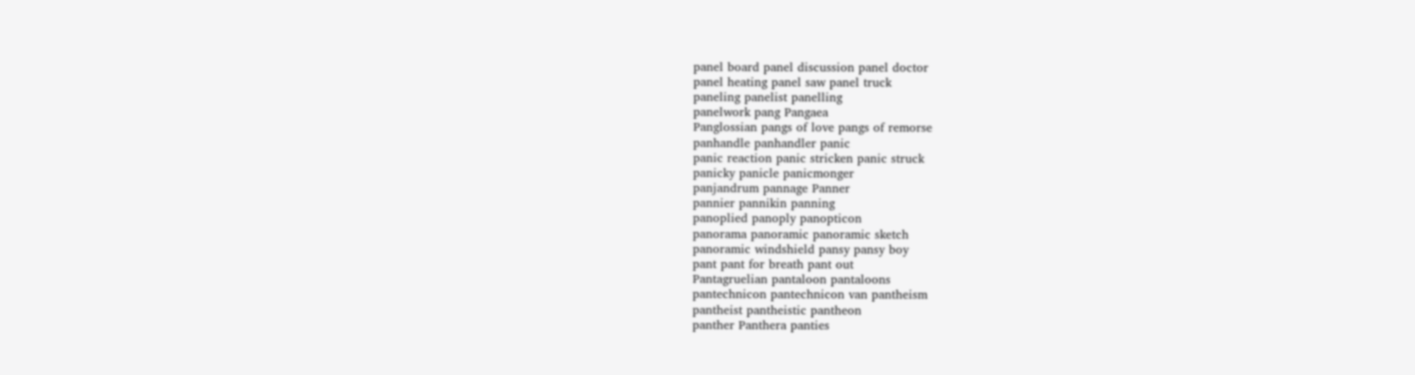panel board panel discussion panel doctor
panel heating panel saw panel truck
paneling panelist panelling
panelwork pang Pangaea
Panglossian pangs of love pangs of remorse
panhandle panhandler panic
panic reaction panic stricken panic struck
panicky panicle panicmonger
panjandrum pannage Panner
pannier pannikin panning
panoplied panoply panopticon
panorama panoramic panoramic sketch
panoramic windshield pansy pansy boy
pant pant for breath pant out
Pantagruelian pantaloon pantaloons
pantechnicon pantechnicon van pantheism
pantheist pantheistic pantheon
panther Panthera panties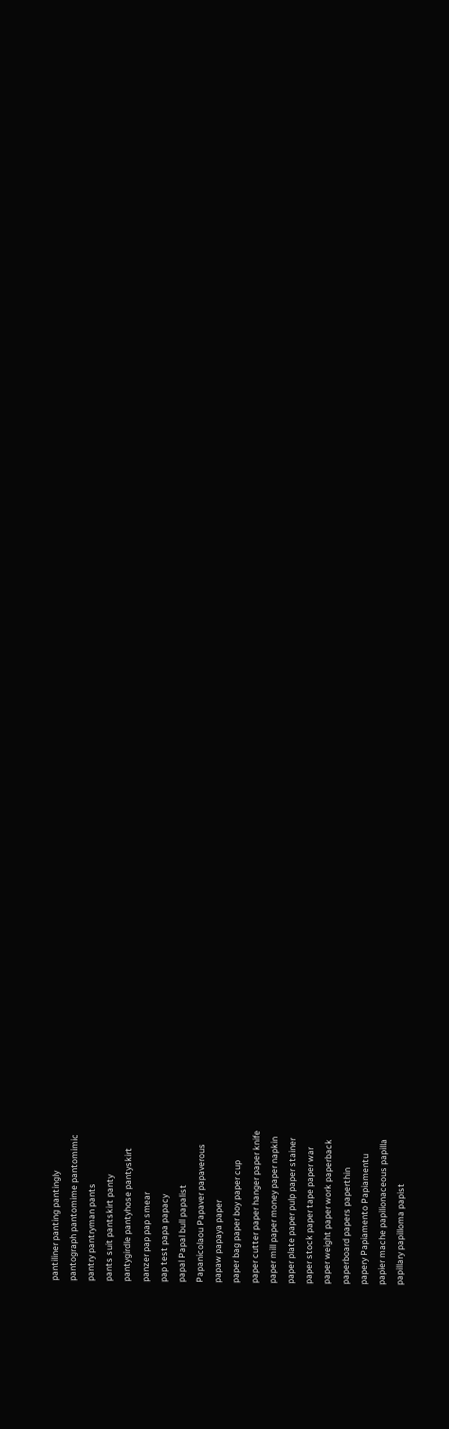pantiliner panting pantingly
pantograph pantomime pantomimic
pantry pantryman pants
pants suit pantskirt panty
pantygirdle pantyhose pantyskirt
panzer pap pap smear
pap test papa papacy
papal Papal bull papalist
Papanicolaou Papaver papaverous
papaw papaya paper
paper bag paper boy paper cup
paper cutter paper hanger paper knife
paper mill paper money paper napkin
paper plate paper pulp paper stainer
paper stock paper tape paper war
paper weight paper work paperback
paperboard papers paperthin
papery Papiamento Papiamentu
papier mache papilionaceous papilla
papillary papilloma papist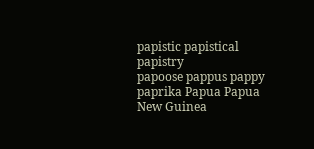papistic papistical papistry
papoose pappus pappy
paprika Papua Papua New Guinea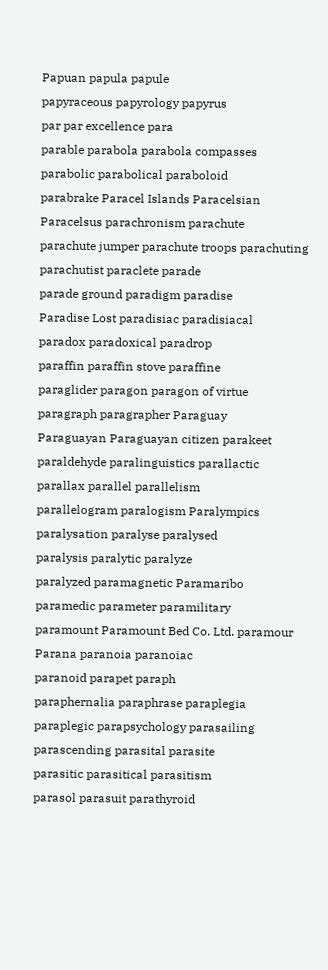Papuan papula papule
papyraceous papyrology papyrus
par par excellence para
parable parabola parabola compasses
parabolic parabolical paraboloid
parabrake Paracel Islands Paracelsian
Paracelsus parachronism parachute
parachute jumper parachute troops parachuting
parachutist paraclete parade
parade ground paradigm paradise
Paradise Lost paradisiac paradisiacal
paradox paradoxical paradrop
paraffin paraffin stove paraffine
paraglider paragon paragon of virtue
paragraph paragrapher Paraguay
Paraguayan Paraguayan citizen parakeet
paraldehyde paralinguistics parallactic
parallax parallel parallelism
parallelogram paralogism Paralympics
paralysation paralyse paralysed
paralysis paralytic paralyze
paralyzed paramagnetic Paramaribo
paramedic parameter paramilitary
paramount Paramount Bed Co. Ltd. paramour
Parana paranoia paranoiac
paranoid parapet paraph
paraphernalia paraphrase paraplegia
paraplegic parapsychology parasailing
parascending parasital parasite
parasitic parasitical parasitism
parasol parasuit parathyroid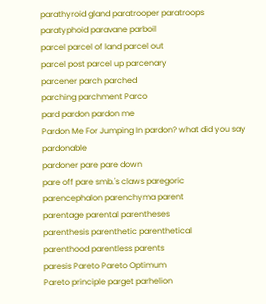parathyroid gland paratrooper paratroops
paratyphoid paravane parboil
parcel parcel of land parcel out
parcel post parcel up parcenary
parcener parch parched
parching parchment Parco
pard pardon pardon me
Pardon Me For Jumping In pardon? what did you say pardonable
pardoner pare pare down
pare off pare smb.'s claws paregoric
parencephalon parenchyma parent
parentage parental parentheses
parenthesis parenthetic parenthetical
parenthood parentless parents
paresis Pareto Pareto Optimum
Pareto principle parget parhelion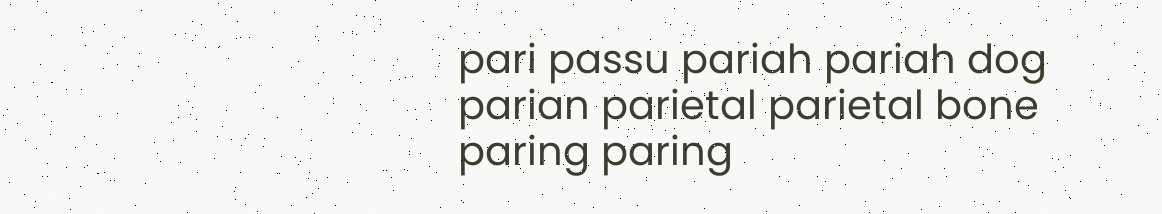pari passu pariah pariah dog
parian parietal parietal bone
paring paring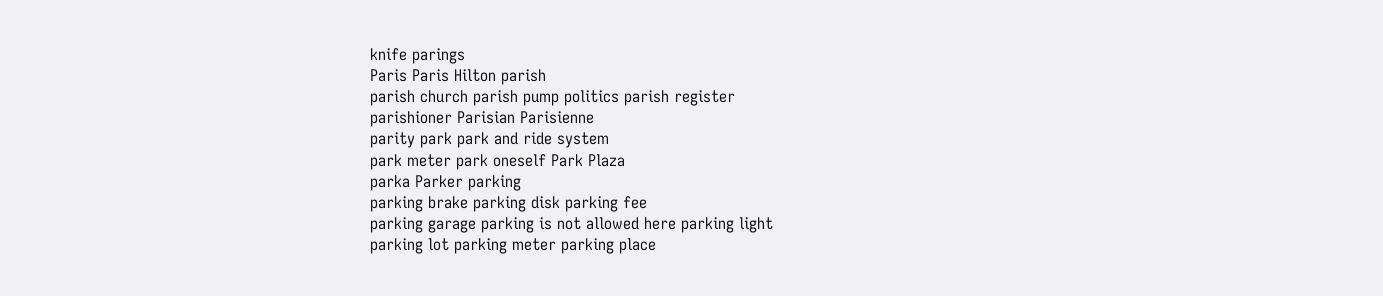knife parings
Paris Paris Hilton parish
parish church parish pump politics parish register
parishioner Parisian Parisienne
parity park park and ride system
park meter park oneself Park Plaza
parka Parker parking
parking brake parking disk parking fee
parking garage parking is not allowed here parking light
parking lot parking meter parking place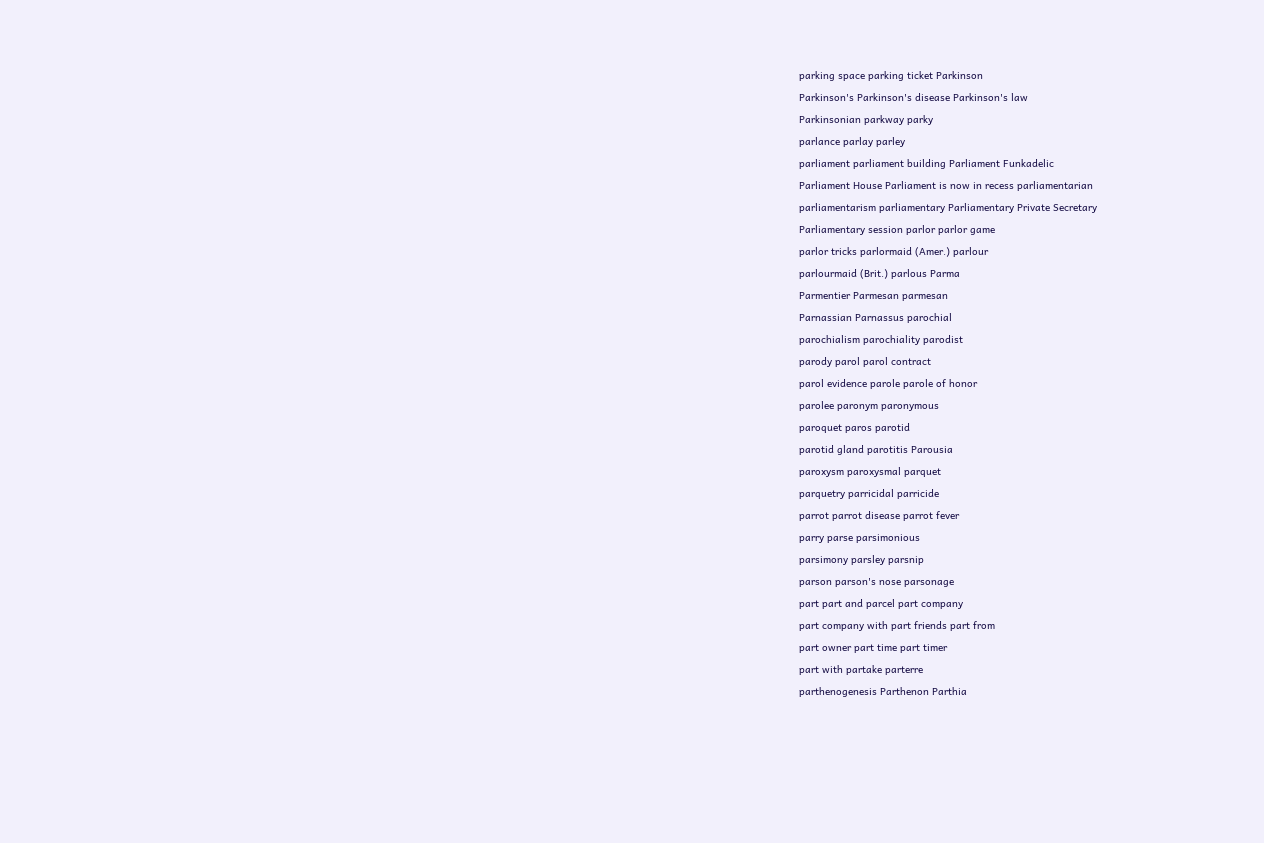parking space parking ticket Parkinson
Parkinson's Parkinson's disease Parkinson's law
Parkinsonian parkway parky
parlance parlay parley
parliament parliament building Parliament Funkadelic
Parliament House Parliament is now in recess parliamentarian
parliamentarism parliamentary Parliamentary Private Secretary
Parliamentary session parlor parlor game
parlor tricks parlormaid (Amer.) parlour
parlourmaid (Brit.) parlous Parma
Parmentier Parmesan parmesan
Parnassian Parnassus parochial
parochialism parochiality parodist
parody parol parol contract
parol evidence parole parole of honor
parolee paronym paronymous
paroquet paros parotid
parotid gland parotitis Parousia
paroxysm paroxysmal parquet
parquetry parricidal parricide
parrot parrot disease parrot fever
parry parse parsimonious
parsimony parsley parsnip
parson parson's nose parsonage
part part and parcel part company
part company with part friends part from
part owner part time part timer
part with partake parterre
parthenogenesis Parthenon Parthia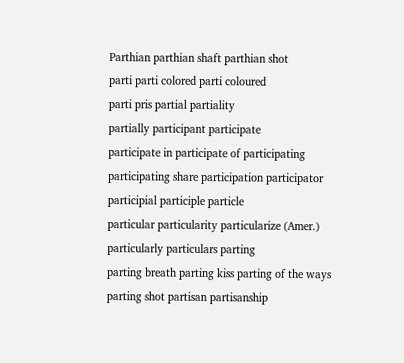Parthian parthian shaft parthian shot
parti parti colored parti coloured
parti pris partial partiality
partially participant participate
participate in participate of participating
participating share participation participator
participial participle particle
particular particularity particularize (Amer.)
particularly particulars parting
parting breath parting kiss parting of the ways
parting shot partisan partisanship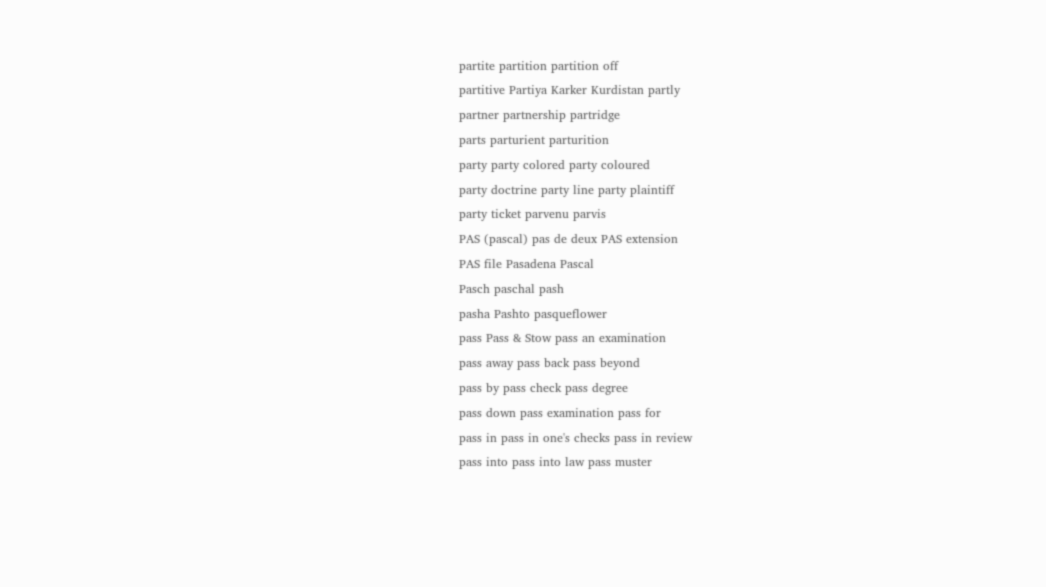partite partition partition off
partitive Partiya Karker Kurdistan partly
partner partnership partridge
parts parturient parturition
party party colored party coloured
party doctrine party line party plaintiff
party ticket parvenu parvis
PAS (pascal) pas de deux PAS extension
PAS file Pasadena Pascal
Pasch paschal pash
pasha Pashto pasqueflower
pass Pass & Stow pass an examination
pass away pass back pass beyond
pass by pass check pass degree
pass down pass examination pass for
pass in pass in one's checks pass in review
pass into pass into law pass muster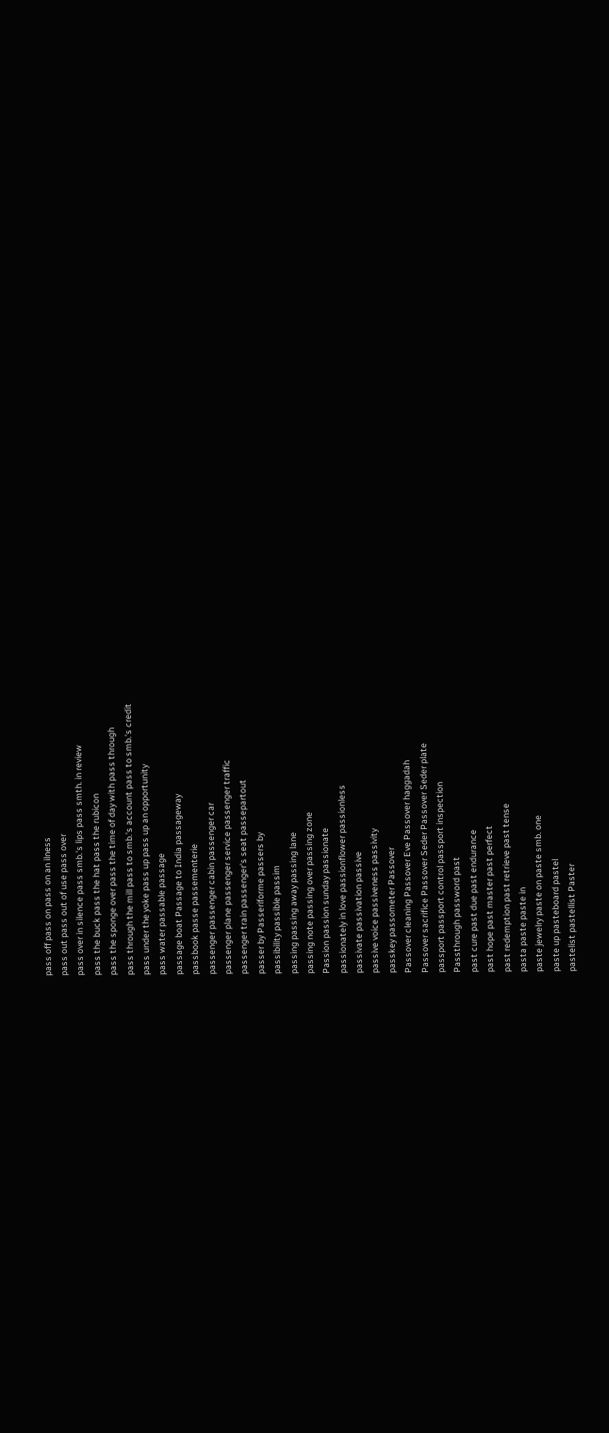pass off pass on pass on an ilness
pass out pass out of use pass over
pass over in silence pass smb.'s lips pass smth. in review
pass the buck pass the hat pass the rubicon
pass the sponge over pass the time of day with pass through
pass through the mill pass to smb.'s account pass to smb.'s credit
pass under the yoke pass up pass up an opportunity
pass water passable passage
passage boat Passage to India passageway
passbook passe passementerie
passenger passenger cabin passenger car
passenger plane passenger service passenger traffic
passenger train passenger's seat passepartout
passer by Passeriforme passers by
passibility passible passim
passing passing away passing lane
passing note passing over passing zone
Passion passion sunday passionate
passionately in love passionflower passionless
passivate passivation passive
passive voice passiveness passivity
passkey passometer Passover
Passover cleaning Passover Eve Passover haggadah
Passover sacrifice Passover Seder Passover Seder plate
passport passport control passport inspection
Passthrough password past
past cure past due past endurance
past hope past master past perfect
past redemption past retrieve past tense
pasta paste paste in
paste jewelry paste on paste smb. one
paste up pasteboard pastel
pastelist pastellist Paster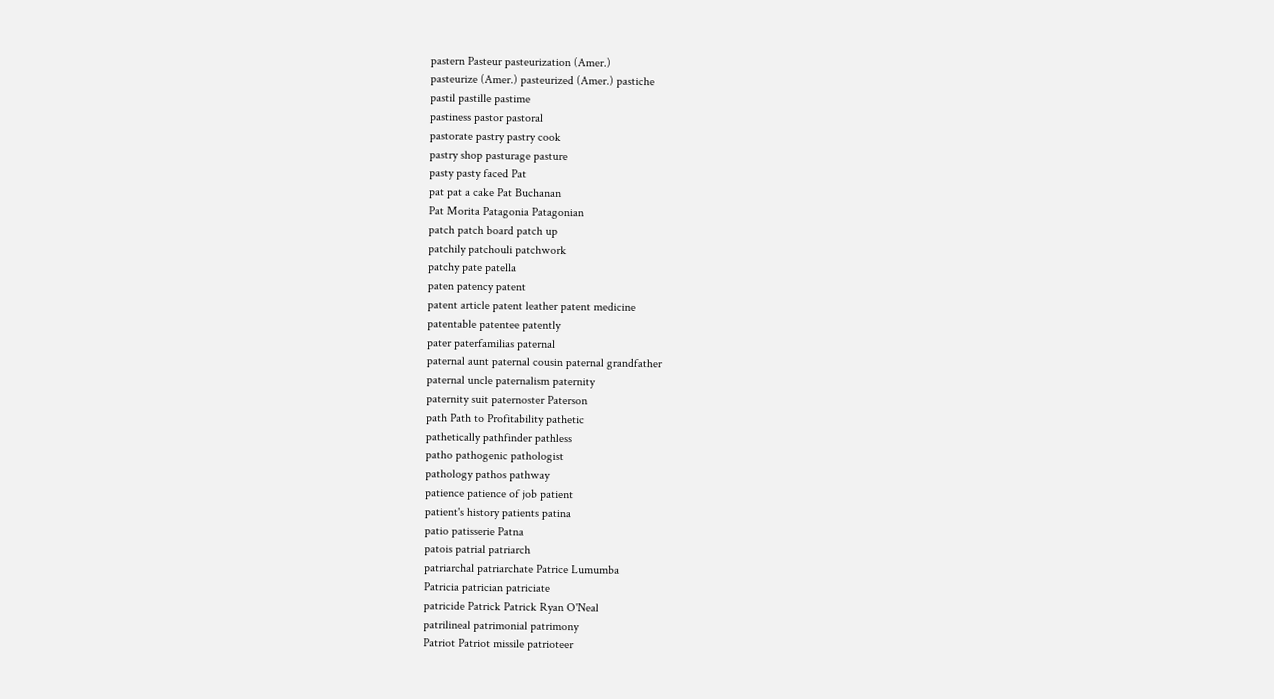pastern Pasteur pasteurization (Amer.)
pasteurize (Amer.) pasteurized (Amer.) pastiche
pastil pastille pastime
pastiness pastor pastoral
pastorate pastry pastry cook
pastry shop pasturage pasture
pasty pasty faced Pat
pat pat a cake Pat Buchanan
Pat Morita Patagonia Patagonian
patch patch board patch up
patchily patchouli patchwork
patchy pate patella
paten patency patent
patent article patent leather patent medicine
patentable patentee patently
pater paterfamilias paternal
paternal aunt paternal cousin paternal grandfather
paternal uncle paternalism paternity
paternity suit paternoster Paterson
path Path to Profitability pathetic
pathetically pathfinder pathless
patho pathogenic pathologist
pathology pathos pathway
patience patience of job patient
patient's history patients patina
patio patisserie Patna
patois patrial patriarch
patriarchal patriarchate Patrice Lumumba
Patricia patrician patriciate
patricide Patrick Patrick Ryan O'Neal
patrilineal patrimonial patrimony
Patriot Patriot missile patrioteer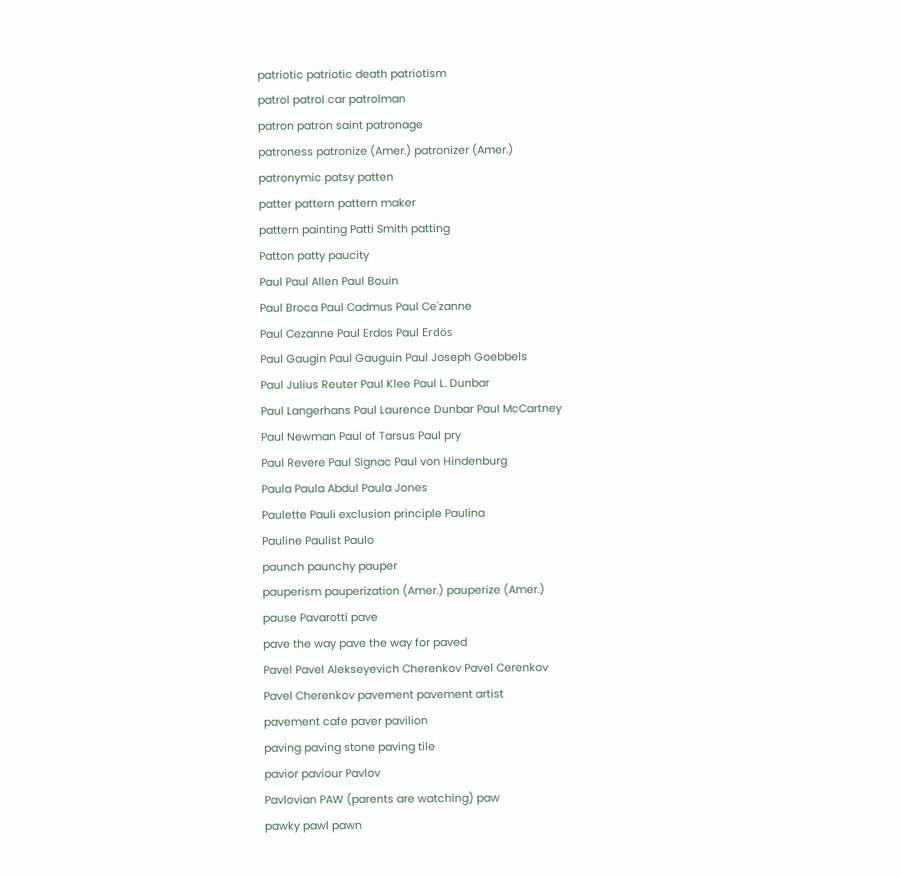patriotic patriotic death patriotism
patrol patrol car patrolman
patron patron saint patronage
patroness patronize (Amer.) patronizer (Amer.)
patronymic patsy patten
patter pattern pattern maker
pattern painting Patti Smith patting
Patton patty paucity
Paul Paul Allen Paul Bouin
Paul Broca Paul Cadmus Paul Ce'zanne
Paul Cezanne Paul Erdos Paul Erdös
Paul Gaugin Paul Gauguin Paul Joseph Goebbels
Paul Julius Reuter Paul Klee Paul L. Dunbar
Paul Langerhans Paul Laurence Dunbar Paul McCartney
Paul Newman Paul of Tarsus Paul pry
Paul Revere Paul Signac Paul von Hindenburg
Paula Paula Abdul Paula Jones
Paulette Pauli exclusion principle Paulina
Pauline Paulist Paulo
paunch paunchy pauper
pauperism pauperization (Amer.) pauperize (Amer.)
pause Pavarotti pave
pave the way pave the way for paved
Pavel Pavel Alekseyevich Cherenkov Pavel Cerenkov
Pavel Cherenkov pavement pavement artist
pavement cafe paver pavilion
paving paving stone paving tile
pavior paviour Pavlov
Pavlovian PAW (parents are watching) paw
pawky pawl pawn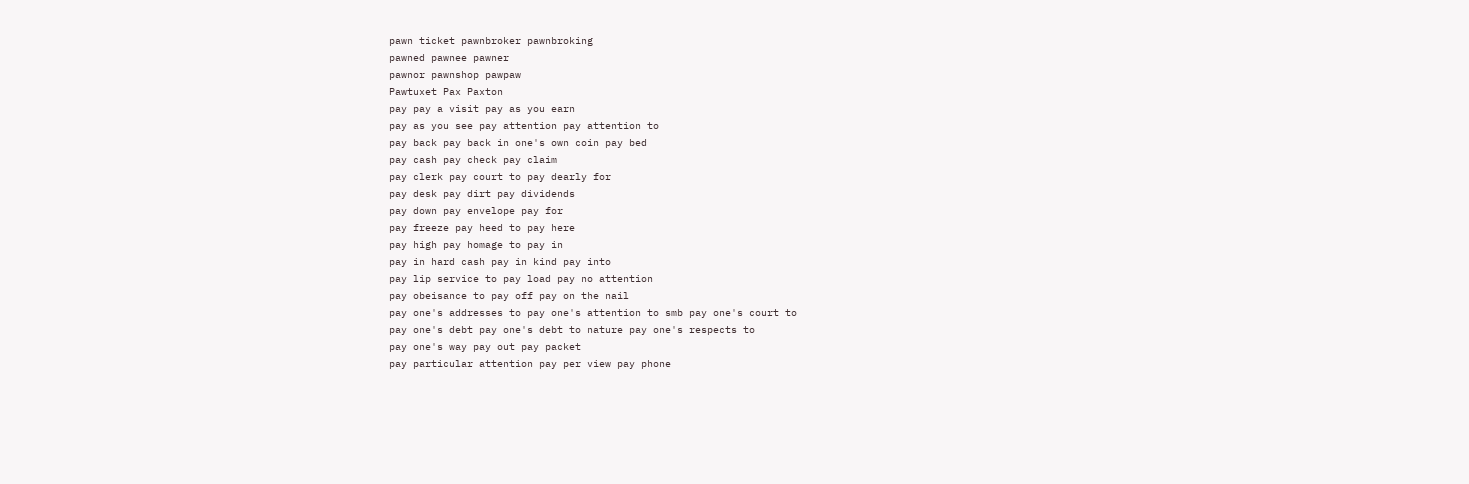pawn ticket pawnbroker pawnbroking
pawned pawnee pawner
pawnor pawnshop pawpaw
Pawtuxet Pax Paxton
pay pay a visit pay as you earn
pay as you see pay attention pay attention to
pay back pay back in one's own coin pay bed
pay cash pay check pay claim
pay clerk pay court to pay dearly for
pay desk pay dirt pay dividends
pay down pay envelope pay for
pay freeze pay heed to pay here
pay high pay homage to pay in
pay in hard cash pay in kind pay into
pay lip service to pay load pay no attention
pay obeisance to pay off pay on the nail
pay one's addresses to pay one's attention to smb pay one's court to
pay one's debt pay one's debt to nature pay one's respects to
pay one's way pay out pay packet
pay particular attention pay per view pay phone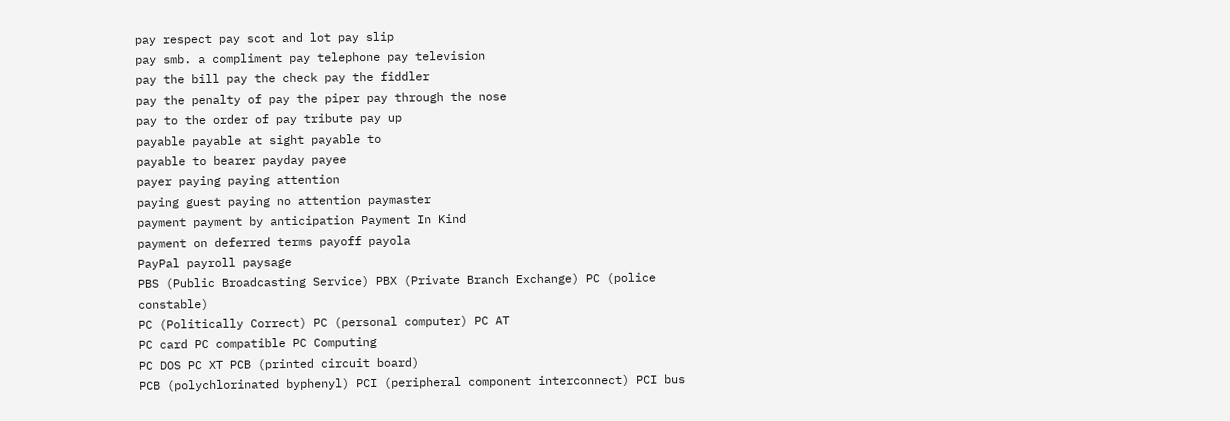pay respect pay scot and lot pay slip
pay smb. a compliment pay telephone pay television
pay the bill pay the check pay the fiddler
pay the penalty of pay the piper pay through the nose
pay to the order of pay tribute pay up
payable payable at sight payable to
payable to bearer payday payee
payer paying paying attention
paying guest paying no attention paymaster
payment payment by anticipation Payment In Kind
payment on deferred terms payoff payola
PayPal payroll paysage
PBS (Public Broadcasting Service) PBX (Private Branch Exchange) PC (police constable)
PC (Politically Correct) PC (personal computer) PC AT
PC card PC compatible PC Computing
PC DOS PC XT PCB (printed circuit board)
PCB (polychlorinated byphenyl) PCI (peripheral component interconnect) PCI bus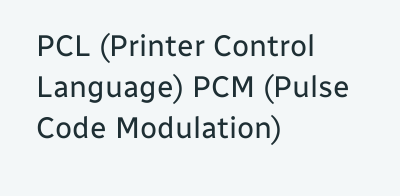PCL (Printer Control Language) PCM (Pulse Code Modulation)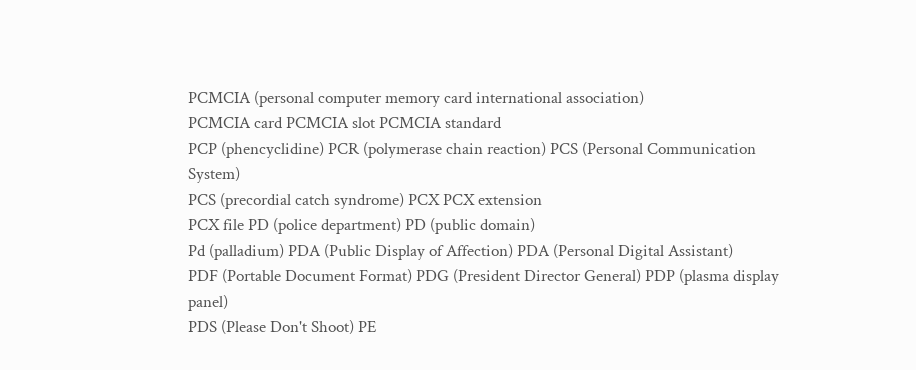PCMCIA (personal computer memory card international association)
PCMCIA card PCMCIA slot PCMCIA standard
PCP (phencyclidine) PCR (polymerase chain reaction) PCS (Personal Communication System)
PCS (precordial catch syndrome) PCX PCX extension
PCX file PD (police department) PD (public domain)
Pd (palladium) PDA (Public Display of Affection) PDA (Personal Digital Assistant)
PDF (Portable Document Format) PDG (President Director General) PDP (plasma display panel)
PDS (Please Don't Shoot) PE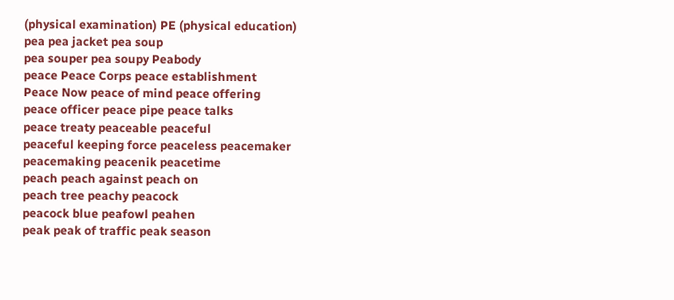(physical examination) PE (physical education)
pea pea jacket pea soup
pea souper pea soupy Peabody
peace Peace Corps peace establishment
Peace Now peace of mind peace offering
peace officer peace pipe peace talks
peace treaty peaceable peaceful
peaceful keeping force peaceless peacemaker
peacemaking peacenik peacetime
peach peach against peach on
peach tree peachy peacock
peacock blue peafowl peahen
peak peak of traffic peak season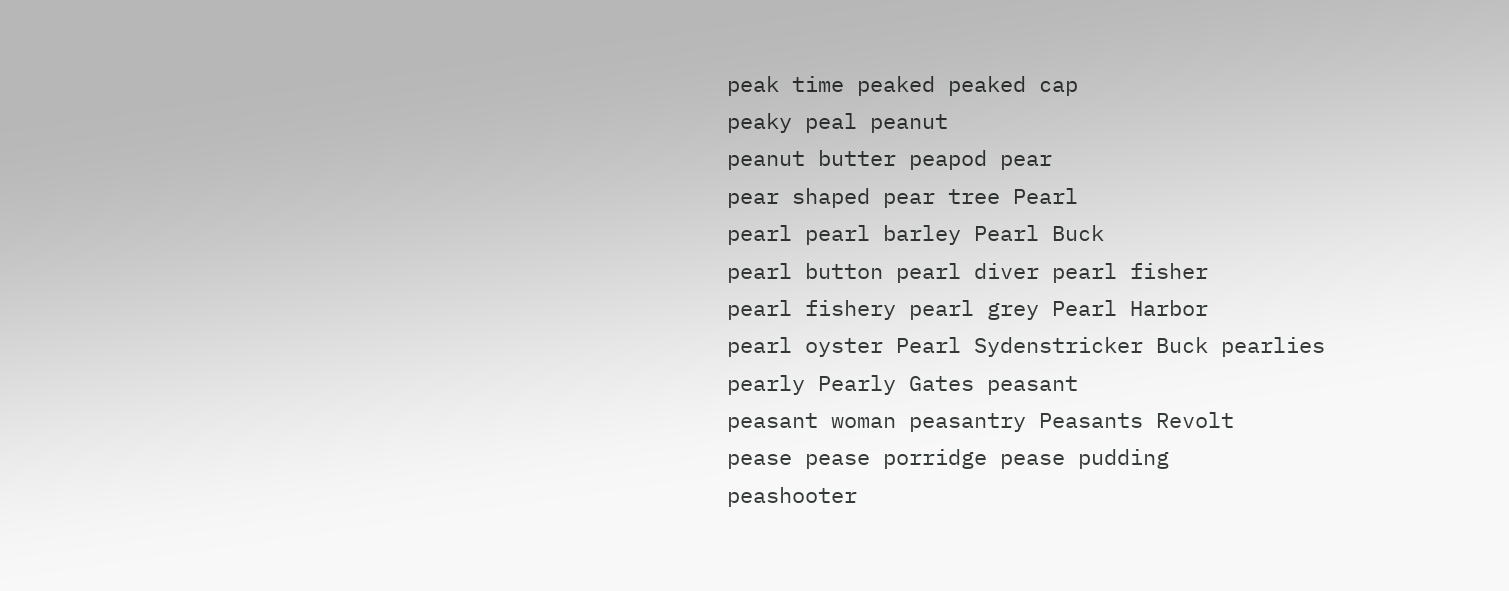peak time peaked peaked cap
peaky peal peanut
peanut butter peapod pear
pear shaped pear tree Pearl
pearl pearl barley Pearl Buck
pearl button pearl diver pearl fisher
pearl fishery pearl grey Pearl Harbor
pearl oyster Pearl Sydenstricker Buck pearlies
pearly Pearly Gates peasant
peasant woman peasantry Peasants Revolt
pease pease porridge pease pudding
peashooter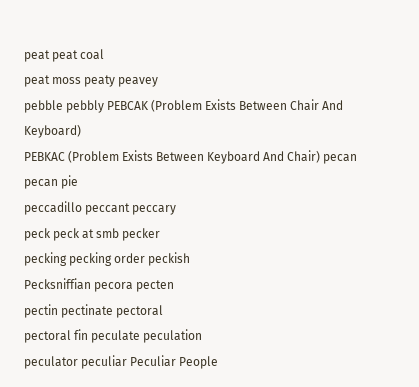peat peat coal
peat moss peaty peavey
pebble pebbly PEBCAK (Problem Exists Between Chair And Keyboard)
PEBKAC (Problem Exists Between Keyboard And Chair) pecan pecan pie
peccadillo peccant peccary
peck peck at smb pecker
pecking pecking order peckish
Pecksniffian pecora pecten
pectin pectinate pectoral
pectoral fin peculate peculation
peculator peculiar Peculiar People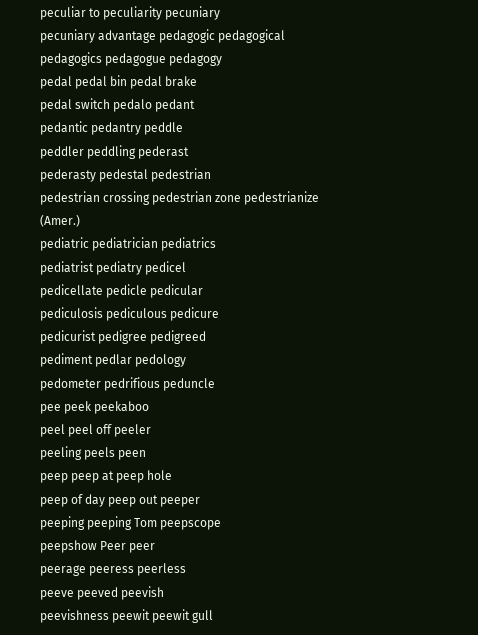peculiar to peculiarity pecuniary
pecuniary advantage pedagogic pedagogical
pedagogics pedagogue pedagogy
pedal pedal bin pedal brake
pedal switch pedalo pedant
pedantic pedantry peddle
peddler peddling pederast
pederasty pedestal pedestrian
pedestrian crossing pedestrian zone pedestrianize (Amer.)
pediatric pediatrician pediatrics
pediatrist pediatry pedicel
pedicellate pedicle pedicular
pediculosis pediculous pedicure
pedicurist pedigree pedigreed
pediment pedlar pedology
pedometer pedrifious peduncle
pee peek peekaboo
peel peel off peeler
peeling peels peen
peep peep at peep hole
peep of day peep out peeper
peeping peeping Tom peepscope
peepshow Peer peer
peerage peeress peerless
peeve peeved peevish
peevishness peewit peewit gull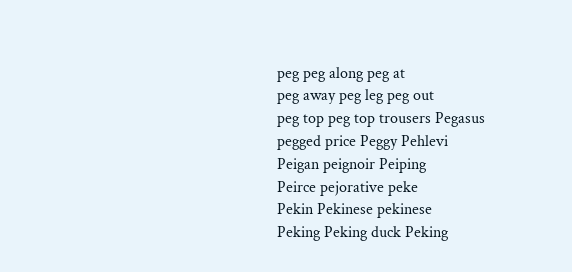peg peg along peg at
peg away peg leg peg out
peg top peg top trousers Pegasus
pegged price Peggy Pehlevi
Peigan peignoir Peiping
Peirce pejorative peke
Pekin Pekinese pekinese
Peking Peking duck Peking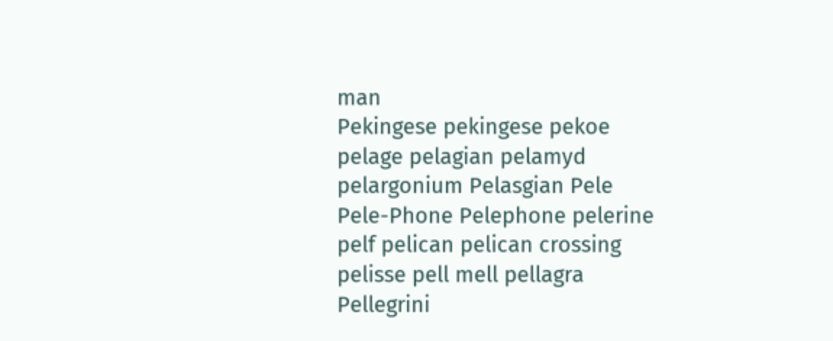man
Pekingese pekingese pekoe
pelage pelagian pelamyd
pelargonium Pelasgian Pele
Pele-Phone Pelephone pelerine
pelf pelican pelican crossing
pelisse pell mell pellagra
Pellegrini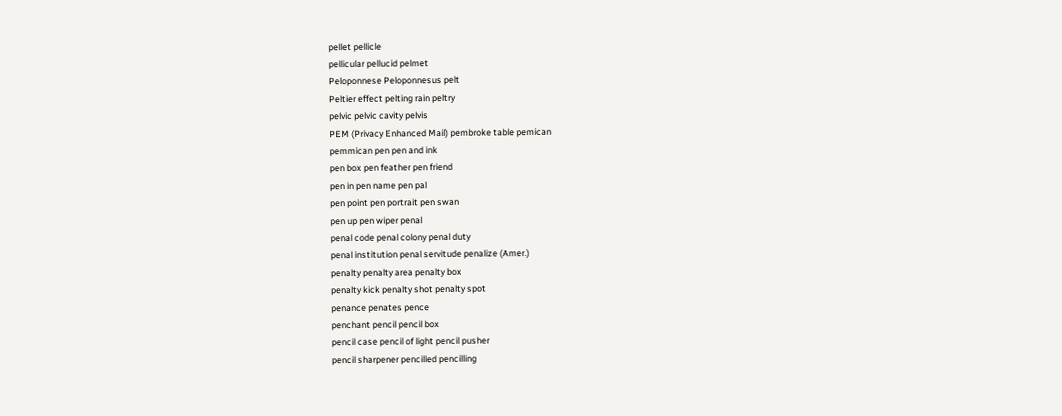pellet pellicle
pellicular pellucid pelmet
Peloponnese Peloponnesus pelt
Peltier effect pelting rain peltry
pelvic pelvic cavity pelvis
PEM (Privacy Enhanced Mail) pembroke table pemican
pemmican pen pen and ink
pen box pen feather pen friend
pen in pen name pen pal
pen point pen portrait pen swan
pen up pen wiper penal
penal code penal colony penal duty
penal institution penal servitude penalize (Amer.)
penalty penalty area penalty box
penalty kick penalty shot penalty spot
penance penates pence
penchant pencil pencil box
pencil case pencil of light pencil pusher
pencil sharpener pencilled pencilling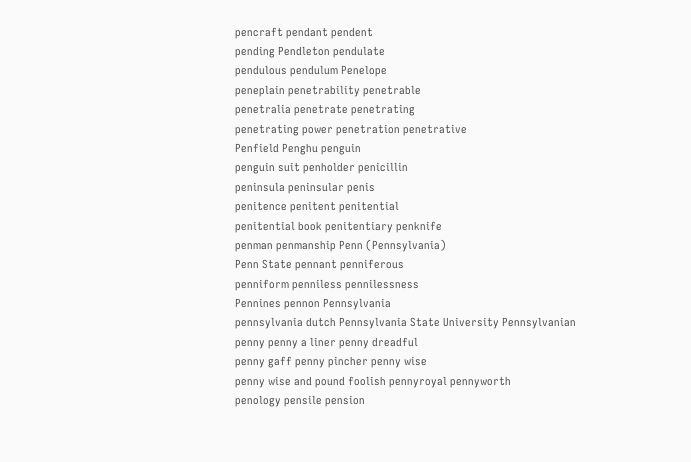pencraft pendant pendent
pending Pendleton pendulate
pendulous pendulum Penelope
peneplain penetrability penetrable
penetralia penetrate penetrating
penetrating power penetration penetrative
Penfield Penghu penguin
penguin suit penholder penicillin
peninsula peninsular penis
penitence penitent penitential
penitential book penitentiary penknife
penman penmanship Penn (Pennsylvania)
Penn State pennant penniferous
penniform penniless pennilessness
Pennines pennon Pennsylvania
pennsylvania dutch Pennsylvania State University Pennsylvanian
penny penny a liner penny dreadful
penny gaff penny pincher penny wise
penny wise and pound foolish pennyroyal pennyworth
penology pensile pension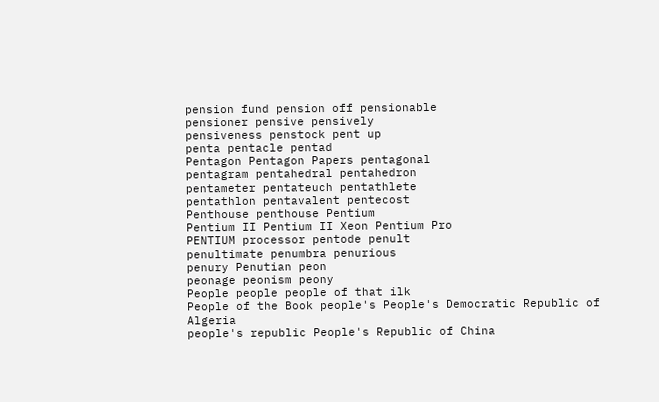pension fund pension off pensionable
pensioner pensive pensively
pensiveness penstock pent up
penta pentacle pentad
Pentagon Pentagon Papers pentagonal
pentagram pentahedral pentahedron
pentameter pentateuch pentathlete
pentathlon pentavalent pentecost
Penthouse penthouse Pentium
Pentium II Pentium II Xeon Pentium Pro
PENTIUM processor pentode penult
penultimate penumbra penurious
penury Penutian peon
peonage peonism peony
People people people of that ilk
People of the Book people's People's Democratic Republic of Algeria
people's republic People's Republic of China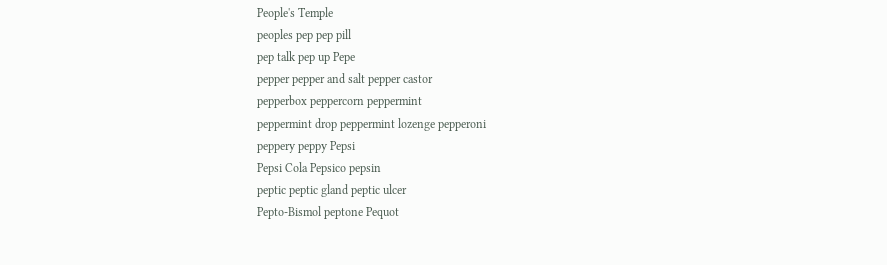People's Temple
peoples pep pep pill
pep talk pep up Pepe
pepper pepper and salt pepper castor
pepperbox peppercorn peppermint
peppermint drop peppermint lozenge pepperoni
peppery peppy Pepsi
Pepsi Cola Pepsico pepsin
peptic peptic gland peptic ulcer
Pepto-Bismol peptone Pequot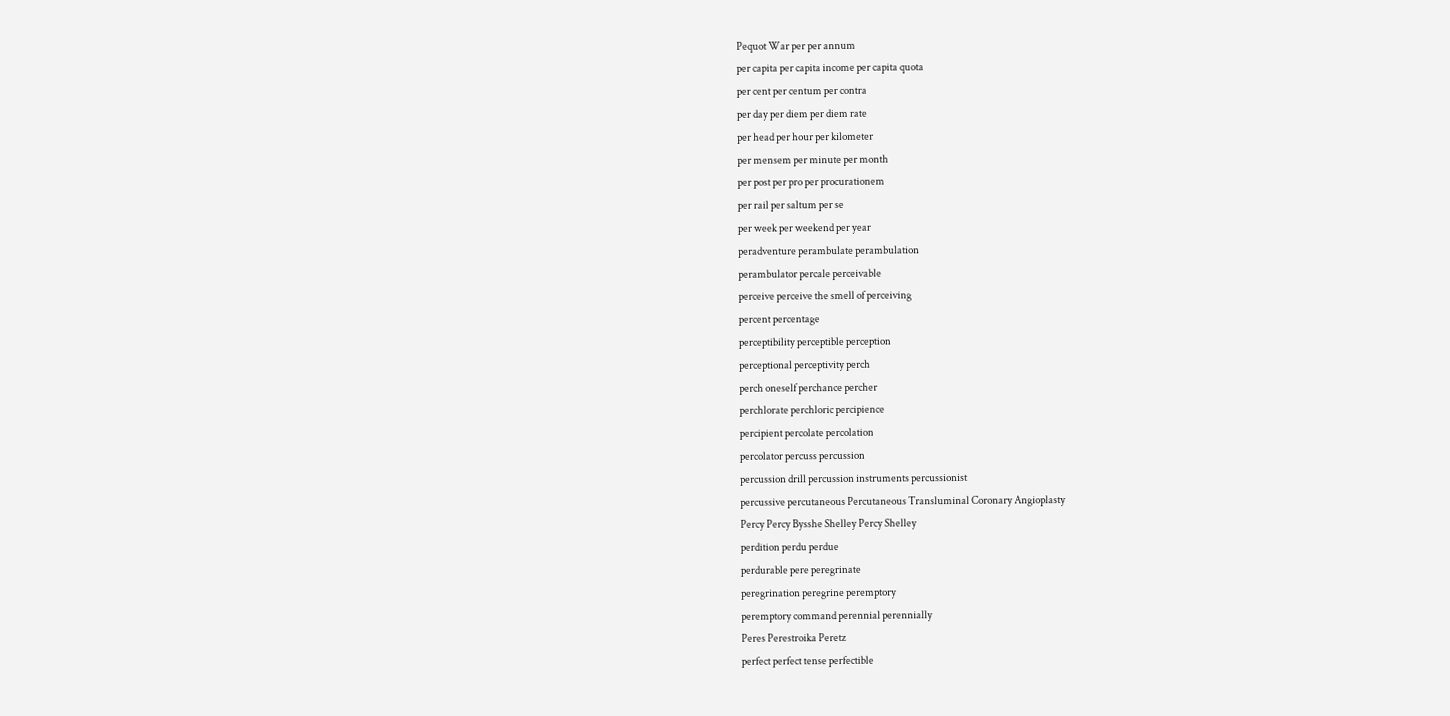Pequot War per per annum
per capita per capita income per capita quota
per cent per centum per contra
per day per diem per diem rate
per head per hour per kilometer
per mensem per minute per month
per post per pro per procurationem
per rail per saltum per se
per week per weekend per year
peradventure perambulate perambulation
perambulator percale perceivable
perceive perceive the smell of perceiving
percent percentage
perceptibility perceptible perception
perceptional perceptivity perch
perch oneself perchance percher
perchlorate perchloric percipience
percipient percolate percolation
percolator percuss percussion
percussion drill percussion instruments percussionist
percussive percutaneous Percutaneous Transluminal Coronary Angioplasty
Percy Percy Bysshe Shelley Percy Shelley
perdition perdu perdue
perdurable pere peregrinate
peregrination peregrine peremptory
peremptory command perennial perennially
Peres Perestroika Peretz
perfect perfect tense perfectible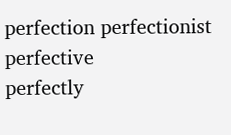perfection perfectionist perfective
perfectly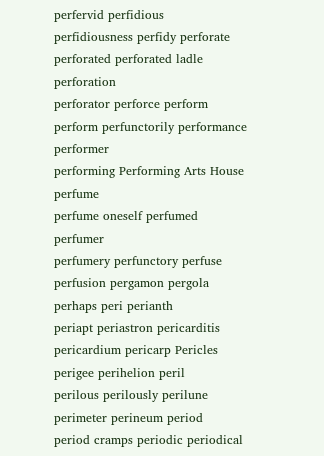perfervid perfidious
perfidiousness perfidy perforate
perforated perforated ladle perforation
perforator perforce perform
perform perfunctorily performance performer
performing Performing Arts House perfume
perfume oneself perfumed perfumer
perfumery perfunctory perfuse
perfusion pergamon pergola
perhaps peri perianth
periapt periastron pericarditis
pericardium pericarp Pericles
perigee perihelion peril
perilous perilously perilune
perimeter perineum period
period cramps periodic periodical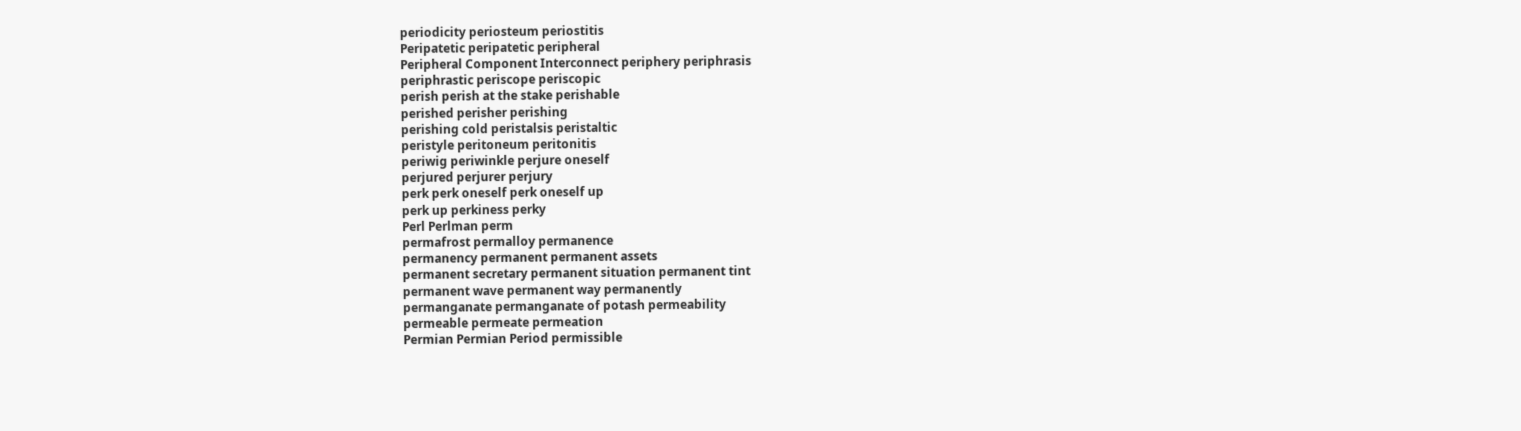periodicity periosteum periostitis
Peripatetic peripatetic peripheral
Peripheral Component Interconnect periphery periphrasis
periphrastic periscope periscopic
perish perish at the stake perishable
perished perisher perishing
perishing cold peristalsis peristaltic
peristyle peritoneum peritonitis
periwig periwinkle perjure oneself
perjured perjurer perjury
perk perk oneself perk oneself up
perk up perkiness perky
Perl Perlman perm
permafrost permalloy permanence
permanency permanent permanent assets
permanent secretary permanent situation permanent tint
permanent wave permanent way permanently
permanganate permanganate of potash permeability
permeable permeate permeation
Permian Permian Period permissible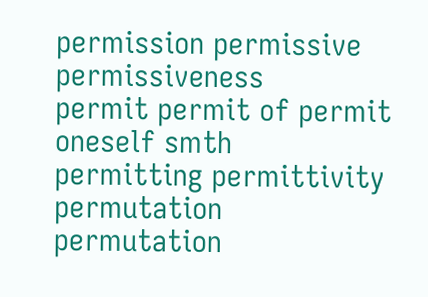permission permissive permissiveness
permit permit of permit oneself smth
permitting permittivity permutation
permutation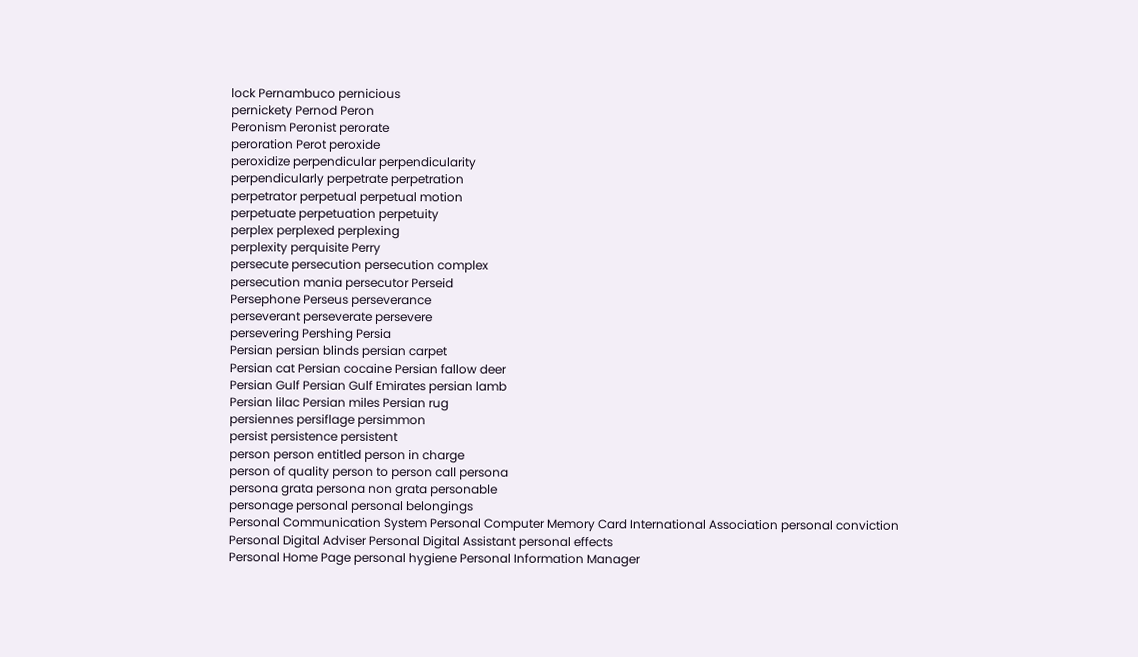lock Pernambuco pernicious
pernickety Pernod Peron
Peronism Peronist perorate
peroration Perot peroxide
peroxidize perpendicular perpendicularity
perpendicularly perpetrate perpetration
perpetrator perpetual perpetual motion
perpetuate perpetuation perpetuity
perplex perplexed perplexing
perplexity perquisite Perry
persecute persecution persecution complex
persecution mania persecutor Perseid
Persephone Perseus perseverance
perseverant perseverate persevere
persevering Pershing Persia
Persian persian blinds persian carpet
Persian cat Persian cocaine Persian fallow deer
Persian Gulf Persian Gulf Emirates persian lamb
Persian lilac Persian miles Persian rug
persiennes persiflage persimmon
persist persistence persistent
person person entitled person in charge
person of quality person to person call persona
persona grata persona non grata personable
personage personal personal belongings
Personal Communication System Personal Computer Memory Card International Association personal conviction
Personal Digital Adviser Personal Digital Assistant personal effects
Personal Home Page personal hygiene Personal Information Manager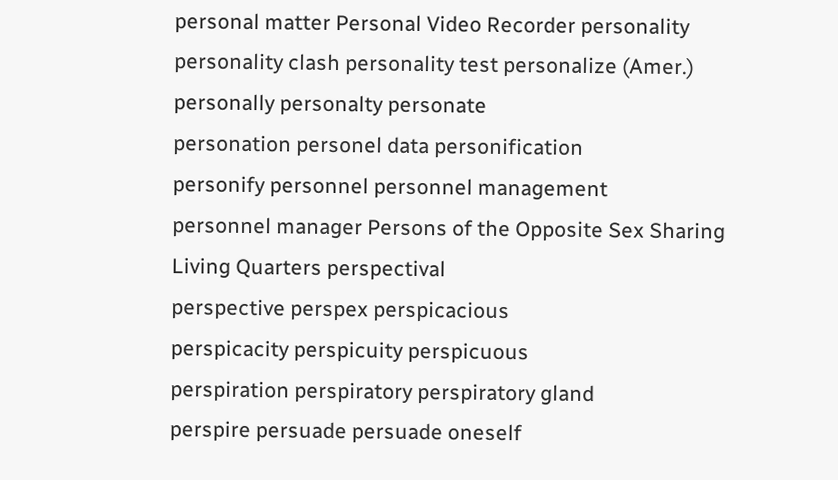personal matter Personal Video Recorder personality
personality clash personality test personalize (Amer.)
personally personalty personate
personation personel data personification
personify personnel personnel management
personnel manager Persons of the Opposite Sex Sharing Living Quarters perspectival
perspective perspex perspicacious
perspicacity perspicuity perspicuous
perspiration perspiratory perspiratory gland
perspire persuade persuade oneself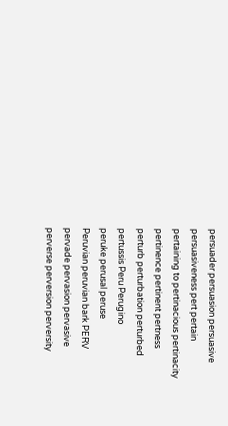persuader persuasion persuasive
persuasiveness pert pertain
pertaining to pertinacious pertinacity
pertinence pertinent pertness
perturb perturbation perturbed
pertussis Peru Perugino
peruke perusal peruse
Peruvian peruvian bark PERV
pervade pervasion pervasive
perverse perversion perversity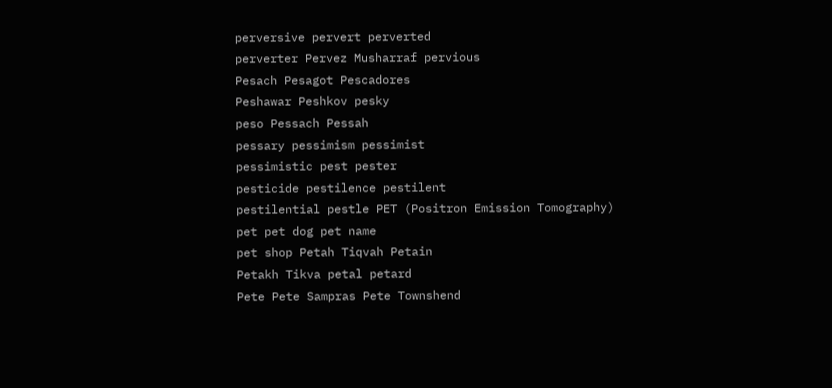perversive pervert perverted
perverter Pervez Musharraf pervious
Pesach Pesagot Pescadores
Peshawar Peshkov pesky
peso Pessach Pessah
pessary pessimism pessimist
pessimistic pest pester
pesticide pestilence pestilent
pestilential pestle PET (Positron Emission Tomography)
pet pet dog pet name
pet shop Petah Tiqvah Petain
Petakh Tikva petal petard
Pete Pete Sampras Pete Townshend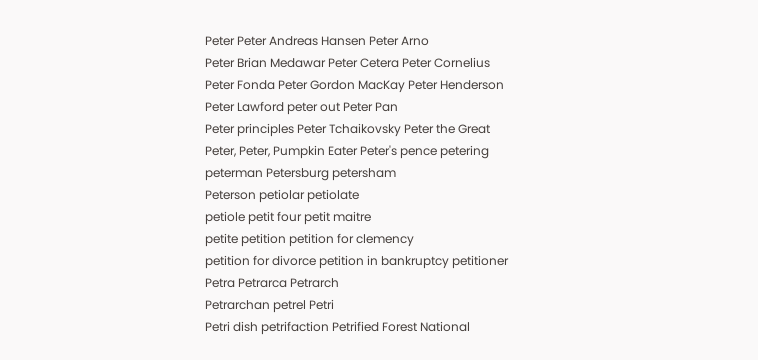Peter Peter Andreas Hansen Peter Arno
Peter Brian Medawar Peter Cetera Peter Cornelius
Peter Fonda Peter Gordon MacKay Peter Henderson
Peter Lawford peter out Peter Pan
Peter principles Peter Tchaikovsky Peter the Great
Peter, Peter, Pumpkin Eater Peter's pence petering
peterman Petersburg petersham
Peterson petiolar petiolate
petiole petit four petit maitre
petite petition petition for clemency
petition for divorce petition in bankruptcy petitioner
Petra Petrarca Petrarch
Petrarchan petrel Petri
Petri dish petrifaction Petrified Forest National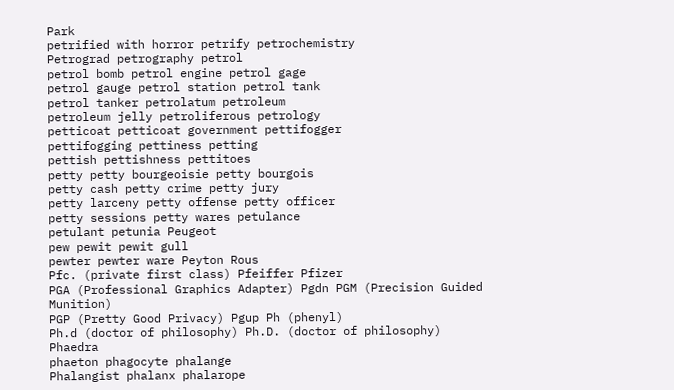Park
petrified with horror petrify petrochemistry
Petrograd petrography petrol
petrol bomb petrol engine petrol gage
petrol gauge petrol station petrol tank
petrol tanker petrolatum petroleum
petroleum jelly petroliferous petrology
petticoat petticoat government pettifogger
pettifogging pettiness petting
pettish pettishness pettitoes
petty petty bourgeoisie petty bourgois
petty cash petty crime petty jury
petty larceny petty offense petty officer
petty sessions petty wares petulance
petulant petunia Peugeot
pew pewit pewit gull
pewter pewter ware Peyton Rous
Pfc. (private first class) Pfeiffer Pfizer
PGA (Professional Graphics Adapter) Pgdn PGM (Precision Guided Munition)
PGP (Pretty Good Privacy) Pgup Ph (phenyl)
Ph.d (doctor of philosophy) Ph.D. (doctor of philosophy) Phaedra
phaeton phagocyte phalange
Phalangist phalanx phalarope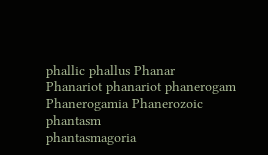phallic phallus Phanar
Phanariot phanariot phanerogam
Phanerogamia Phanerozoic phantasm
phantasmagoria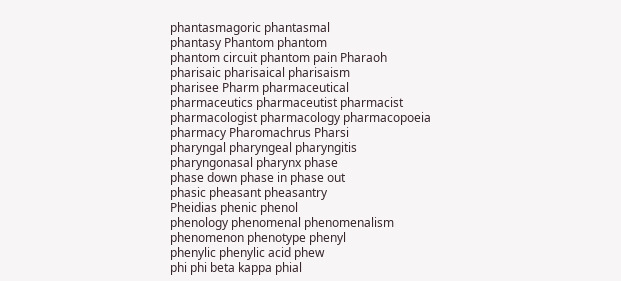phantasmagoric phantasmal
phantasy Phantom phantom
phantom circuit phantom pain Pharaoh
pharisaic pharisaical pharisaism
pharisee Pharm pharmaceutical
pharmaceutics pharmaceutist pharmacist
pharmacologist pharmacology pharmacopoeia
pharmacy Pharomachrus Pharsi
pharyngal pharyngeal pharyngitis
pharyngonasal pharynx phase
phase down phase in phase out
phasic pheasant pheasantry
Pheidias phenic phenol
phenology phenomenal phenomenalism
phenomenon phenotype phenyl
phenylic phenylic acid phew
phi phi beta kappa phial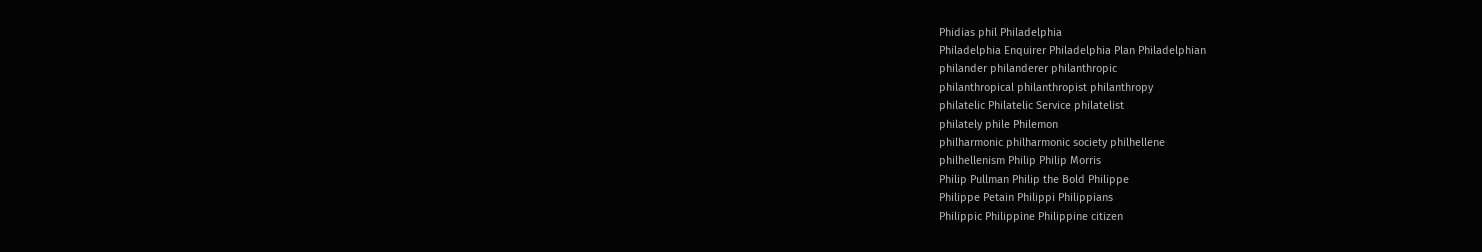Phidias phil Philadelphia
Philadelphia Enquirer Philadelphia Plan Philadelphian
philander philanderer philanthropic
philanthropical philanthropist philanthropy
philatelic Philatelic Service philatelist
philately phile Philemon
philharmonic philharmonic society philhellene
philhellenism Philip Philip Morris
Philip Pullman Philip the Bold Philippe
Philippe Petain Philippi Philippians
Philippic Philippine Philippine citizen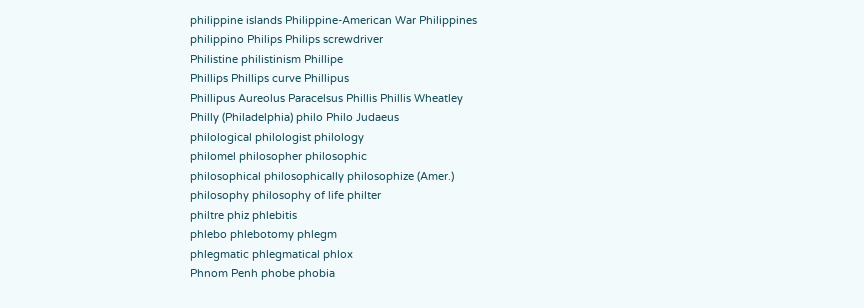philippine islands Philippine-American War Philippines
philippino Philips Philips screwdriver
Philistine philistinism Phillipe
Phillips Phillips curve Phillipus
Phillipus Aureolus Paracelsus Phillis Phillis Wheatley
Philly (Philadelphia) philo Philo Judaeus
philological philologist philology
philomel philosopher philosophic
philosophical philosophically philosophize (Amer.)
philosophy philosophy of life philter
philtre phiz phlebitis
phlebo phlebotomy phlegm
phlegmatic phlegmatical phlox
Phnom Penh phobe phobia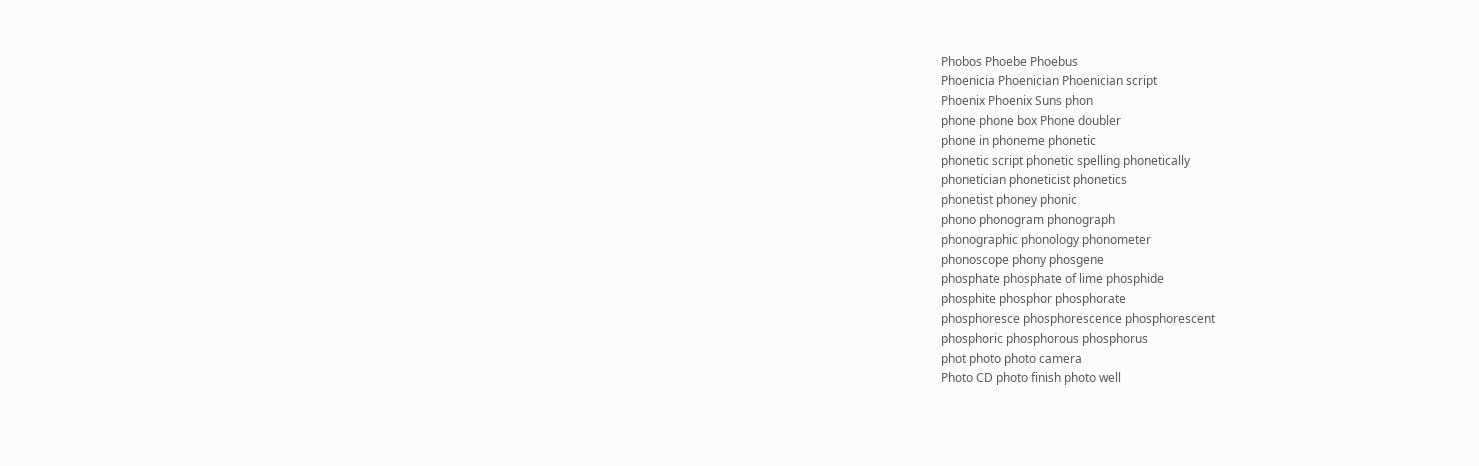Phobos Phoebe Phoebus
Phoenicia Phoenician Phoenician script
Phoenix Phoenix Suns phon
phone phone box Phone doubler
phone in phoneme phonetic
phonetic script phonetic spelling phonetically
phonetician phoneticist phonetics
phonetist phoney phonic
phono phonogram phonograph
phonographic phonology phonometer
phonoscope phony phosgene
phosphate phosphate of lime phosphide
phosphite phosphor phosphorate
phosphoresce phosphorescence phosphorescent
phosphoric phosphorous phosphorus
phot photo photo camera
Photo CD photo finish photo well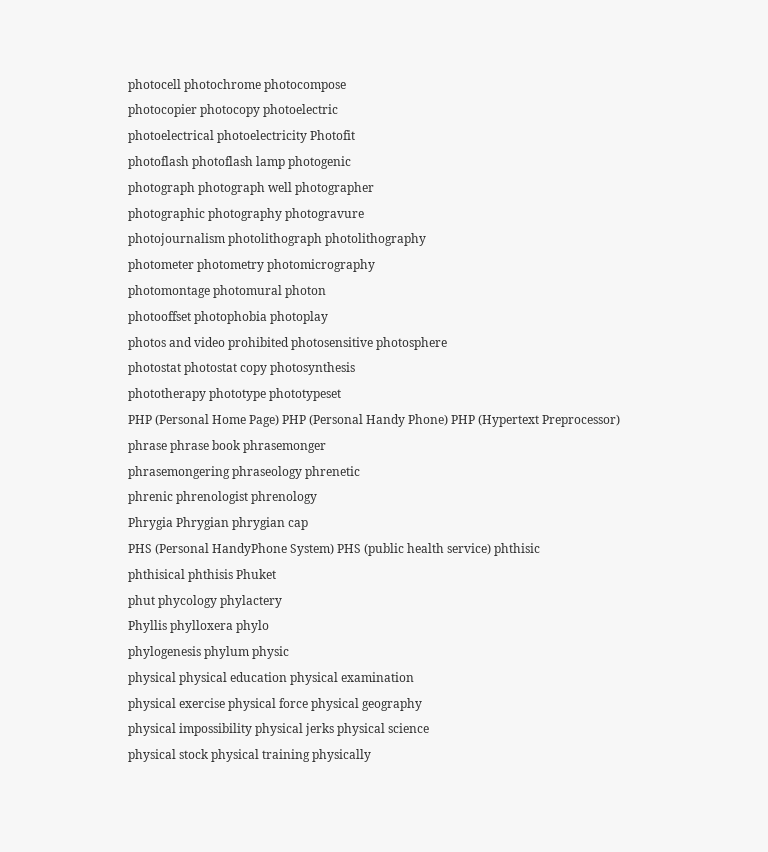photocell photochrome photocompose
photocopier photocopy photoelectric
photoelectrical photoelectricity Photofit
photoflash photoflash lamp photogenic
photograph photograph well photographer
photographic photography photogravure
photojournalism photolithograph photolithography
photometer photometry photomicrography
photomontage photomural photon
photooffset photophobia photoplay
photos and video prohibited photosensitive photosphere
photostat photostat copy photosynthesis
phototherapy phototype phototypeset
PHP (Personal Home Page) PHP (Personal Handy Phone) PHP (Hypertext Preprocessor)
phrase phrase book phrasemonger
phrasemongering phraseology phrenetic
phrenic phrenologist phrenology
Phrygia Phrygian phrygian cap
PHS (Personal HandyPhone System) PHS (public health service) phthisic
phthisical phthisis Phuket
phut phycology phylactery
Phyllis phylloxera phylo
phylogenesis phylum physic
physical physical education physical examination
physical exercise physical force physical geography
physical impossibility physical jerks physical science
physical stock physical training physically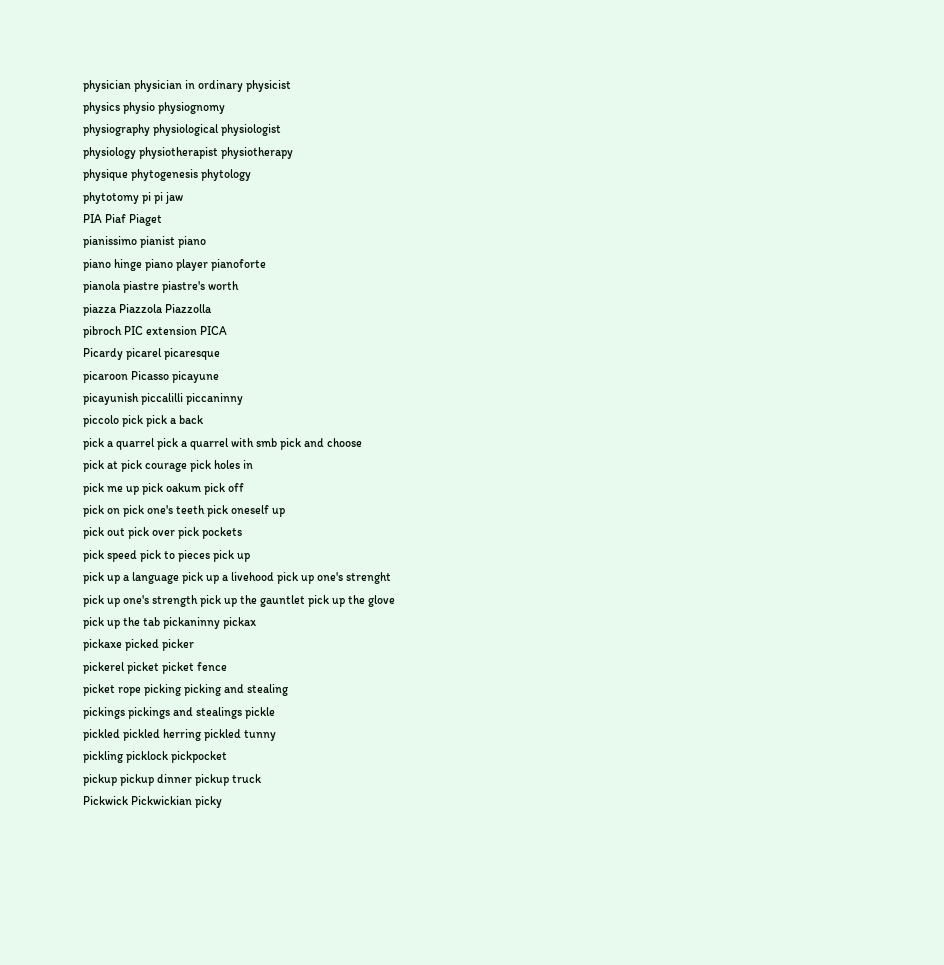physician physician in ordinary physicist
physics physio physiognomy
physiography physiological physiologist
physiology physiotherapist physiotherapy
physique phytogenesis phytology
phytotomy pi pi jaw
PIA Piaf Piaget
pianissimo pianist piano
piano hinge piano player pianoforte
pianola piastre piastre's worth
piazza Piazzola Piazzolla
pibroch PIC extension PICA
Picardy picarel picaresque
picaroon Picasso picayune
picayunish piccalilli piccaninny
piccolo pick pick a back
pick a quarrel pick a quarrel with smb pick and choose
pick at pick courage pick holes in
pick me up pick oakum pick off
pick on pick one's teeth pick oneself up
pick out pick over pick pockets
pick speed pick to pieces pick up
pick up a language pick up a livehood pick up one's strenght
pick up one's strength pick up the gauntlet pick up the glove
pick up the tab pickaninny pickax
pickaxe picked picker
pickerel picket picket fence
picket rope picking picking and stealing
pickings pickings and stealings pickle
pickled pickled herring pickled tunny
pickling picklock pickpocket
pickup pickup dinner pickup truck
Pickwick Pickwickian picky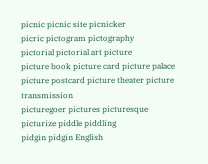picnic picnic site picnicker
picric pictogram pictography
pictorial pictorial art picture
picture book picture card picture palace
picture postcard picture theater picture transmission
picturegoer pictures picturesque
picturize piddle piddling
pidgin pidgin English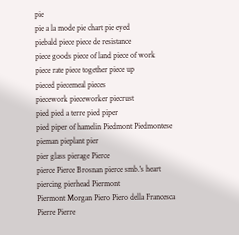pie
pie a la mode pie chart pie eyed
piebald piece piece de resistance
piece goods piece of land piece of work
piece rate piece together piece up
pieced piecemeal pieces
piecework pieceworker piecrust
pied pied a terre pied piper
pied piper of hamelin Piedmont Piedmontese
pieman pieplant pier
pier glass pierage Pierce
pierce Pierce Brosnan pierce smb.'s heart
piercing pierhead Piermont
Piermont Morgan Piero Piero della Francesca
Pierre Pierre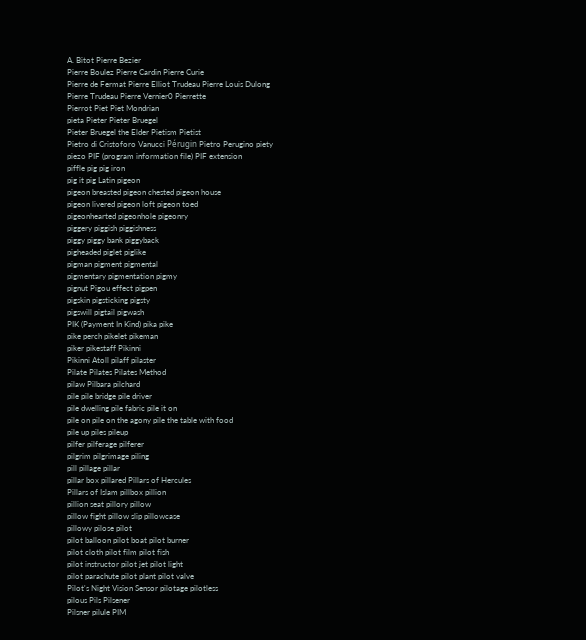A. Bitot Pierre Bezier
Pierre Boulez Pierre Cardin Pierre Curie
Pierre de Fermat Pierre Elliot Trudeau Pierre Louis Dulong
Pierre Trudeau Pierre Vernier0 Pierrette
Pierrot Piet Piet Mondrian
pieta Pieter Pieter Bruegel
Pieter Bruegel the Elder Pietism Pietist
Pietro di Cristoforo Vanucci Pérugin Pietro Perugino piety
piezo PIF (program information file) PIF extension
piffle pig pig iron
pig it pig Latin pigeon
pigeon breasted pigeon chested pigeon house
pigeon livered pigeon loft pigeon toed
pigeonhearted pigeonhole pigeonry
piggery piggish piggishness
piggy piggy bank piggyback
pigheaded piglet piglike
pigman pigment pigmental
pigmentary pigmentation pigmy
pignut Pigou effect pigpen
pigskin pigsticking pigsty
pigswill pigtail pigwash
PIK (Payment In Kind) pika pike
pike perch pikelet pikeman
piker pikestaff Pikinni
Pikinni Atoll pilaff pilaster
Pilate Pilates Pilates Method
pilaw Pilbara pilchard
pile pile bridge pile driver
pile dwelling pile fabric pile it on
pile on pile on the agony pile the table with food
pile up piles pileup
pilfer pilferage pilferer
pilgrim pilgrimage piling
pill pillage pillar
pillar box pillared Pillars of Hercules
Pillars of Islam pillbox pillion
pillion seat pillory pillow
pillow fight pillow slip pillowcase
pillowy pilose pilot
pilot balloon pilot boat pilot burner
pilot cloth pilot film pilot fish
pilot instructor pilot jet pilot light
pilot parachute pilot plant pilot valve
Pilot's Night Vision Sensor pilotage pilotless
pilous Pils Pilsener
Pilsner pilule PIM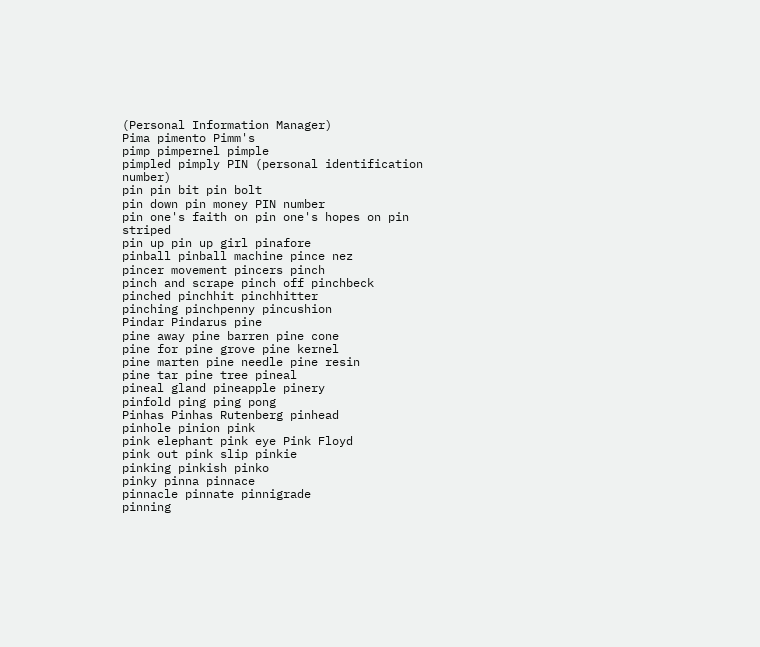(Personal Information Manager)
Pima pimento Pimm's
pimp pimpernel pimple
pimpled pimply PIN (personal identification number)
pin pin bit pin bolt
pin down pin money PIN number
pin one's faith on pin one's hopes on pin striped
pin up pin up girl pinafore
pinball pinball machine pince nez
pincer movement pincers pinch
pinch and scrape pinch off pinchbeck
pinched pinchhit pinchhitter
pinching pinchpenny pincushion
Pindar Pindarus pine
pine away pine barren pine cone
pine for pine grove pine kernel
pine marten pine needle pine resin
pine tar pine tree pineal
pineal gland pineapple pinery
pinfold ping ping pong
Pinhas Pinhas Rutenberg pinhead
pinhole pinion pink
pink elephant pink eye Pink Floyd
pink out pink slip pinkie
pinking pinkish pinko
pinky pinna pinnace
pinnacle pinnate pinnigrade
pinning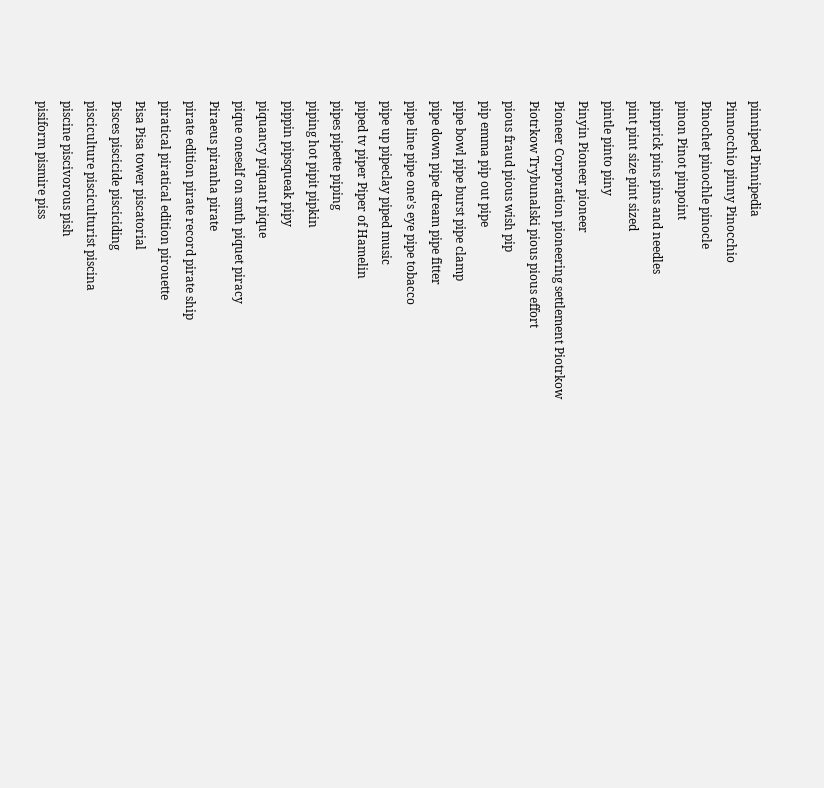pinniped Pinnipedia
Pinnocchio pinny Pinocchio
Pinochet pinochle pinocle
pinon Pinot pinpoint
pinprick pins pins and needles
pint pint size pint sized
pintle pinto piny
Pinyin Pioneer pioneer
Pioneer Corporation pioneering settlement Piotrkow
Piotrkow Trybunalski pious pious effort
pious fraud pious wish pip
pip emma pip out pipe
pipe bowl pipe burst pipe clamp
pipe down pipe dream pipe fitter
pipe line pipe one's eye pipe tobacco
pipe up pipeclay piped music
piped tv piper Piper of Hamelin
pipes pipette piping
piping hot pipit pipkin
pippin pipsqueak pipy
piquancy piquant pique
pique oneself on smth piquet piracy
Piraeus piranha pirate
pirate edition pirate record pirate ship
piratical piratical edition pirouette
Pisa Pisa tower piscatorial
Pisces piscicide pisciciding
pisciculture pisciculturist piscina
piscine piscivorous pish
pisiform pismire piss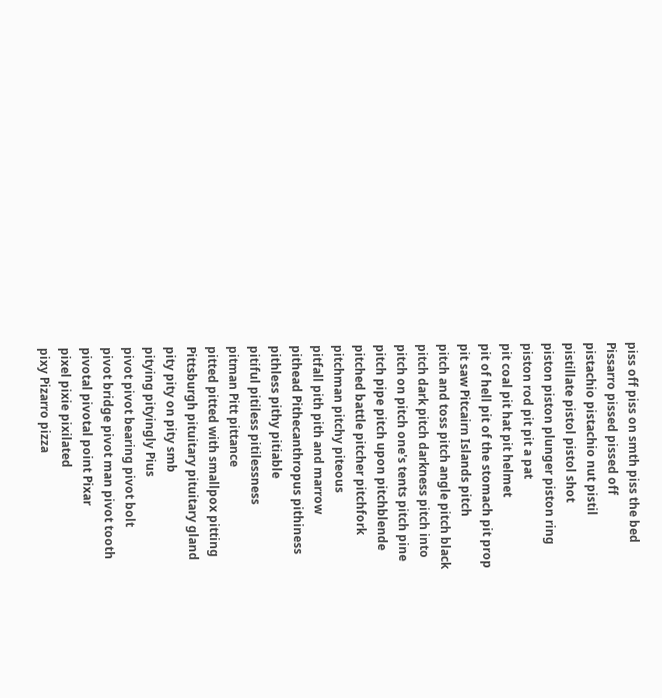piss off piss on smth piss the bed
Pissarro pissed pissed off
pistachio pistachio nut pistil
pistillate pistol pistol shot
piston piston plunger piston ring
piston rod pit pit a pat
pit coal pit hat pit helmet
pit of hell pit of the stomach pit prop
pit saw Pitcairn Islands pitch
pitch and toss pitch angle pitch black
pitch dark pitch darkness pitch into
pitch on pitch one's tents pitch pine
pitch pipe pitch upon pitchblende
pitched battle pitcher pitchfork
pitchman pitchy piteous
pitfall pith pith and marrow
pithead Pithecanthropus pithiness
pithless pithy pitiable
pitiful pitiless pitilessness
pitman Pitt pittance
pitted pitted with smallpox pitting
Pittsburgh pituitary pituitary gland
pity pity on pity smb
pitying pityingly Pius
pivot pivot bearing pivot bolt
pivot bridge pivot man pivot tooth
pivotal pivotal point Pixar
pixel pixie pixilated
pixy Pizarro pizza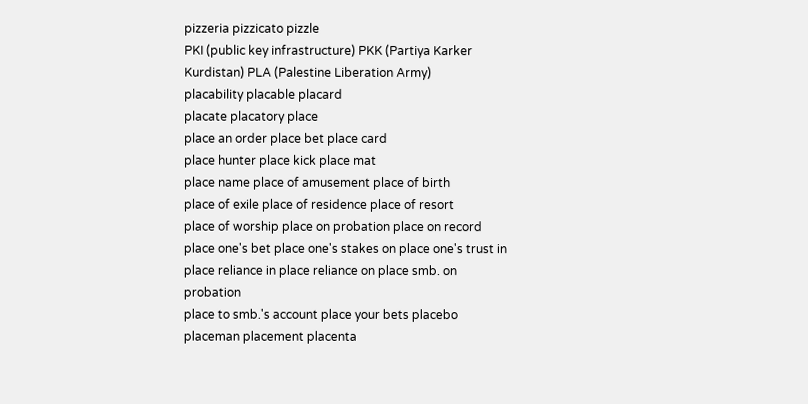pizzeria pizzicato pizzle
PKI (public key infrastructure) PKK (Partiya Karker Kurdistan) PLA (Palestine Liberation Army)
placability placable placard
placate placatory place
place an order place bet place card
place hunter place kick place mat
place name place of amusement place of birth
place of exile place of residence place of resort
place of worship place on probation place on record
place one's bet place one's stakes on place one's trust in
place reliance in place reliance on place smb. on probation
place to smb.'s account place your bets placebo
placeman placement placenta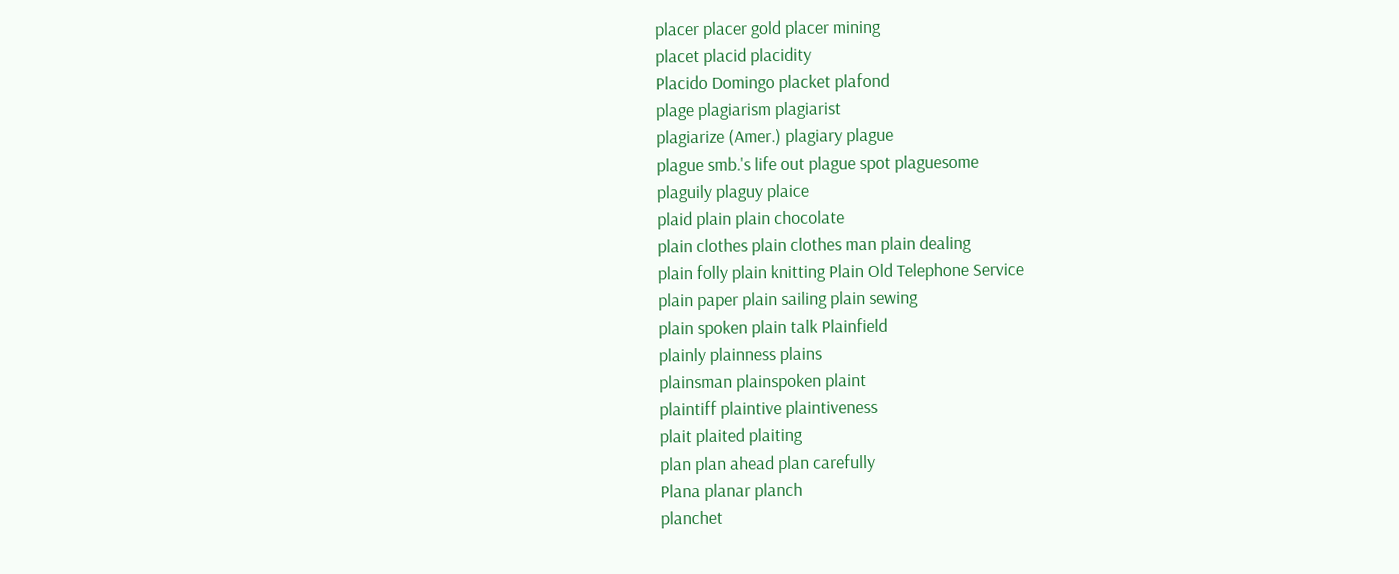placer placer gold placer mining
placet placid placidity
Placido Domingo placket plafond
plage plagiarism plagiarist
plagiarize (Amer.) plagiary plague
plague smb.'s life out plague spot plaguesome
plaguily plaguy plaice
plaid plain plain chocolate
plain clothes plain clothes man plain dealing
plain folly plain knitting Plain Old Telephone Service
plain paper plain sailing plain sewing
plain spoken plain talk Plainfield
plainly plainness plains
plainsman plainspoken plaint
plaintiff plaintive plaintiveness
plait plaited plaiting
plan plan ahead plan carefully
Plana planar planch
planchet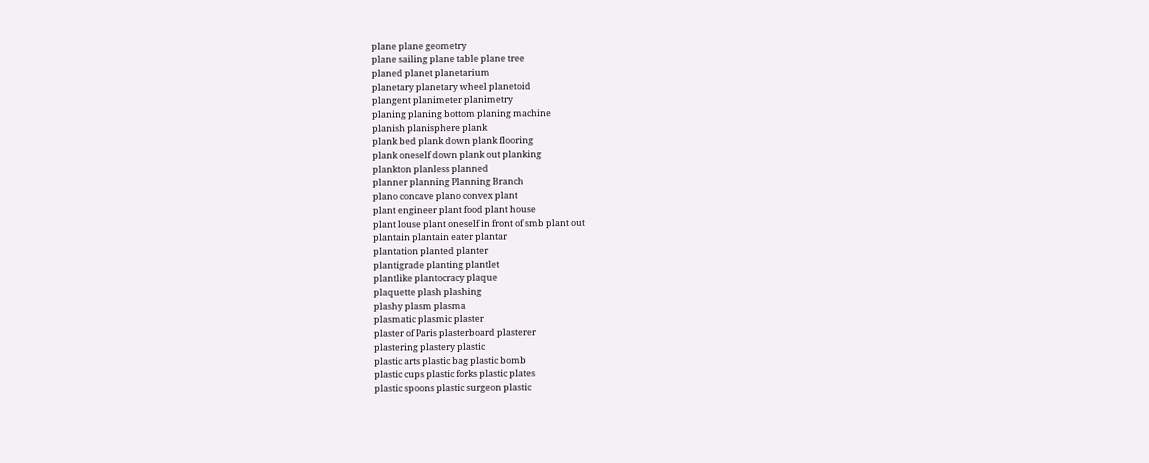plane plane geometry
plane sailing plane table plane tree
planed planet planetarium
planetary planetary wheel planetoid
plangent planimeter planimetry
planing planing bottom planing machine
planish planisphere plank
plank bed plank down plank flooring
plank oneself down plank out planking
plankton planless planned
planner planning Planning Branch
plano concave plano convex plant
plant engineer plant food plant house
plant louse plant oneself in front of smb plant out
plantain plantain eater plantar
plantation planted planter
plantigrade planting plantlet
plantlike plantocracy plaque
plaquette plash plashing
plashy plasm plasma
plasmatic plasmic plaster
plaster of Paris plasterboard plasterer
plastering plastery plastic
plastic arts plastic bag plastic bomb
plastic cups plastic forks plastic plates
plastic spoons plastic surgeon plastic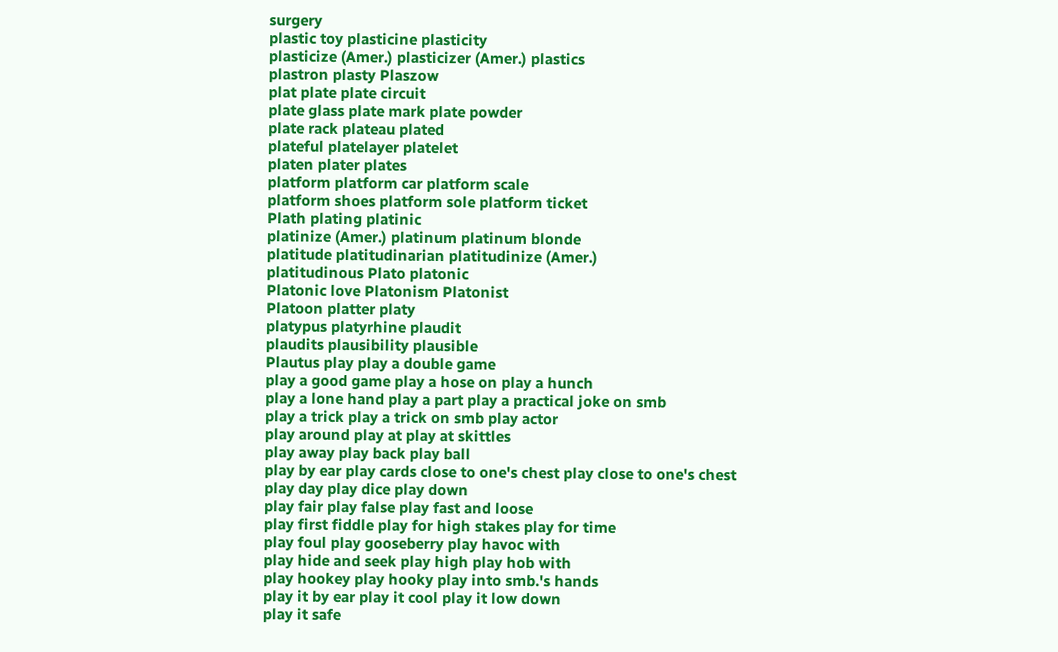surgery
plastic toy plasticine plasticity
plasticize (Amer.) plasticizer (Amer.) plastics
plastron plasty Plaszow
plat plate plate circuit
plate glass plate mark plate powder
plate rack plateau plated
plateful platelayer platelet
platen plater plates
platform platform car platform scale
platform shoes platform sole platform ticket
Plath plating platinic
platinize (Amer.) platinum platinum blonde
platitude platitudinarian platitudinize (Amer.)
platitudinous Plato platonic
Platonic love Platonism Platonist
Platoon platter platy
platypus platyrhine plaudit
plaudits plausibility plausible
Plautus play play a double game
play a good game play a hose on play a hunch
play a lone hand play a part play a practical joke on smb
play a trick play a trick on smb play actor
play around play at play at skittles
play away play back play ball
play by ear play cards close to one's chest play close to one's chest
play day play dice play down
play fair play false play fast and loose
play first fiddle play for high stakes play for time
play foul play gooseberry play havoc with
play hide and seek play high play hob with
play hookey play hooky play into smb.'s hands
play it by ear play it cool play it low down
play it safe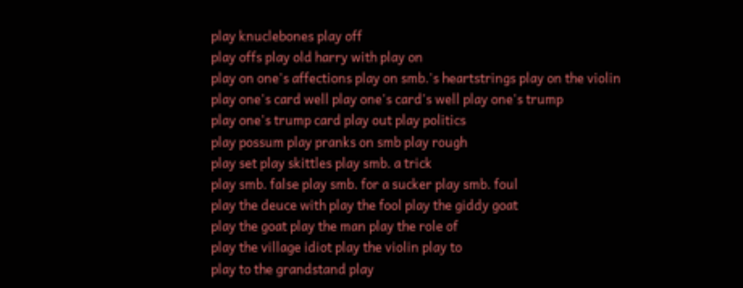play knuclebones play off
play offs play old harry with play on
play on one's affections play on smb.'s heartstrings play on the violin
play one's card well play one's card's well play one's trump
play one's trump card play out play politics
play possum play pranks on smb play rough
play set play skittles play smb. a trick
play smb. false play smb. for a sucker play smb. foul
play the deuce with play the fool play the giddy goat
play the goat play the man play the role of
play the village idiot play the violin play to
play to the grandstand play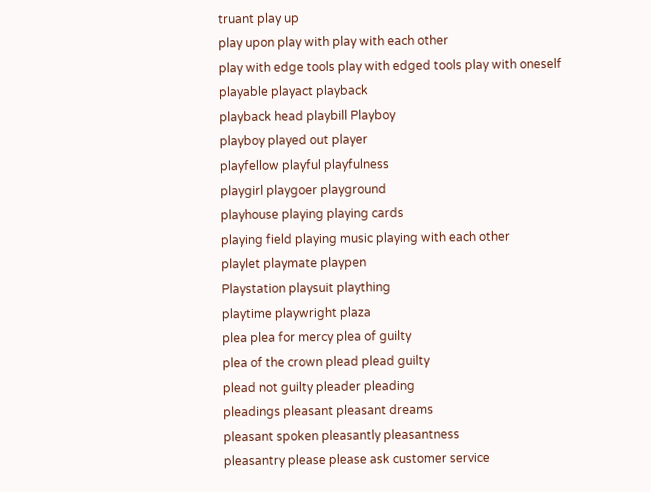truant play up
play upon play with play with each other
play with edge tools play with edged tools play with oneself
playable playact playback
playback head playbill Playboy
playboy played out player
playfellow playful playfulness
playgirl playgoer playground
playhouse playing playing cards
playing field playing music playing with each other
playlet playmate playpen
Playstation playsuit plaything
playtime playwright plaza
plea plea for mercy plea of guilty
plea of the crown plead plead guilty
plead not guilty pleader pleading
pleadings pleasant pleasant dreams
pleasant spoken pleasantly pleasantness
pleasantry please please ask customer service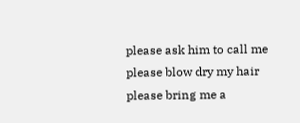please ask him to call me please blow dry my hair please bring me a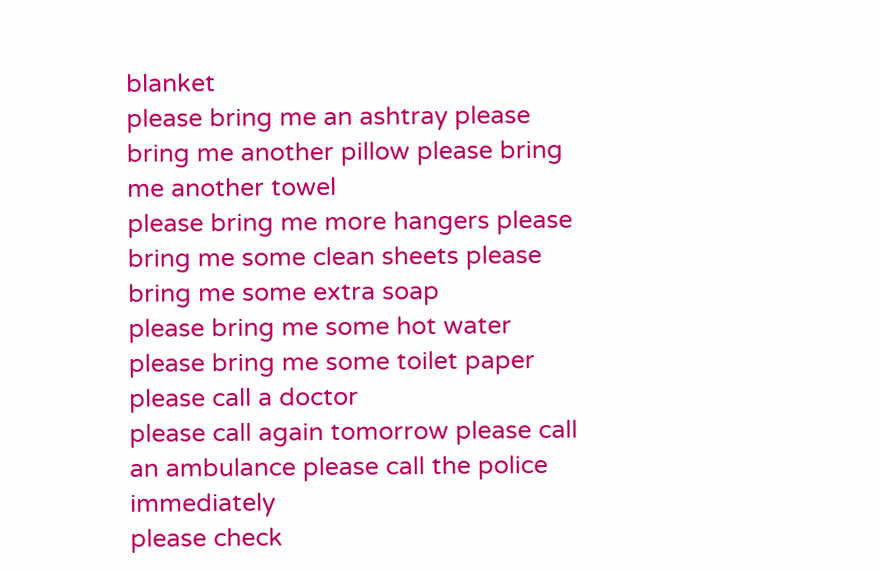blanket
please bring me an ashtray please bring me another pillow please bring me another towel
please bring me more hangers please bring me some clean sheets please bring me some extra soap
please bring me some hot water please bring me some toilet paper please call a doctor
please call again tomorrow please call an ambulance please call the police immediately
please check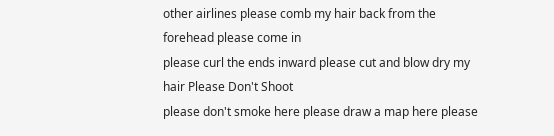other airlines please comb my hair back from the forehead please come in
please curl the ends inward please cut and blow dry my hair Please Don't Shoot
please don't smoke here please draw a map here please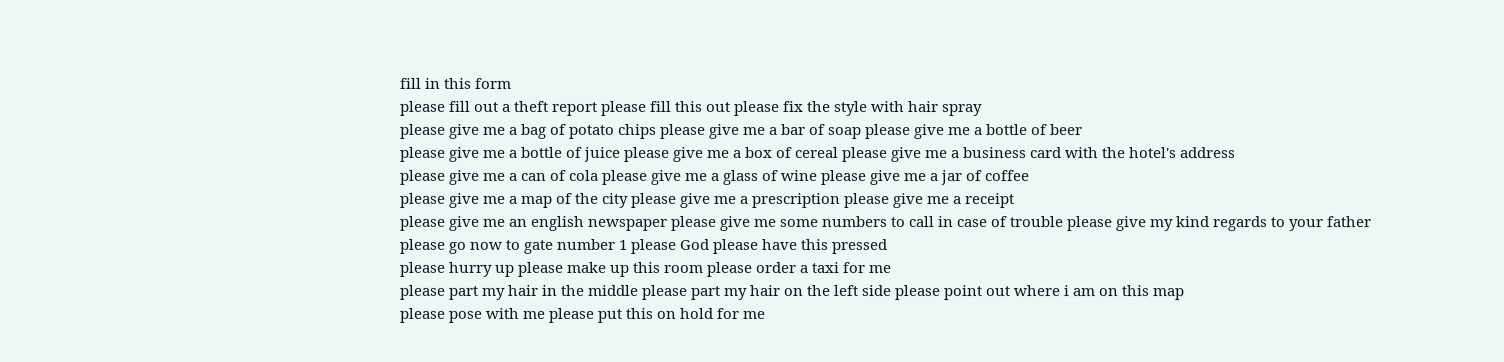fill in this form
please fill out a theft report please fill this out please fix the style with hair spray
please give me a bag of potato chips please give me a bar of soap please give me a bottle of beer
please give me a bottle of juice please give me a box of cereal please give me a business card with the hotel's address
please give me a can of cola please give me a glass of wine please give me a jar of coffee
please give me a map of the city please give me a prescription please give me a receipt
please give me an english newspaper please give me some numbers to call in case of trouble please give my kind regards to your father
please go now to gate number 1 please God please have this pressed
please hurry up please make up this room please order a taxi for me
please part my hair in the middle please part my hair on the left side please point out where i am on this map
please pose with me please put this on hold for me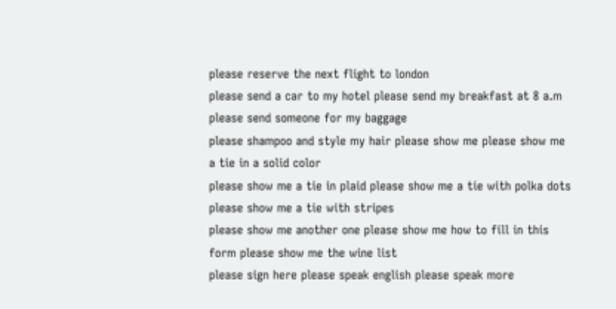please reserve the next flight to london
please send a car to my hotel please send my breakfast at 8 a.m please send someone for my baggage
please shampoo and style my hair please show me please show me a tie in a solid color
please show me a tie in plaid please show me a tie with polka dots please show me a tie with stripes
please show me another one please show me how to fill in this form please show me the wine list
please sign here please speak english please speak more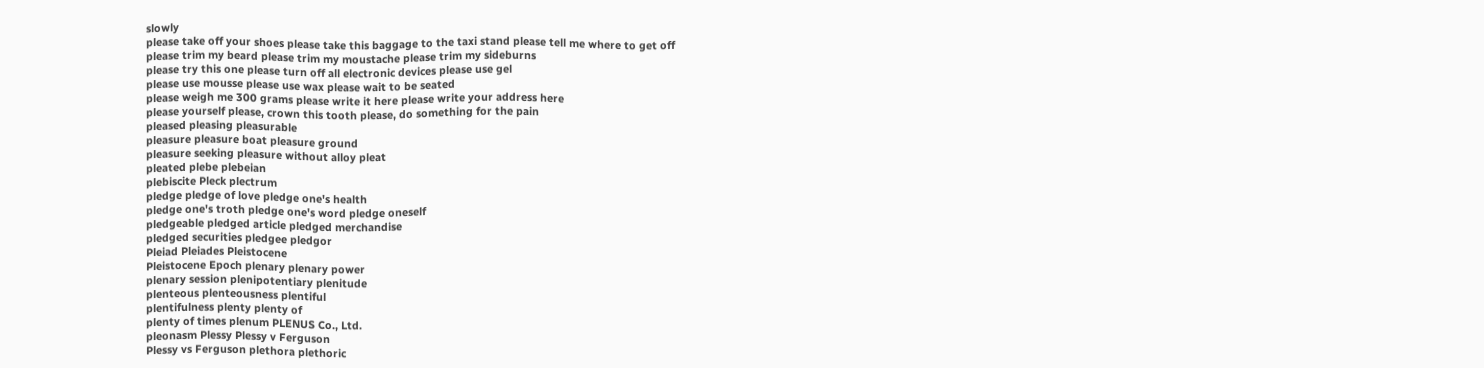slowly
please take off your shoes please take this baggage to the taxi stand please tell me where to get off
please trim my beard please trim my moustache please trim my sideburns
please try this one please turn off all electronic devices please use gel
please use mousse please use wax please wait to be seated
please weigh me 300 grams please write it here please write your address here
please yourself please, crown this tooth please, do something for the pain
pleased pleasing pleasurable
pleasure pleasure boat pleasure ground
pleasure seeking pleasure without alloy pleat
pleated plebe plebeian
plebiscite Pleck plectrum
pledge pledge of love pledge one's health
pledge one's troth pledge one's word pledge oneself
pledgeable pledged article pledged merchandise
pledged securities pledgee pledgor
Pleiad Pleiades Pleistocene
Pleistocene Epoch plenary plenary power
plenary session plenipotentiary plenitude
plenteous plenteousness plentiful
plentifulness plenty plenty of
plenty of times plenum PLENUS Co., Ltd.
pleonasm Plessy Plessy v Ferguson
Plessy vs Ferguson plethora plethoric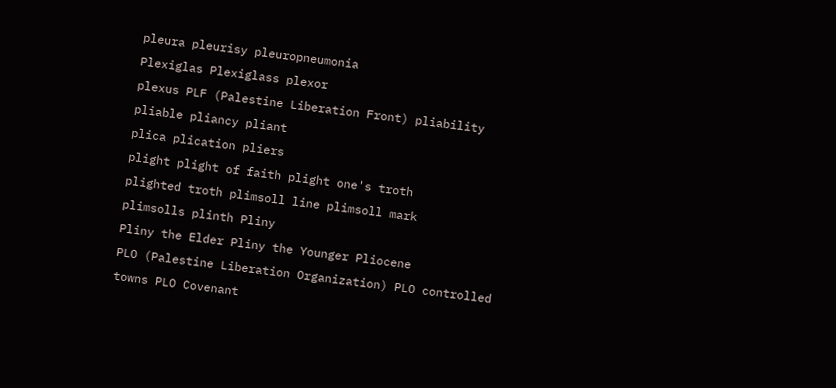pleura pleurisy pleuropneumonia
Plexiglas Plexiglass plexor
plexus PLF (Palestine Liberation Front) pliability
pliable pliancy pliant
plica plication pliers
plight plight of faith plight one's troth
plighted troth plimsoll line plimsoll mark
plimsolls plinth Pliny
Pliny the Elder Pliny the Younger Pliocene
PLO (Palestine Liberation Organization) PLO controlled towns PLO Covenant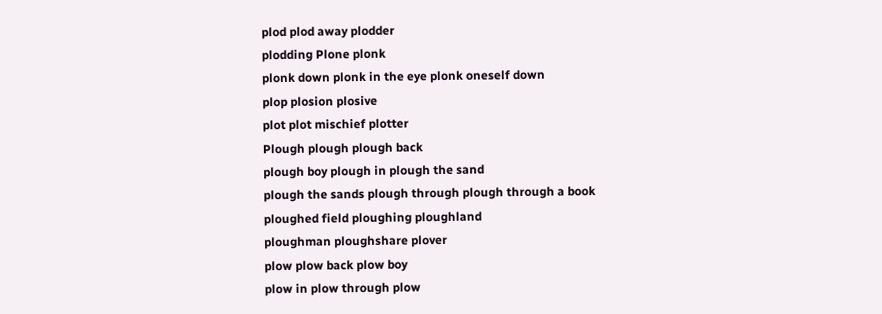plod plod away plodder
plodding Plone plonk
plonk down plonk in the eye plonk oneself down
plop plosion plosive
plot plot mischief plotter
Plough plough plough back
plough boy plough in plough the sand
plough the sands plough through plough through a book
ploughed field ploughing ploughland
ploughman ploughshare plover
plow plow back plow boy
plow in plow through plow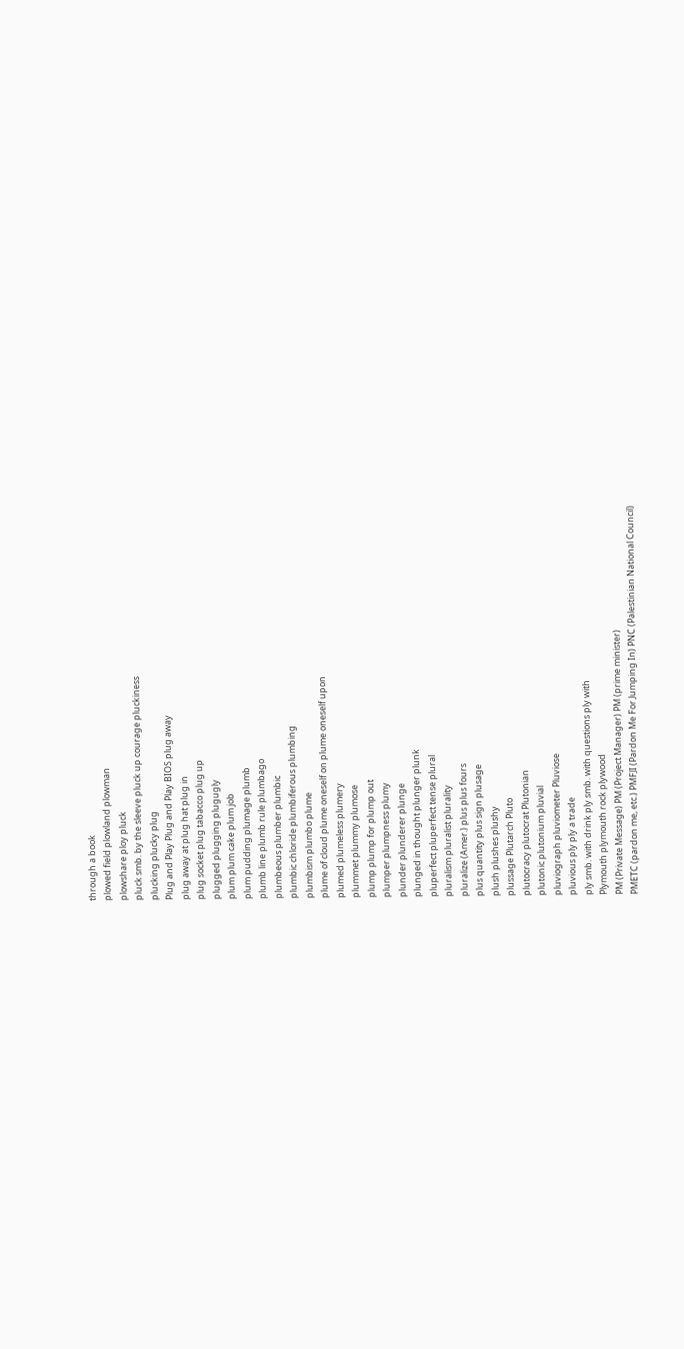through a book
plowed field plowland plowman
plowshare ploy pluck
pluck smb. by the sleeve pluck up courage pluckiness
plucking plucky plug
Plug and Play Plug and Play BIOS plug away
plug away at plug hat plug in
plug socket plug tabacco plug up
plugged plugging plugugly
plum plum cake plum job
plum pudding plumage plumb
plumb line plumb rule plumbago
plumbeous plumber plumbic
plumbic chloride plumbiferous plumbing
plumbism plumbo plume
plume of cloud plume oneself on plume oneself upon
plumed plumeless plumery
plummet plummy plumose
plump plump for plump out
plumper plumpness plumy
plunder plunderer plunge
plunged in thought plunger plunk
pluperfect pluperfect tense plural
pluralism pluralist plurality
pluralize (Amer.) plus plus fours
plus quantity plus sign plusage
plush plushes plushy
plussage Plutarch Pluto
plutocracy plutocrat Plutonian
plutonic plutonium pluvial
pluviograph pluviometer Pluviose
pluvious ply ply a trade
ply smb. with drink ply smb. with questions ply with
Plymouth plymouth rock plywood
PM (Private Message) PM (Project Manager) PM (prime minister)
PMETC (pardon me, etc.) PMFJI (Pardon Me For Jumping In) PNC (Palestinian National Council)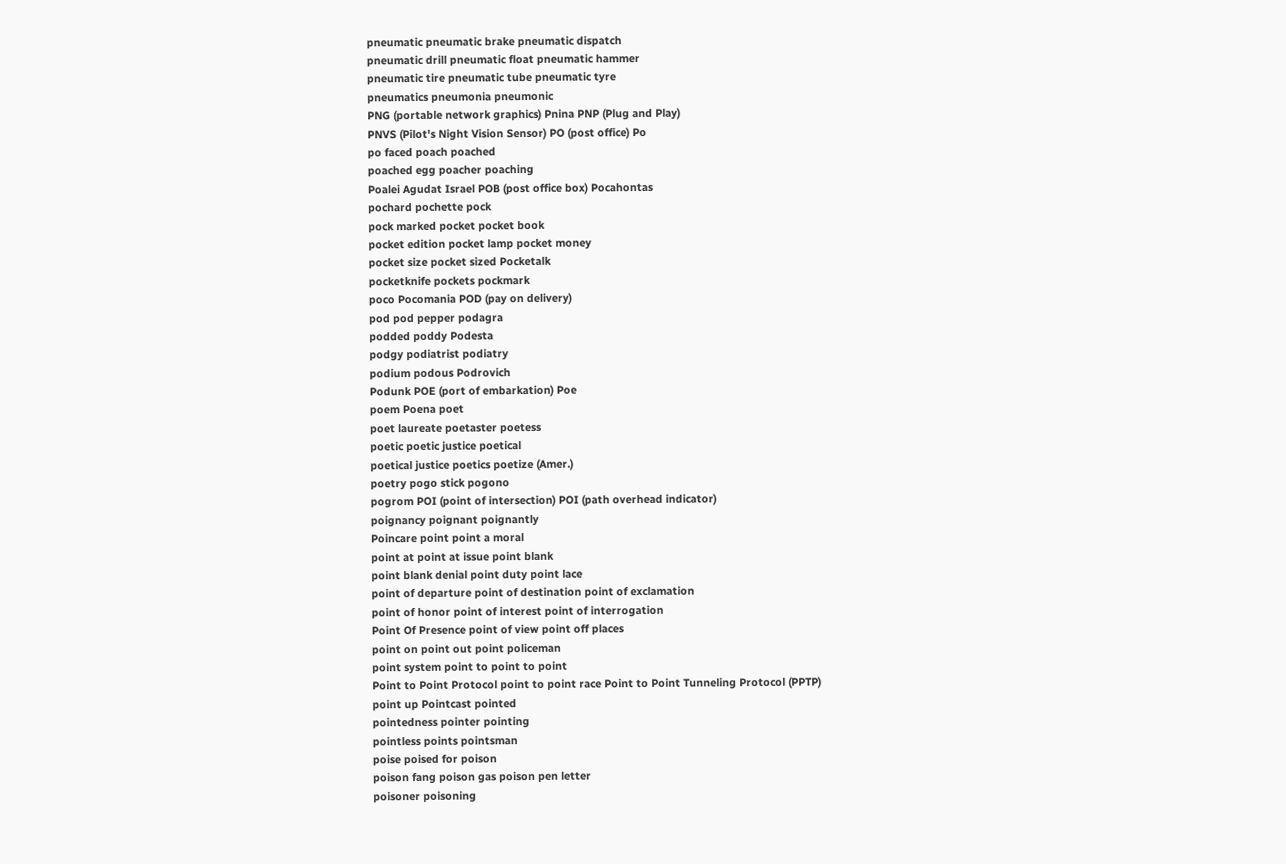pneumatic pneumatic brake pneumatic dispatch
pneumatic drill pneumatic float pneumatic hammer
pneumatic tire pneumatic tube pneumatic tyre
pneumatics pneumonia pneumonic
PNG (portable network graphics) Pnina PNP (Plug and Play)
PNVS (Pilot's Night Vision Sensor) PO (post office) Po
po faced poach poached
poached egg poacher poaching
Poalei Agudat Israel POB (post office box) Pocahontas
pochard pochette pock
pock marked pocket pocket book
pocket edition pocket lamp pocket money
pocket size pocket sized Pocketalk
pocketknife pockets pockmark
poco Pocomania POD (pay on delivery)
pod pod pepper podagra
podded poddy Podesta
podgy podiatrist podiatry
podium podous Podrovich
Podunk POE (port of embarkation) Poe
poem Poena poet
poet laureate poetaster poetess
poetic poetic justice poetical
poetical justice poetics poetize (Amer.)
poetry pogo stick pogono
pogrom POI (point of intersection) POI (path overhead indicator)
poignancy poignant poignantly
Poincare point point a moral
point at point at issue point blank
point blank denial point duty point lace
point of departure point of destination point of exclamation
point of honor point of interest point of interrogation
Point Of Presence point of view point off places
point on point out point policeman
point system point to point to point
Point to Point Protocol point to point race Point to Point Tunneling Protocol (PPTP)
point up Pointcast pointed
pointedness pointer pointing
pointless points pointsman
poise poised for poison
poison fang poison gas poison pen letter
poisoner poisoning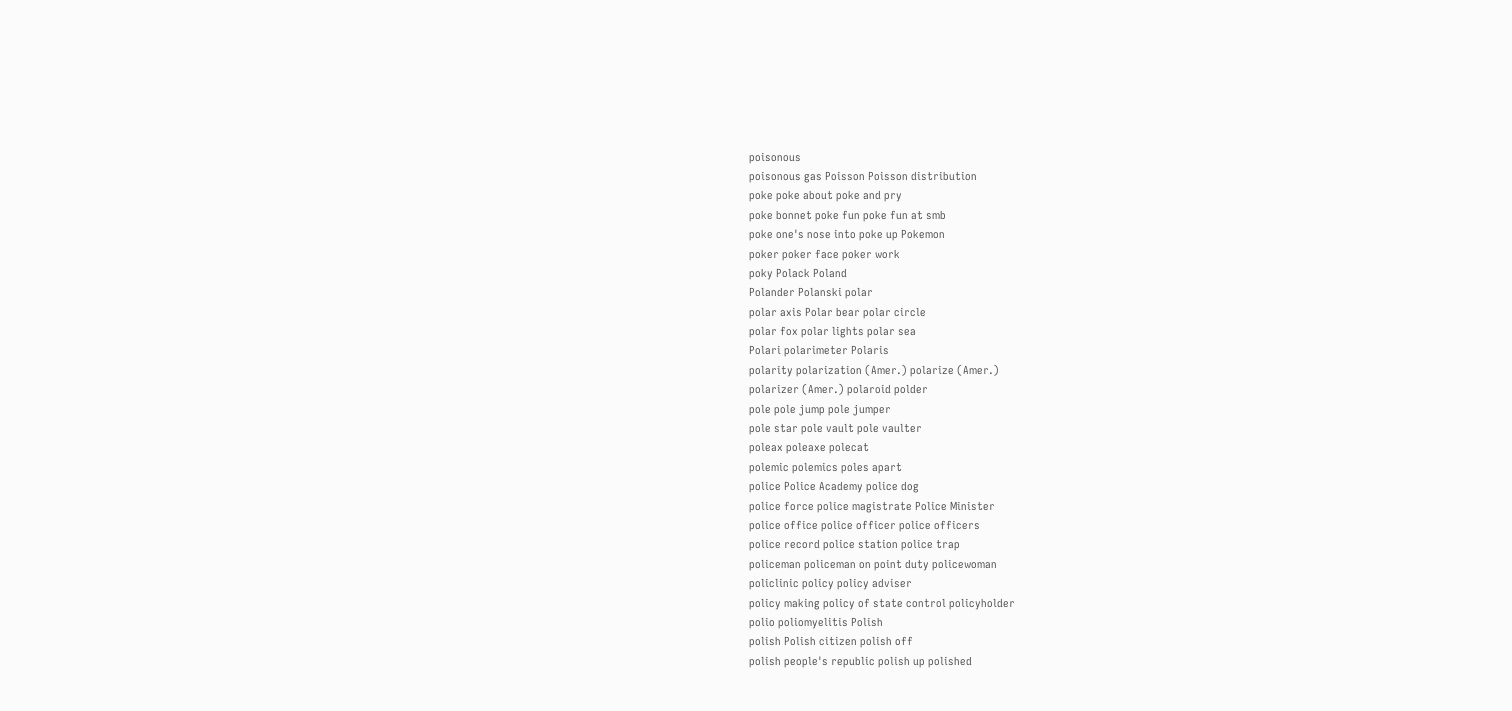poisonous
poisonous gas Poisson Poisson distribution
poke poke about poke and pry
poke bonnet poke fun poke fun at smb
poke one's nose into poke up Pokemon
poker poker face poker work
poky Polack Poland
Polander Polanski polar
polar axis Polar bear polar circle
polar fox polar lights polar sea
Polari polarimeter Polaris
polarity polarization (Amer.) polarize (Amer.)
polarizer (Amer.) polaroid polder
pole pole jump pole jumper
pole star pole vault pole vaulter
poleax poleaxe polecat
polemic polemics poles apart
police Police Academy police dog
police force police magistrate Police Minister
police office police officer police officers
police record police station police trap
policeman policeman on point duty policewoman
policlinic policy policy adviser
policy making policy of state control policyholder
polio poliomyelitis Polish
polish Polish citizen polish off
polish people's republic polish up polished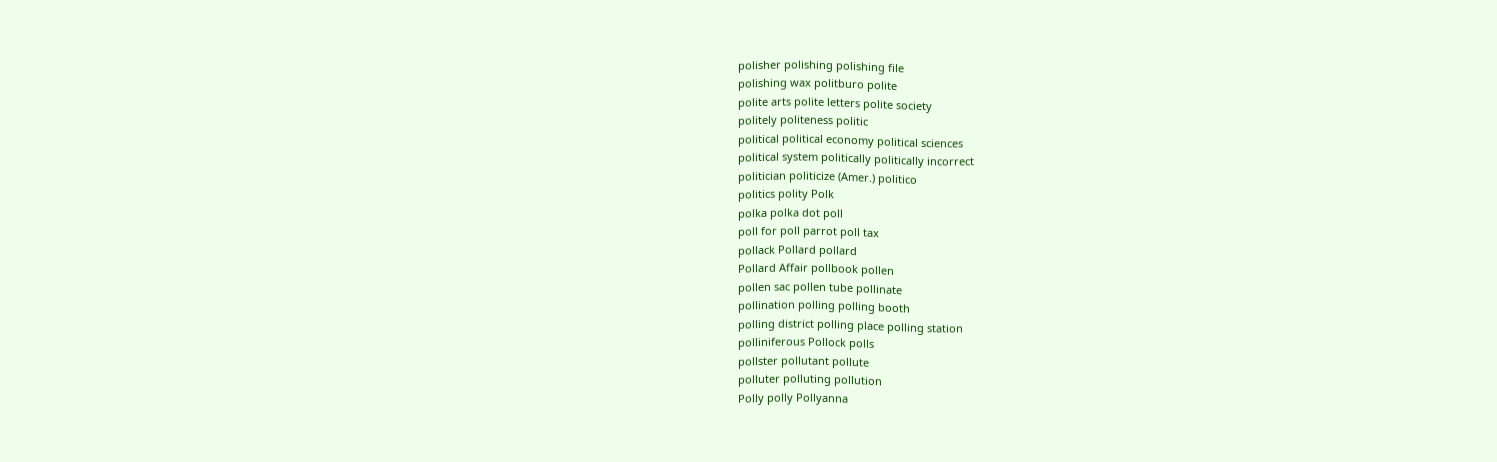polisher polishing polishing file
polishing wax politburo polite
polite arts polite letters polite society
politely politeness politic
political political economy political sciences
political system politically politically incorrect
politician politicize (Amer.) politico
politics polity Polk
polka polka dot poll
poll for poll parrot poll tax
pollack Pollard pollard
Pollard Affair pollbook pollen
pollen sac pollen tube pollinate
pollination polling polling booth
polling district polling place polling station
polliniferous Pollock polls
pollster pollutant pollute
polluter polluting pollution
Polly polly Pollyanna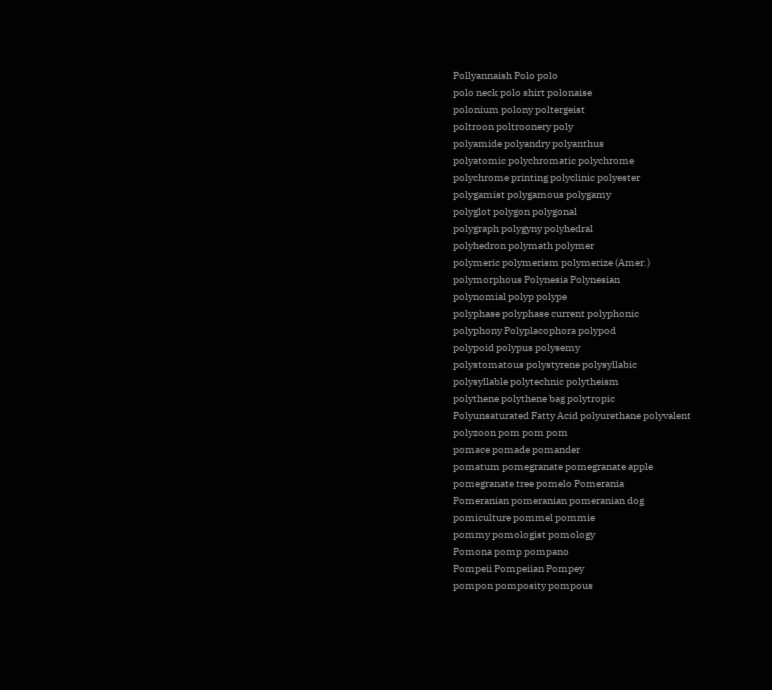Pollyannaish Polo polo
polo neck polo shirt polonaise
polonium polony poltergeist
poltroon poltroonery poly
polyamide polyandry polyanthus
polyatomic polychromatic polychrome
polychrome printing polyclinic polyester
polygamist polygamous polygamy
polyglot polygon polygonal
polygraph polygyny polyhedral
polyhedron polymath polymer
polymeric polymerism polymerize (Amer.)
polymorphous Polynesia Polynesian
polynomial polyp polype
polyphase polyphase current polyphonic
polyphony Polyplacophora polypod
polypoid polypus polysemy
polystomatous polystyrene polysyllabic
polysyllable polytechnic polytheism
polythene polythene bag polytropic
Polyunsaturated Fatty Acid polyurethane polyvalent
polyzoon pom pom pom
pomace pomade pomander
pomatum pomegranate pomegranate apple
pomegranate tree pomelo Pomerania
Pomeranian pomeranian pomeranian dog
pomiculture pommel pommie
pommy pomologist pomology
Pomona pomp pompano
Pompeii Pompeiian Pompey
pompon pomposity pompous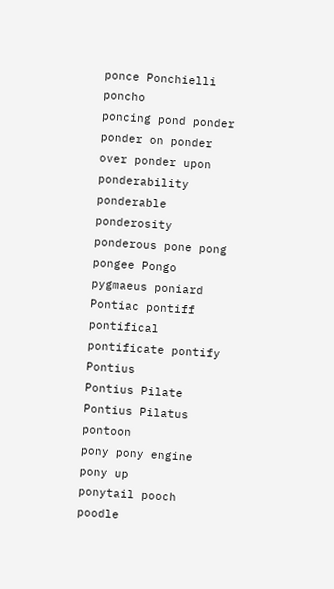ponce Ponchielli poncho
poncing pond ponder
ponder on ponder over ponder upon
ponderability ponderable ponderosity
ponderous pone pong
pongee Pongo pygmaeus poniard
Pontiac pontiff pontifical
pontificate pontify Pontius
Pontius Pilate Pontius Pilatus pontoon
pony pony engine pony up
ponytail pooch poodle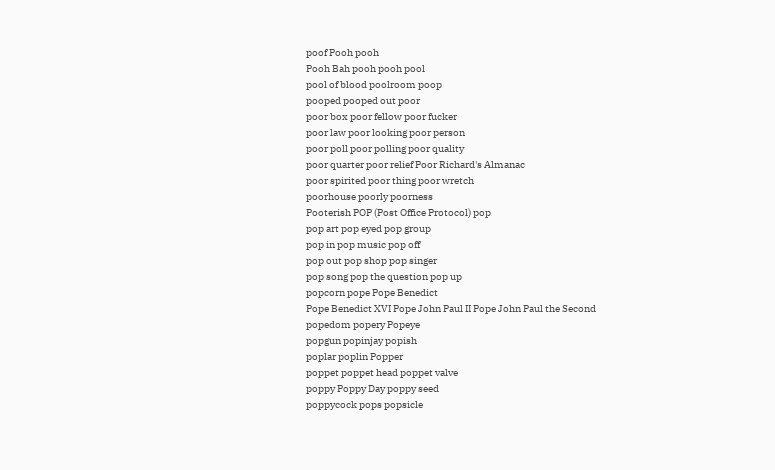poof Pooh pooh
Pooh Bah pooh pooh pool
pool of blood poolroom poop
pooped pooped out poor
poor box poor fellow poor fucker
poor law poor looking poor person
poor poll poor polling poor quality
poor quarter poor relief Poor Richard's Almanac
poor spirited poor thing poor wretch
poorhouse poorly poorness
Pooterish POP (Post Office Protocol) pop
pop art pop eyed pop group
pop in pop music pop off
pop out pop shop pop singer
pop song pop the question pop up
popcorn pope Pope Benedict
Pope Benedict XVI Pope John Paul II Pope John Paul the Second
popedom popery Popeye
popgun popinjay popish
poplar poplin Popper
poppet poppet head poppet valve
poppy Poppy Day poppy seed
poppycock pops popsicle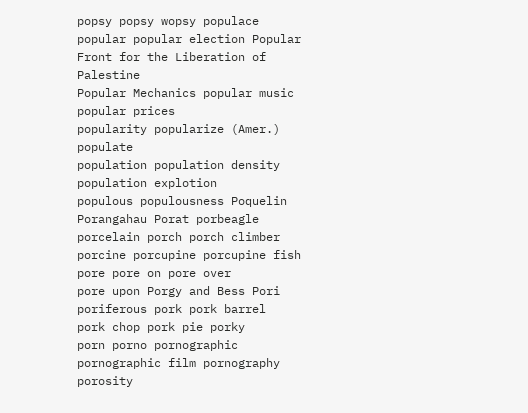popsy popsy wopsy populace
popular popular election Popular Front for the Liberation of Palestine
Popular Mechanics popular music popular prices
popularity popularize (Amer.) populate
population population density population explotion
populous populousness Poquelin
Porangahau Porat porbeagle
porcelain porch porch climber
porcine porcupine porcupine fish
pore pore on pore over
pore upon Porgy and Bess Pori
poriferous pork pork barrel
pork chop pork pie porky
porn porno pornographic
pornographic film pornography porosity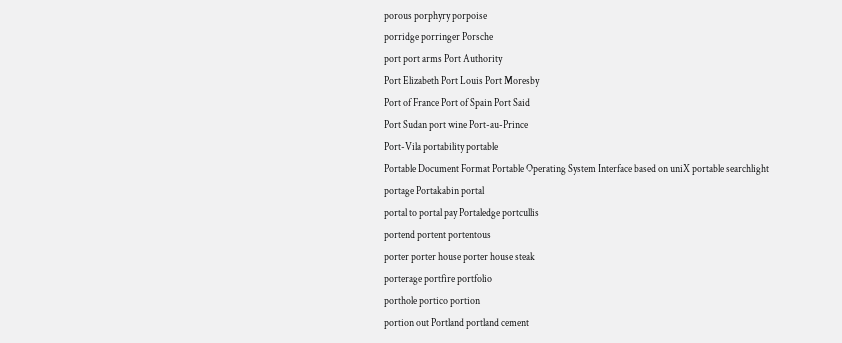porous porphyry porpoise
porridge porringer Porsche
port port arms Port Authority
Port Elizabeth Port Louis Port Moresby
Port of France Port of Spain Port Said
Port Sudan port wine Port-au-Prince
Port-Vila portability portable
Portable Document Format Portable Operating System Interface based on uniX portable searchlight
portage Portakabin portal
portal to portal pay Portaledge portcullis
portend portent portentous
porter porter house porter house steak
porterage portfire portfolio
porthole portico portion
portion out Portland portland cement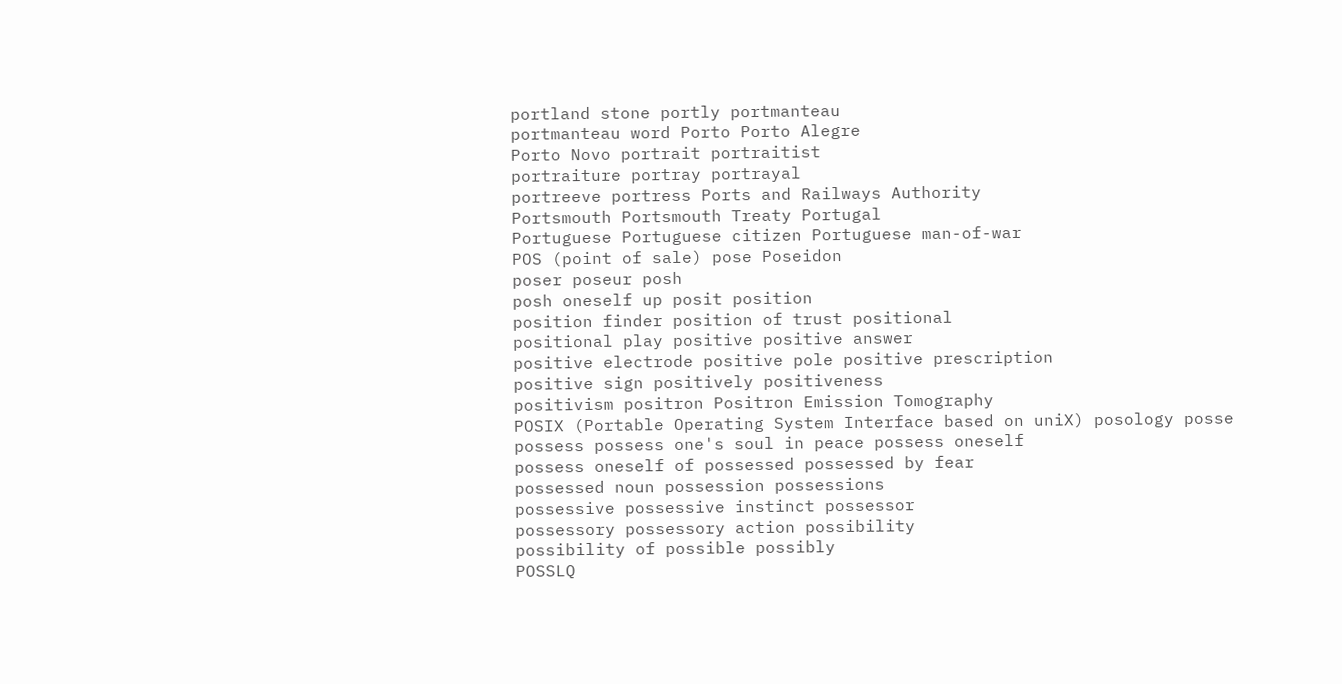portland stone portly portmanteau
portmanteau word Porto Porto Alegre
Porto Novo portrait portraitist
portraiture portray portrayal
portreeve portress Ports and Railways Authority
Portsmouth Portsmouth Treaty Portugal
Portuguese Portuguese citizen Portuguese man-of-war
POS (point of sale) pose Poseidon
poser poseur posh
posh oneself up posit position
position finder position of trust positional
positional play positive positive answer
positive electrode positive pole positive prescription
positive sign positively positiveness
positivism positron Positron Emission Tomography
POSIX (Portable Operating System Interface based on uniX) posology posse
possess possess one's soul in peace possess oneself
possess oneself of possessed possessed by fear
possessed noun possession possessions
possessive possessive instinct possessor
possessory possessory action possibility
possibility of possible possibly
POSSLQ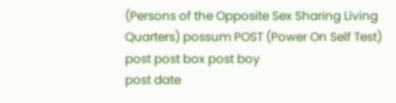(Persons of the Opposite Sex Sharing Living Quarters) possum POST (Power On Self Test)
post post box post boy
post date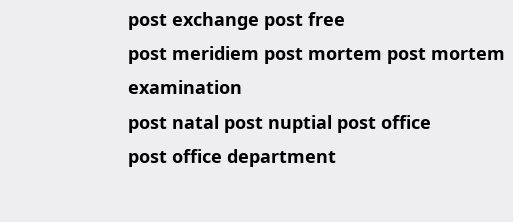post exchange post free
post meridiem post mortem post mortem examination
post natal post nuptial post office
post office department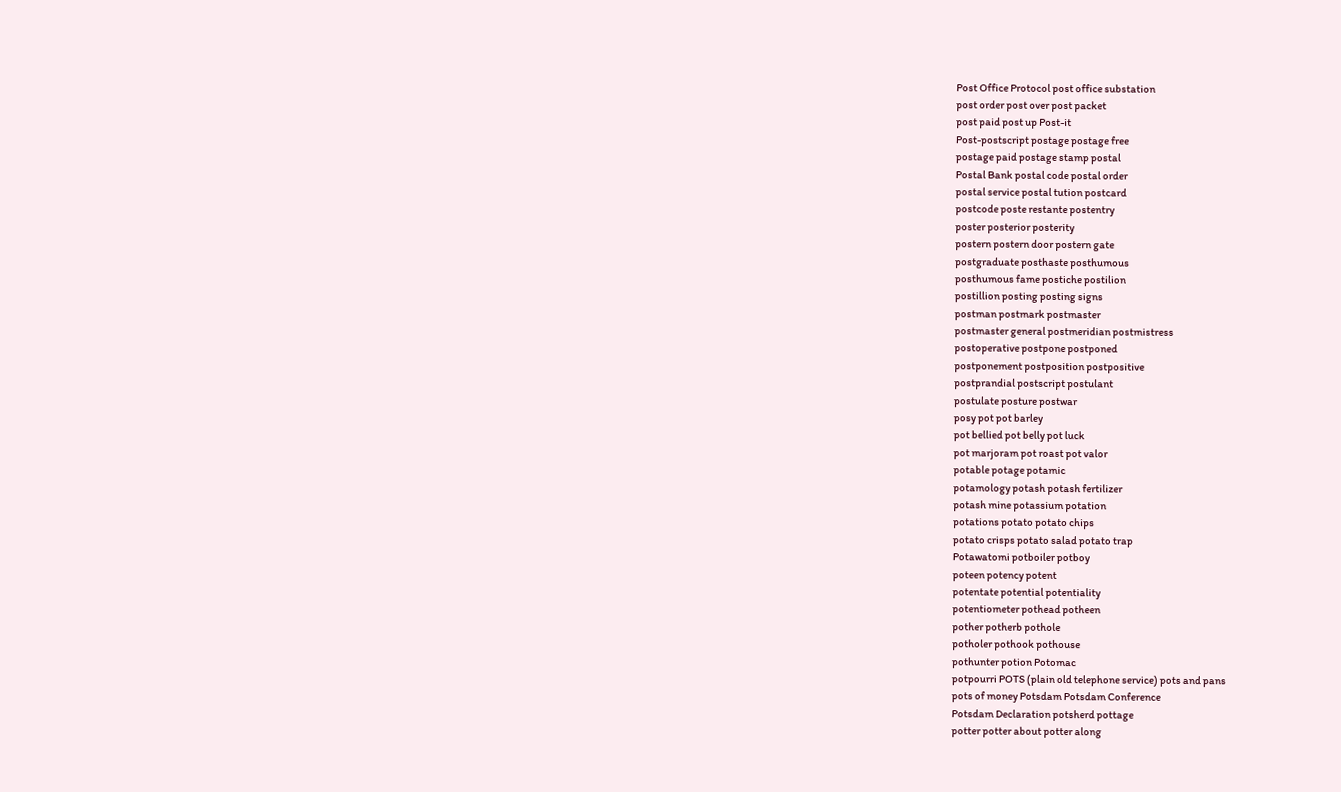Post Office Protocol post office substation
post order post over post packet
post paid post up Post-it
Post-postscript postage postage free
postage paid postage stamp postal
Postal Bank postal code postal order
postal service postal tution postcard
postcode poste restante postentry
poster posterior posterity
postern postern door postern gate
postgraduate posthaste posthumous
posthumous fame postiche postilion
postillion posting posting signs
postman postmark postmaster
postmaster general postmeridian postmistress
postoperative postpone postponed
postponement postposition postpositive
postprandial postscript postulant
postulate posture postwar
posy pot pot barley
pot bellied pot belly pot luck
pot marjoram pot roast pot valor
potable potage potamic
potamology potash potash fertilizer
potash mine potassium potation
potations potato potato chips
potato crisps potato salad potato trap
Potawatomi potboiler potboy
poteen potency potent
potentate potential potentiality
potentiometer pothead potheen
pother potherb pothole
potholer pothook pothouse
pothunter potion Potomac
potpourri POTS (plain old telephone service) pots and pans
pots of money Potsdam Potsdam Conference
Potsdam Declaration potsherd pottage
potter potter about potter along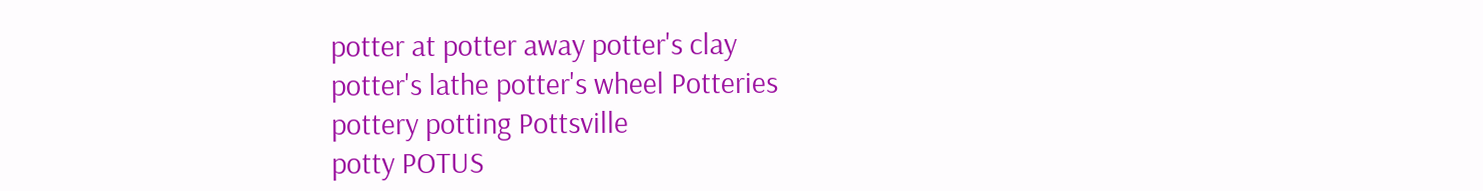potter at potter away potter's clay
potter's lathe potter's wheel Potteries
pottery potting Pottsville
potty POTUS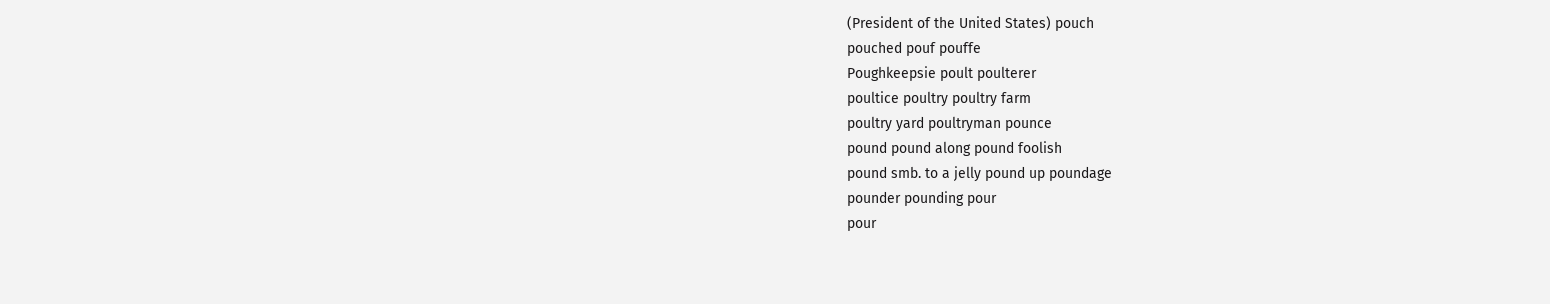(President of the United States) pouch
pouched pouf pouffe
Poughkeepsie poult poulterer
poultice poultry poultry farm
poultry yard poultryman pounce
pound pound along pound foolish
pound smb. to a jelly pound up poundage
pounder pounding pour
pour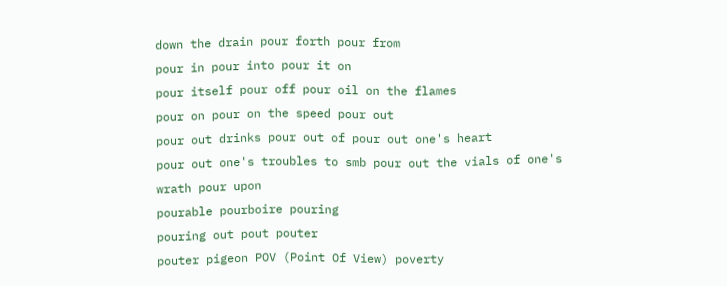down the drain pour forth pour from
pour in pour into pour it on
pour itself pour off pour oil on the flames
pour on pour on the speed pour out
pour out drinks pour out of pour out one's heart
pour out one's troubles to smb pour out the vials of one's wrath pour upon
pourable pourboire pouring
pouring out pout pouter
pouter pigeon POV (Point Of View) poverty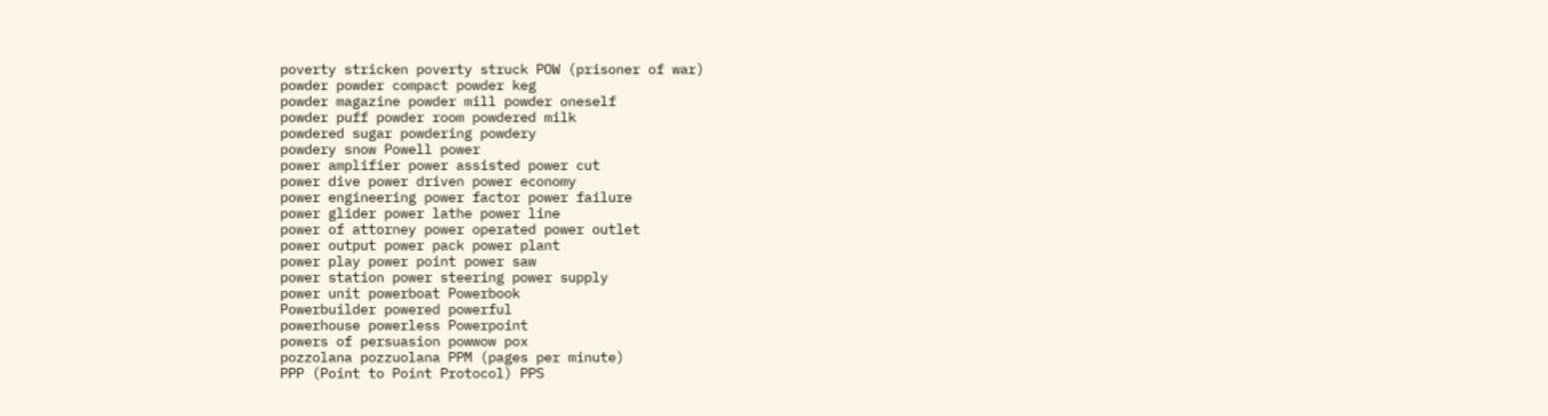poverty stricken poverty struck POW (prisoner of war)
powder powder compact powder keg
powder magazine powder mill powder oneself
powder puff powder room powdered milk
powdered sugar powdering powdery
powdery snow Powell power
power amplifier power assisted power cut
power dive power driven power economy
power engineering power factor power failure
power glider power lathe power line
power of attorney power operated power outlet
power output power pack power plant
power play power point power saw
power station power steering power supply
power unit powerboat Powerbook
Powerbuilder powered powerful
powerhouse powerless Powerpoint
powers of persuasion powwow pox
pozzolana pozzuolana PPM (pages per minute)
PPP (Point to Point Protocol) PPS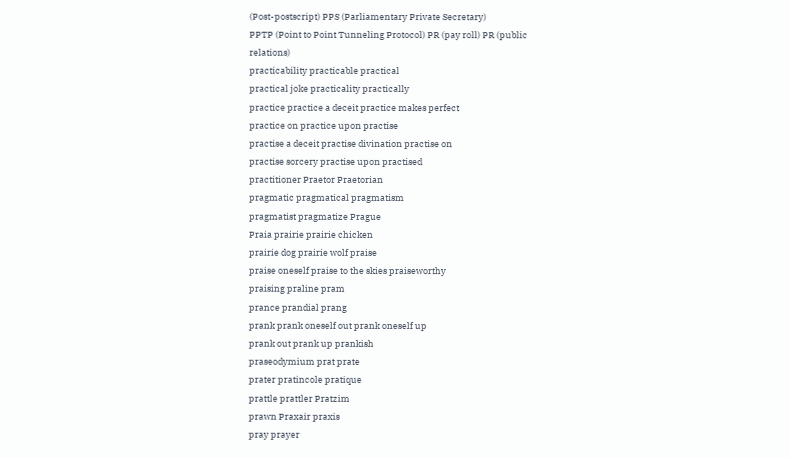(Post-postscript) PPS (Parliamentary Private Secretary)
PPTP (Point to Point Tunneling Protocol) PR (pay roll) PR (public relations)
practicability practicable practical
practical joke practicality practically
practice practice a deceit practice makes perfect
practice on practice upon practise
practise a deceit practise divination practise on
practise sorcery practise upon practised
practitioner Praetor Praetorian
pragmatic pragmatical pragmatism
pragmatist pragmatize Prague
Praia prairie prairie chicken
prairie dog prairie wolf praise
praise oneself praise to the skies praiseworthy
praising praline pram
prance prandial prang
prank prank oneself out prank oneself up
prank out prank up prankish
praseodymium prat prate
prater pratincole pratique
prattle prattler Pratzim
prawn Praxair praxis
pray prayer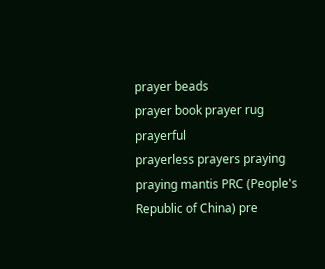prayer beads
prayer book prayer rug prayerful
prayerless prayers praying
praying mantis PRC (People's Republic of China) pre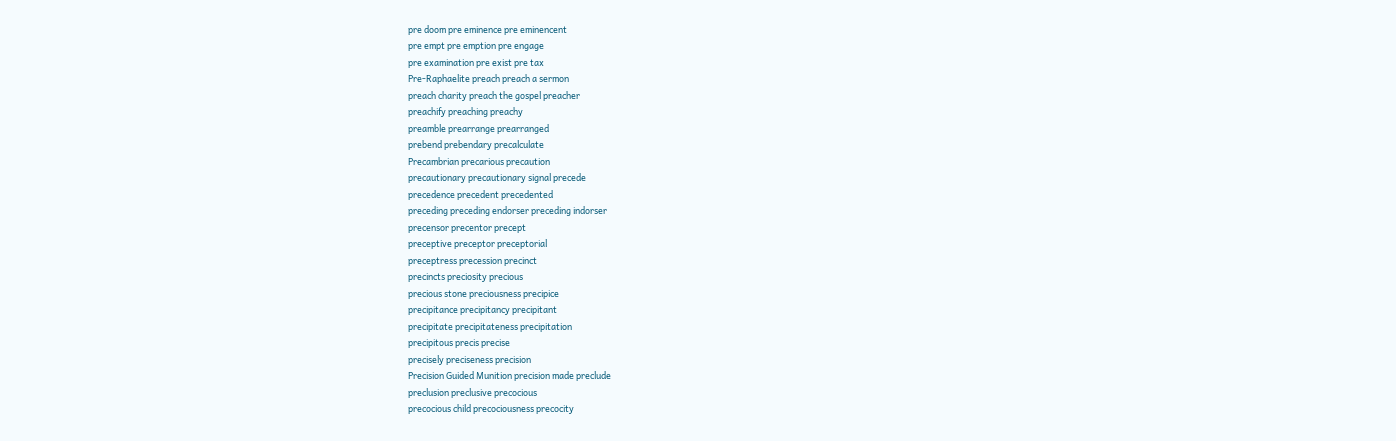pre doom pre eminence pre eminencent
pre empt pre emption pre engage
pre examination pre exist pre tax
Pre-Raphaelite preach preach a sermon
preach charity preach the gospel preacher
preachify preaching preachy
preamble prearrange prearranged
prebend prebendary precalculate
Precambrian precarious precaution
precautionary precautionary signal precede
precedence precedent precedented
preceding preceding endorser preceding indorser
precensor precentor precept
preceptive preceptor preceptorial
preceptress precession precinct
precincts preciosity precious
precious stone preciousness precipice
precipitance precipitancy precipitant
precipitate precipitateness precipitation
precipitous precis precise
precisely preciseness precision
Precision Guided Munition precision made preclude
preclusion preclusive precocious
precocious child precociousness precocity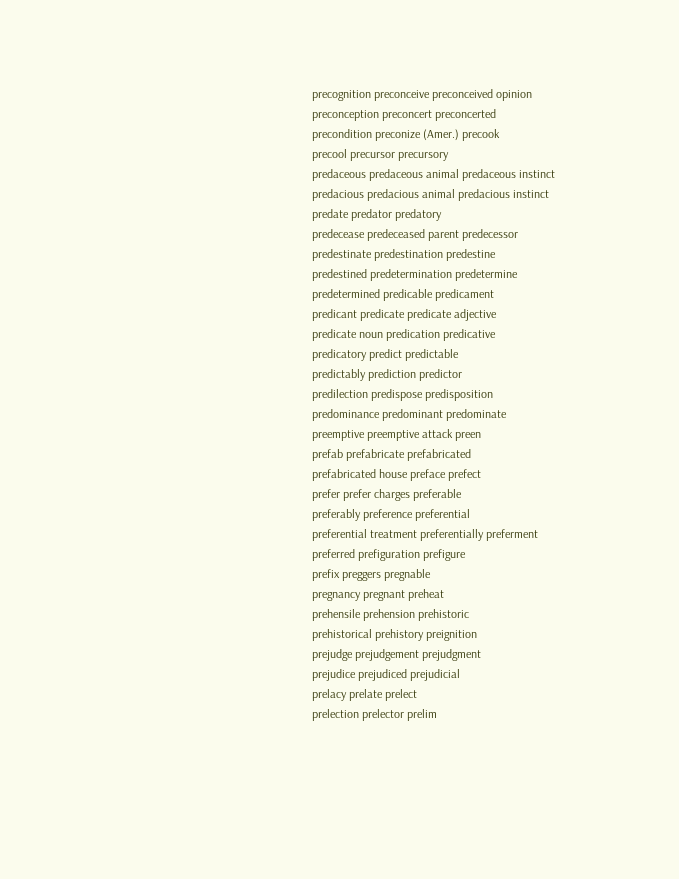precognition preconceive preconceived opinion
preconception preconcert preconcerted
precondition preconize (Amer.) precook
precool precursor precursory
predaceous predaceous animal predaceous instinct
predacious predacious animal predacious instinct
predate predator predatory
predecease predeceased parent predecessor
predestinate predestination predestine
predestined predetermination predetermine
predetermined predicable predicament
predicant predicate predicate adjective
predicate noun predication predicative
predicatory predict predictable
predictably prediction predictor
predilection predispose predisposition
predominance predominant predominate
preemptive preemptive attack preen
prefab prefabricate prefabricated
prefabricated house preface prefect
prefer prefer charges preferable
preferably preference preferential
preferential treatment preferentially preferment
preferred prefiguration prefigure
prefix preggers pregnable
pregnancy pregnant preheat
prehensile prehension prehistoric
prehistorical prehistory preignition
prejudge prejudgement prejudgment
prejudice prejudiced prejudicial
prelacy prelate prelect
prelection prelector prelim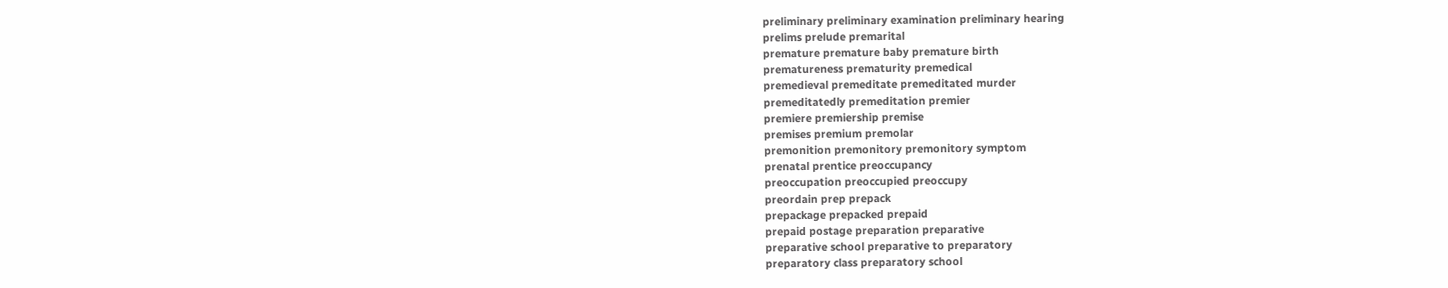preliminary preliminary examination preliminary hearing
prelims prelude premarital
premature premature baby premature birth
prematureness prematurity premedical
premedieval premeditate premeditated murder
premeditatedly premeditation premier
premiere premiership premise
premises premium premolar
premonition premonitory premonitory symptom
prenatal prentice preoccupancy
preoccupation preoccupied preoccupy
preordain prep prepack
prepackage prepacked prepaid
prepaid postage preparation preparative
preparative school preparative to preparatory
preparatory class preparatory school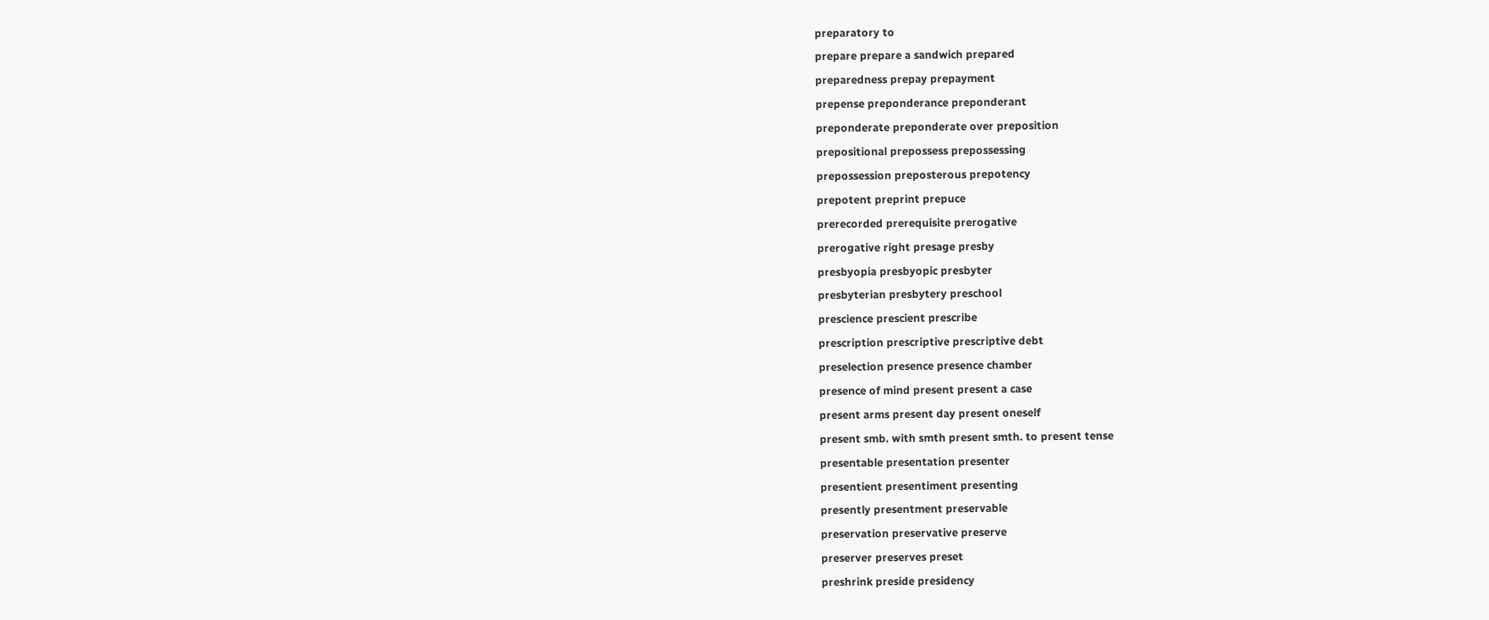preparatory to
prepare prepare a sandwich prepared
preparedness prepay prepayment
prepense preponderance preponderant
preponderate preponderate over preposition
prepositional prepossess prepossessing
prepossession preposterous prepotency
prepotent preprint prepuce
prerecorded prerequisite prerogative
prerogative right presage presby
presbyopia presbyopic presbyter
presbyterian presbytery preschool
prescience prescient prescribe
prescription prescriptive prescriptive debt
preselection presence presence chamber
presence of mind present present a case
present arms present day present oneself
present smb. with smth present smth. to present tense
presentable presentation presenter
presentient presentiment presenting
presently presentment preservable
preservation preservative preserve
preserver preserves preset
preshrink preside presidency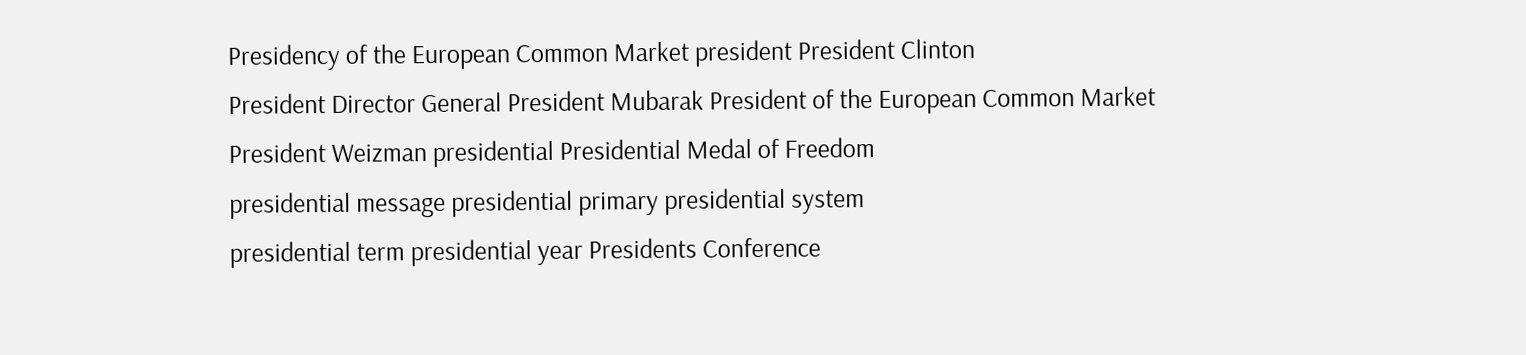Presidency of the European Common Market president President Clinton
President Director General President Mubarak President of the European Common Market
President Weizman presidential Presidential Medal of Freedom
presidential message presidential primary presidential system
presidential term presidential year Presidents Conference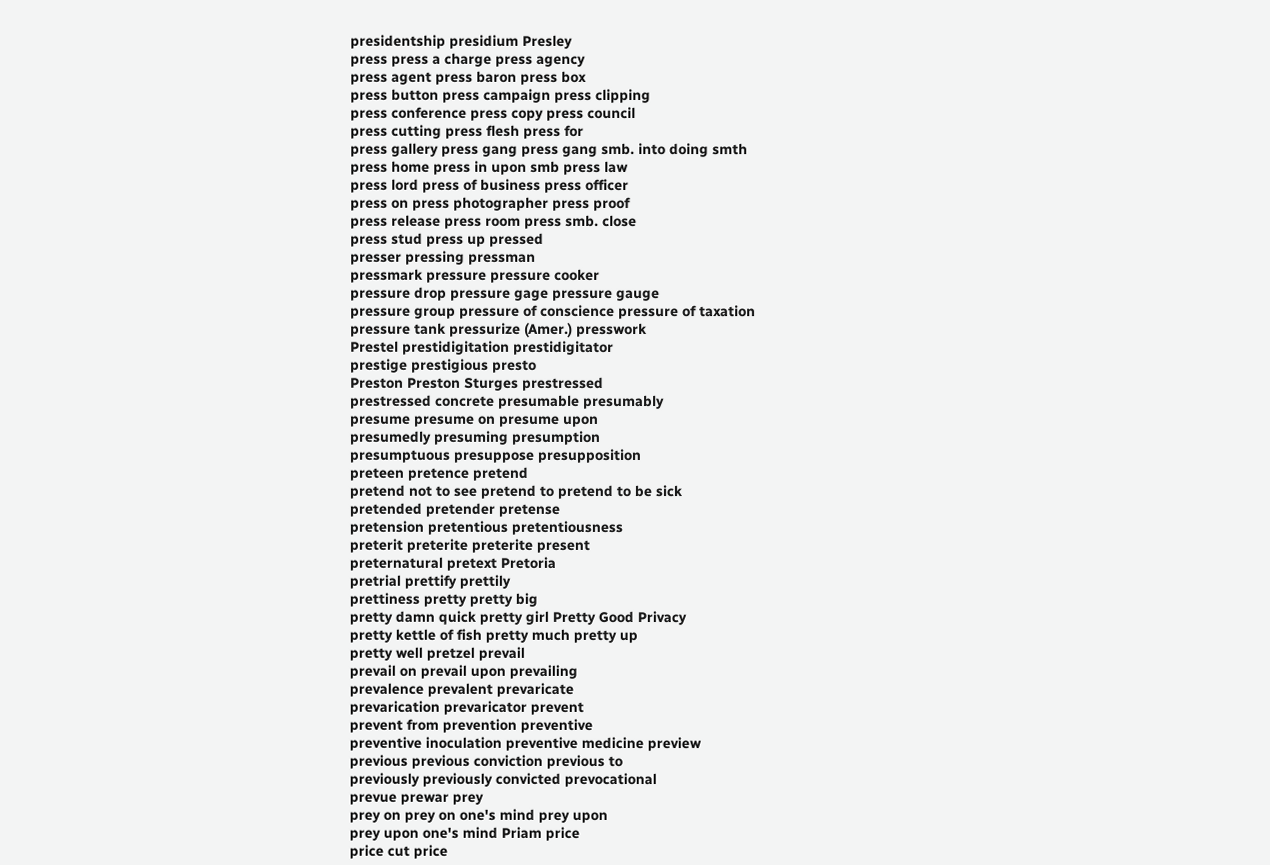presidentship presidium Presley
press press a charge press agency
press agent press baron press box
press button press campaign press clipping
press conference press copy press council
press cutting press flesh press for
press gallery press gang press gang smb. into doing smth
press home press in upon smb press law
press lord press of business press officer
press on press photographer press proof
press release press room press smb. close
press stud press up pressed
presser pressing pressman
pressmark pressure pressure cooker
pressure drop pressure gage pressure gauge
pressure group pressure of conscience pressure of taxation
pressure tank pressurize (Amer.) presswork
Prestel prestidigitation prestidigitator
prestige prestigious presto
Preston Preston Sturges prestressed
prestressed concrete presumable presumably
presume presume on presume upon
presumedly presuming presumption
presumptuous presuppose presupposition
preteen pretence pretend
pretend not to see pretend to pretend to be sick
pretended pretender pretense
pretension pretentious pretentiousness
preterit preterite preterite present
preternatural pretext Pretoria
pretrial prettify prettily
prettiness pretty pretty big
pretty damn quick pretty girl Pretty Good Privacy
pretty kettle of fish pretty much pretty up
pretty well pretzel prevail
prevail on prevail upon prevailing
prevalence prevalent prevaricate
prevarication prevaricator prevent
prevent from prevention preventive
preventive inoculation preventive medicine preview
previous previous conviction previous to
previously previously convicted prevocational
prevue prewar prey
prey on prey on one's mind prey upon
prey upon one's mind Priam price
price cut price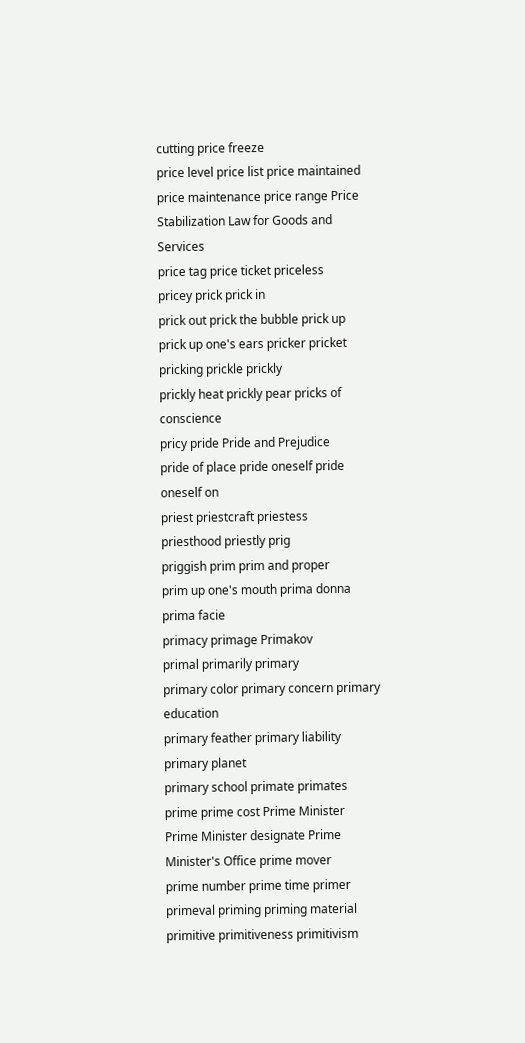cutting price freeze
price level price list price maintained
price maintenance price range Price Stabilization Law for Goods and Services
price tag price ticket priceless
pricey prick prick in
prick out prick the bubble prick up
prick up one's ears pricker pricket
pricking prickle prickly
prickly heat prickly pear pricks of conscience
pricy pride Pride and Prejudice
pride of place pride oneself pride oneself on
priest priestcraft priestess
priesthood priestly prig
priggish prim prim and proper
prim up one's mouth prima donna prima facie
primacy primage Primakov
primal primarily primary
primary color primary concern primary education
primary feather primary liability primary planet
primary school primate primates
prime prime cost Prime Minister
Prime Minister designate Prime Minister's Office prime mover
prime number prime time primer
primeval priming priming material
primitive primitiveness primitivism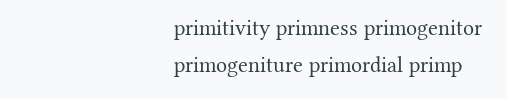primitivity primness primogenitor
primogeniture primordial primp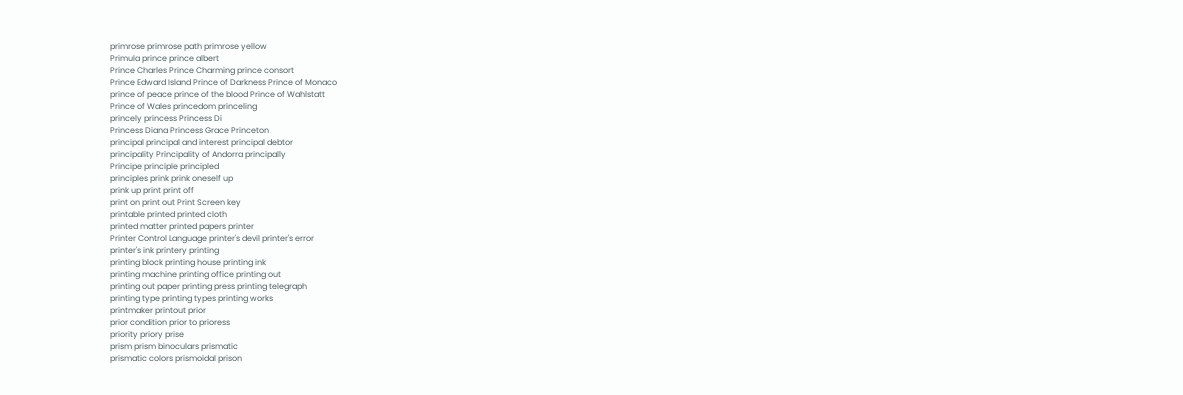primrose primrose path primrose yellow
Primula prince prince albert
Prince Charles Prince Charming prince consort
Prince Edward Island Prince of Darkness Prince of Monaco
prince of peace prince of the blood Prince of Wahlstatt
Prince of Wales princedom princeling
princely princess Princess Di
Princess Diana Princess Grace Princeton
principal principal and interest principal debtor
principality Principality of Andorra principally
Principe principle principled
principles prink prink oneself up
prink up print print off
print on print out Print Screen key
printable printed printed cloth
printed matter printed papers printer
Printer Control Language printer's devil printer's error
printer's ink printery printing
printing block printing house printing ink
printing machine printing office printing out
printing out paper printing press printing telegraph
printing type printing types printing works
printmaker printout prior
prior condition prior to prioress
priority priory prise
prism prism binoculars prismatic
prismatic colors prismoidal prison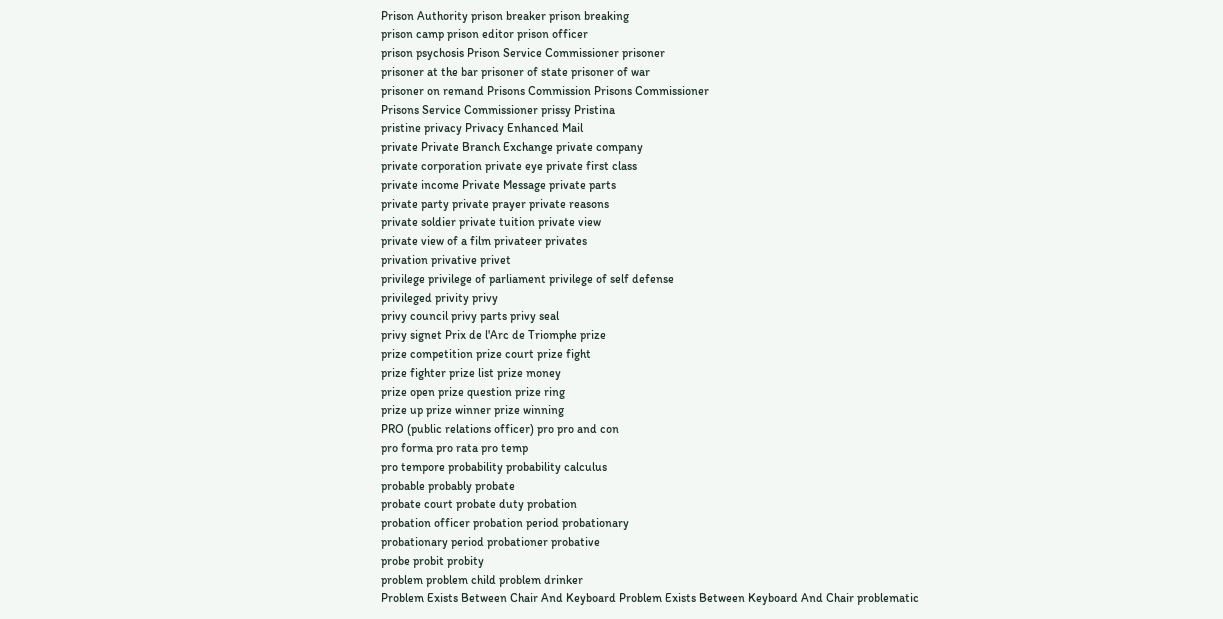Prison Authority prison breaker prison breaking
prison camp prison editor prison officer
prison psychosis Prison Service Commissioner prisoner
prisoner at the bar prisoner of state prisoner of war
prisoner on remand Prisons Commission Prisons Commissioner
Prisons Service Commissioner prissy Pristina
pristine privacy Privacy Enhanced Mail
private Private Branch Exchange private company
private corporation private eye private first class
private income Private Message private parts
private party private prayer private reasons
private soldier private tuition private view
private view of a film privateer privates
privation privative privet
privilege privilege of parliament privilege of self defense
privileged privity privy
privy council privy parts privy seal
privy signet Prix de l'Arc de Triomphe prize
prize competition prize court prize fight
prize fighter prize list prize money
prize open prize question prize ring
prize up prize winner prize winning
PRO (public relations officer) pro pro and con
pro forma pro rata pro temp
pro tempore probability probability calculus
probable probably probate
probate court probate duty probation
probation officer probation period probationary
probationary period probationer probative
probe probit probity
problem problem child problem drinker
Problem Exists Between Chair And Keyboard Problem Exists Between Keyboard And Chair problematic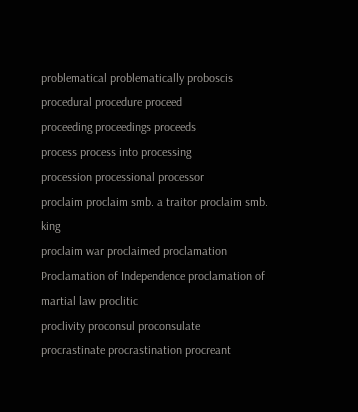problematical problematically proboscis
procedural procedure proceed
proceeding proceedings proceeds
process process into processing
procession processional processor
proclaim proclaim smb. a traitor proclaim smb. king
proclaim war proclaimed proclamation
Proclamation of Independence proclamation of martial law proclitic
proclivity proconsul proconsulate
procrastinate procrastination procreant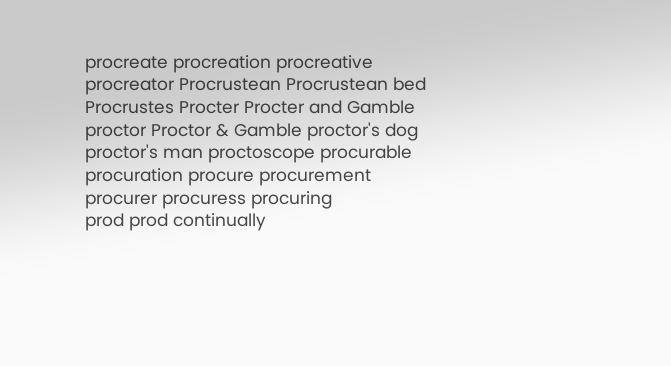procreate procreation procreative
procreator Procrustean Procrustean bed
Procrustes Procter Procter and Gamble
proctor Proctor & Gamble proctor's dog
proctor's man proctoscope procurable
procuration procure procurement
procurer procuress procuring
prod prod continually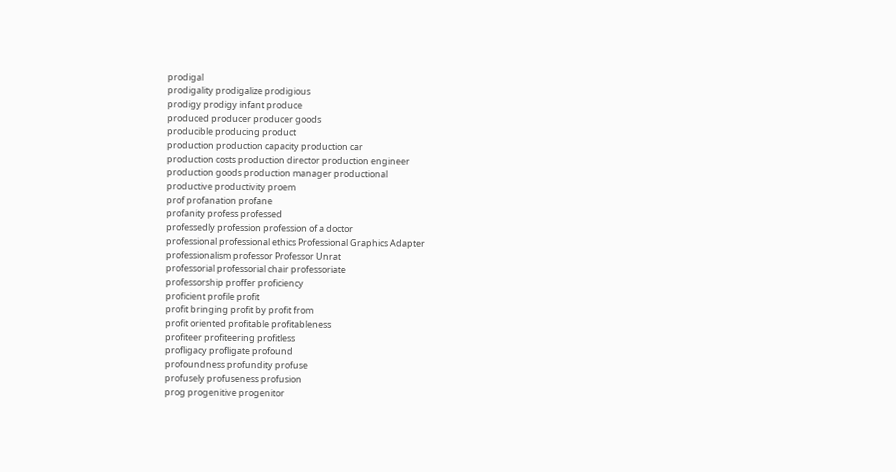prodigal
prodigality prodigalize prodigious
prodigy prodigy infant produce
produced producer producer goods
producible producing product
production production capacity production car
production costs production director production engineer
production goods production manager productional
productive productivity proem
prof profanation profane
profanity profess professed
professedly profession profession of a doctor
professional professional ethics Professional Graphics Adapter
professionalism professor Professor Unrat
professorial professorial chair professoriate
professorship proffer proficiency
proficient profile profit
profit bringing profit by profit from
profit oriented profitable profitableness
profiteer profiteering profitless
profligacy profligate profound
profoundness profundity profuse
profusely profuseness profusion
prog progenitive progenitor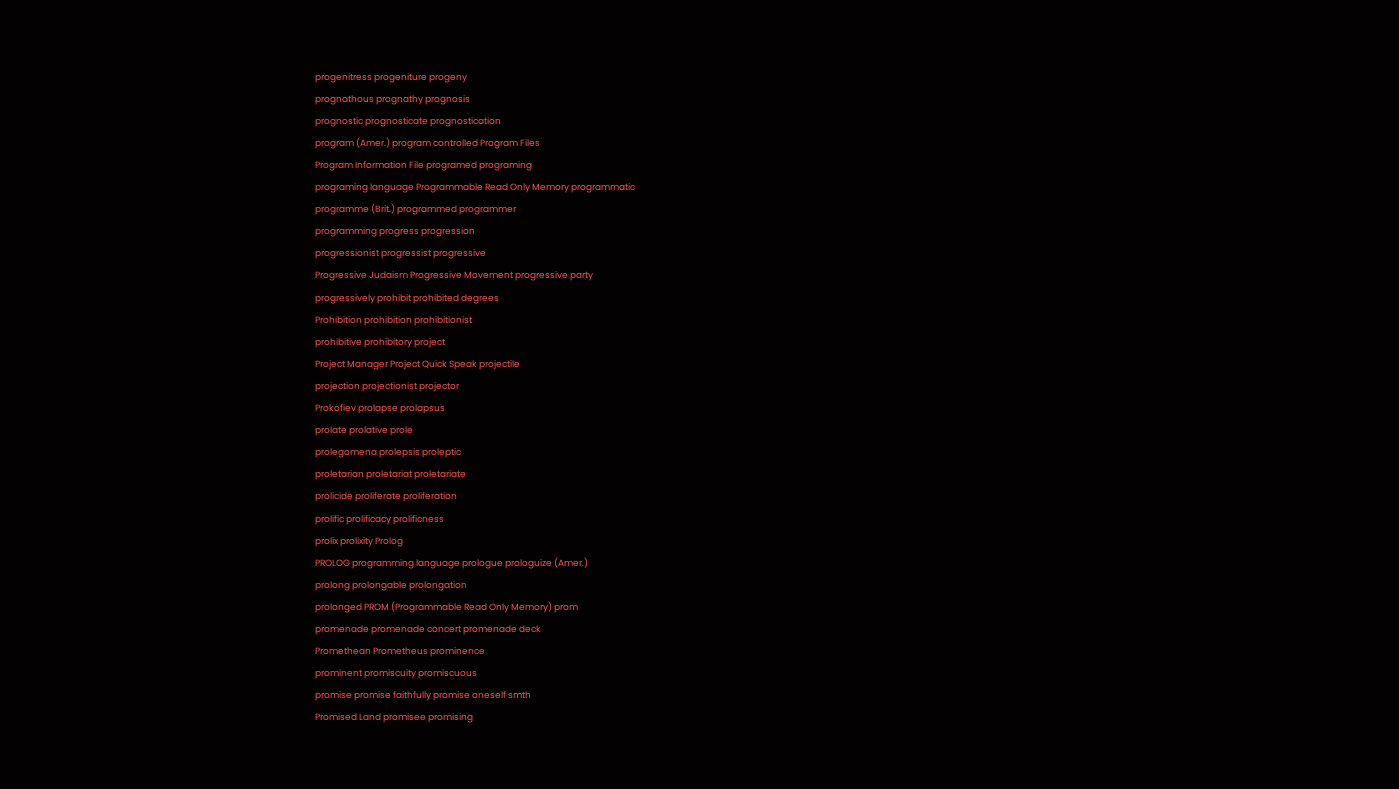progenitress progeniture progeny
prognathous prognathy prognosis
prognostic prognosticate prognostication
program (Amer.) program controlled Program Files
Program Information File programed programing
programing language Programmable Read Only Memory programmatic
programme (Brit.) programmed programmer
programming progress progression
progressionist progressist progressive
Progressive Judaism Progressive Movement progressive party
progressively prohibit prohibited degrees
Prohibition prohibition prohibitionist
prohibitive prohibitory project
Project Manager Project Quick Speak projectile
projection projectionist projector
Prokofiev prolapse prolapsus
prolate prolative prole
prolegomena prolepsis proleptic
proletarian proletariat proletariate
prolicide proliferate proliferation
prolific prolificacy prolificness
prolix prolixity Prolog
PROLOG programming language prologue prologuize (Amer.)
prolong prolongable prolongation
prolonged PROM (Programmable Read Only Memory) prom
promenade promenade concert promenade deck
Promethean Prometheus prominence
prominent promiscuity promiscuous
promise promise faithfully promise oneself smth
Promised Land promisee promising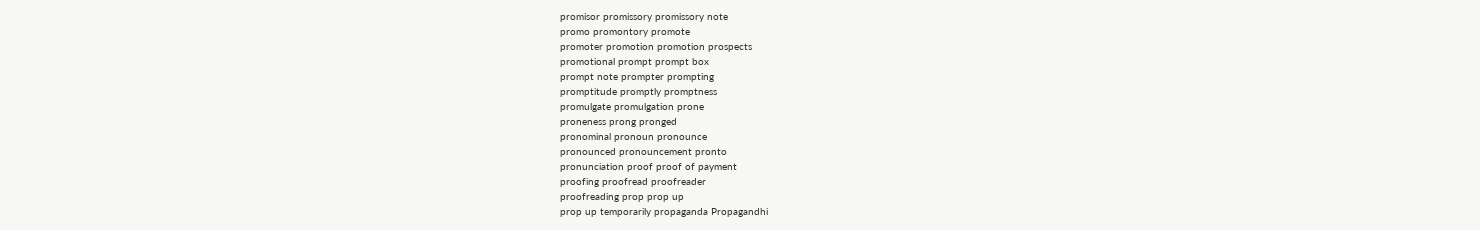promisor promissory promissory note
promo promontory promote
promoter promotion promotion prospects
promotional prompt prompt box
prompt note prompter prompting
promptitude promptly promptness
promulgate promulgation prone
proneness prong pronged
pronominal pronoun pronounce
pronounced pronouncement pronto
pronunciation proof proof of payment
proofing proofread proofreader
proofreading prop prop up
prop up temporarily propaganda Propagandhi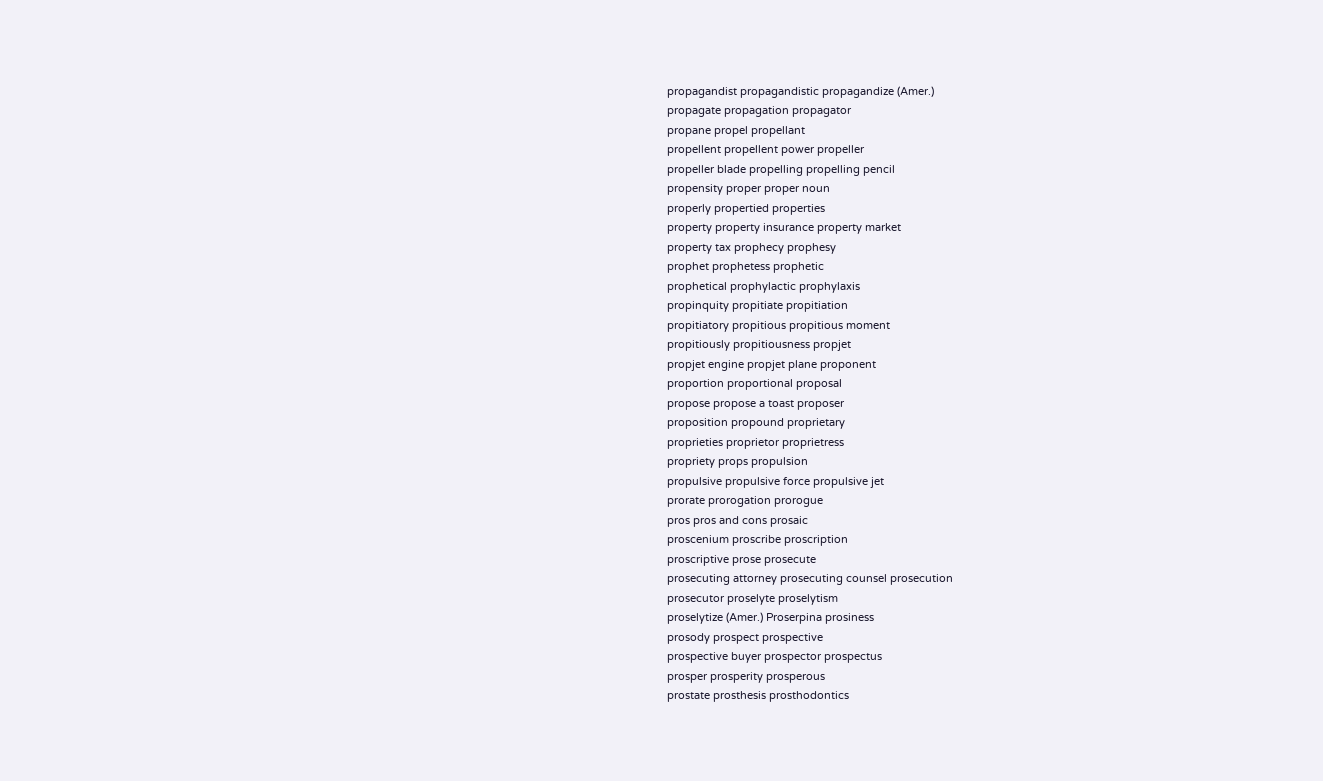propagandist propagandistic propagandize (Amer.)
propagate propagation propagator
propane propel propellant
propellent propellent power propeller
propeller blade propelling propelling pencil
propensity proper proper noun
properly propertied properties
property property insurance property market
property tax prophecy prophesy
prophet prophetess prophetic
prophetical prophylactic prophylaxis
propinquity propitiate propitiation
propitiatory propitious propitious moment
propitiously propitiousness propjet
propjet engine propjet plane proponent
proportion proportional proposal
propose propose a toast proposer
proposition propound proprietary
proprieties proprietor proprietress
propriety props propulsion
propulsive propulsive force propulsive jet
prorate prorogation prorogue
pros pros and cons prosaic
proscenium proscribe proscription
proscriptive prose prosecute
prosecuting attorney prosecuting counsel prosecution
prosecutor proselyte proselytism
proselytize (Amer.) Proserpina prosiness
prosody prospect prospective
prospective buyer prospector prospectus
prosper prosperity prosperous
prostate prosthesis prosthodontics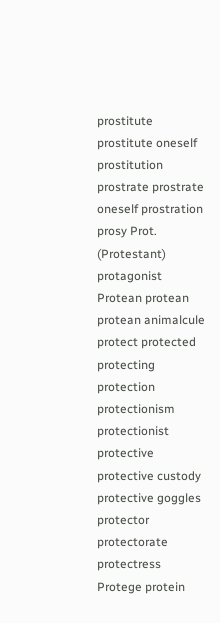prostitute prostitute oneself prostitution
prostrate prostrate oneself prostration
prosy Prot. (Protestant) protagonist
Protean protean protean animalcule
protect protected protecting
protection protectionism protectionist
protective protective custody protective goggles
protector protectorate protectress
Protege protein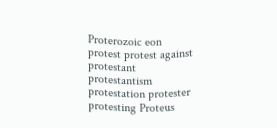Proterozoic eon
protest protest against protestant
protestantism protestation protester
protesting Proteus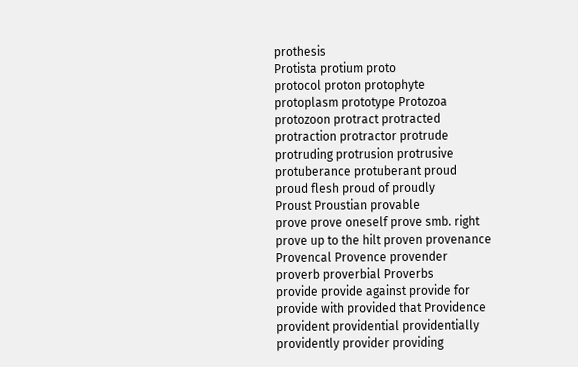prothesis
Protista protium proto
protocol proton protophyte
protoplasm prototype Protozoa
protozoon protract protracted
protraction protractor protrude
protruding protrusion protrusive
protuberance protuberant proud
proud flesh proud of proudly
Proust Proustian provable
prove prove oneself prove smb. right
prove up to the hilt proven provenance
Provencal Provence provender
proverb proverbial Proverbs
provide provide against provide for
provide with provided that Providence
provident providential providentially
providently provider providing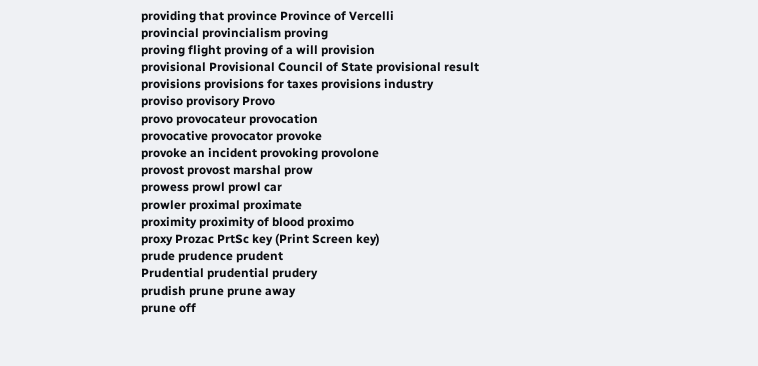providing that province Province of Vercelli
provincial provincialism proving
proving flight proving of a will provision
provisional Provisional Council of State provisional result
provisions provisions for taxes provisions industry
proviso provisory Provo
provo provocateur provocation
provocative provocator provoke
provoke an incident provoking provolone
provost provost marshal prow
prowess prowl prowl car
prowler proximal proximate
proximity proximity of blood proximo
proxy Prozac PrtSc key (Print Screen key)
prude prudence prudent
Prudential prudential prudery
prudish prune prune away
prune off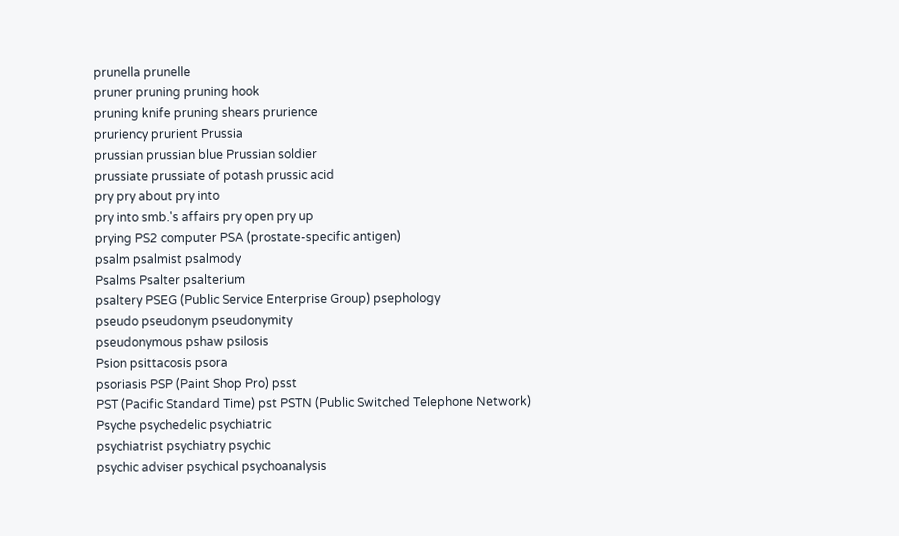prunella prunelle
pruner pruning pruning hook
pruning knife pruning shears prurience
pruriency prurient Prussia
prussian prussian blue Prussian soldier
prussiate prussiate of potash prussic acid
pry pry about pry into
pry into smb.'s affairs pry open pry up
prying PS2 computer PSA (prostate-specific antigen)
psalm psalmist psalmody
Psalms Psalter psalterium
psaltery PSEG (Public Service Enterprise Group) psephology
pseudo pseudonym pseudonymity
pseudonymous pshaw psilosis
Psion psittacosis psora
psoriasis PSP (Paint Shop Pro) psst
PST (Pacific Standard Time) pst PSTN (Public Switched Telephone Network)
Psyche psychedelic psychiatric
psychiatrist psychiatry psychic
psychic adviser psychical psychoanalysis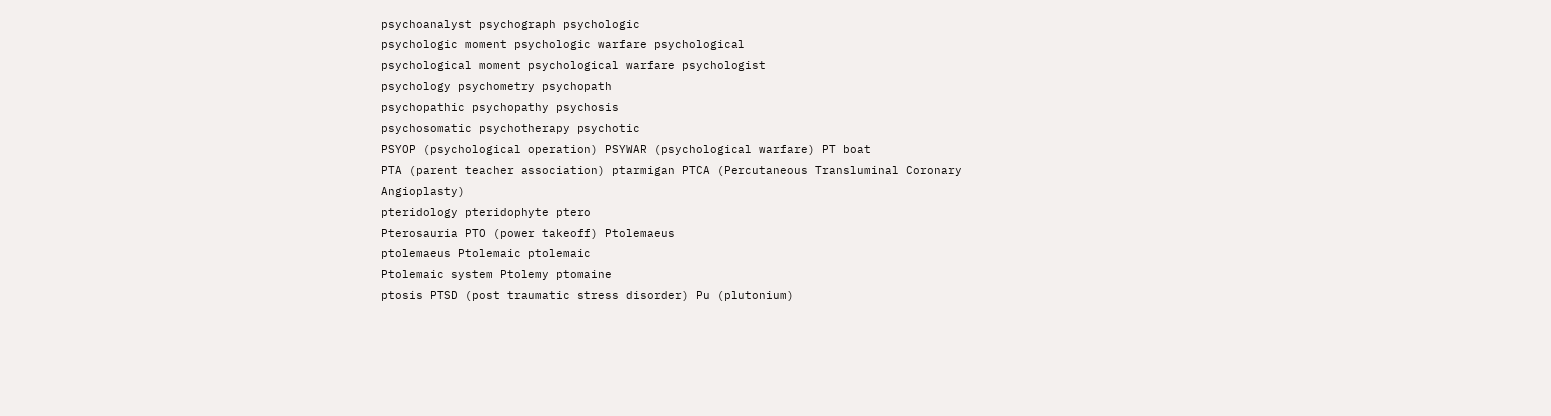psychoanalyst psychograph psychologic
psychologic moment psychologic warfare psychological
psychological moment psychological warfare psychologist
psychology psychometry psychopath
psychopathic psychopathy psychosis
psychosomatic psychotherapy psychotic
PSYOP (psychological operation) PSYWAR (psychological warfare) PT boat
PTA (parent teacher association) ptarmigan PTCA (Percutaneous Transluminal Coronary Angioplasty)
pteridology pteridophyte ptero
Pterosauria PTO (power takeoff) Ptolemaeus
ptolemaeus Ptolemaic ptolemaic
Ptolemaic system Ptolemy ptomaine
ptosis PTSD (post traumatic stress disorder) Pu (plutonium)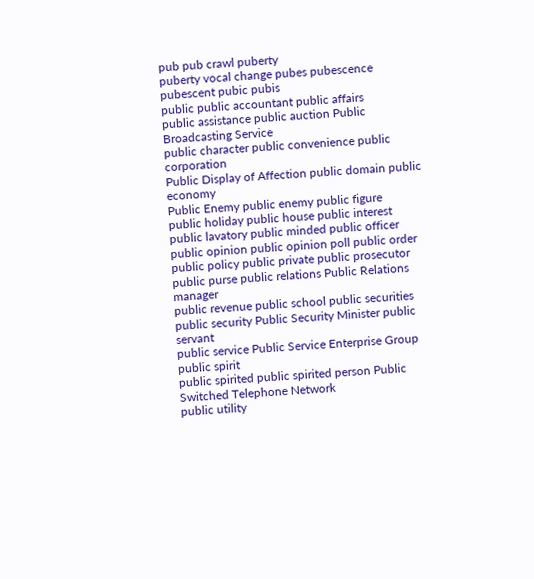pub pub crawl puberty
puberty vocal change pubes pubescence
pubescent pubic pubis
public public accountant public affairs
public assistance public auction Public Broadcasting Service
public character public convenience public corporation
Public Display of Affection public domain public economy
Public Enemy public enemy public figure
public holiday public house public interest
public lavatory public minded public officer
public opinion public opinion poll public order
public policy public private public prosecutor
public purse public relations Public Relations manager
public revenue public school public securities
public security Public Security Minister public servant
public service Public Service Enterprise Group public spirit
public spirited public spirited person Public Switched Telephone Network
public utility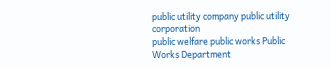public utility company public utility corporation
public welfare public works Public Works Department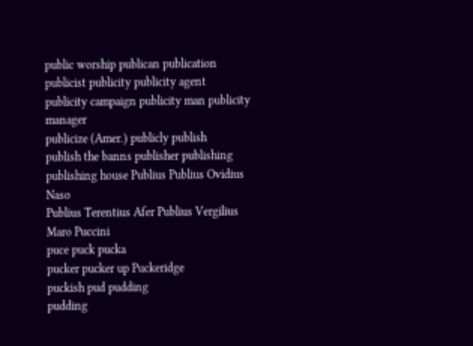public worship publican publication
publicist publicity publicity agent
publicity campaign publicity man publicity manager
publicize (Amer.) publicly publish
publish the banns publisher publishing
publishing house Publius Publius Ovidius Naso
Publius Terentius Afer Publius Vergilius Maro Puccini
puce puck pucka
pucker pucker up Puckeridge
puckish pud pudding
pudding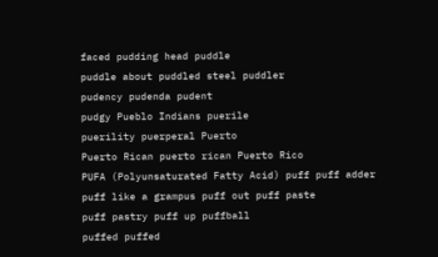faced pudding head puddle
puddle about puddled steel puddler
pudency pudenda pudent
pudgy Pueblo Indians puerile
puerility puerperal Puerto
Puerto Rican puerto rican Puerto Rico
PUFA (Polyunsaturated Fatty Acid) puff puff adder
puff like a grampus puff out puff paste
puff pastry puff up puffball
puffed puffed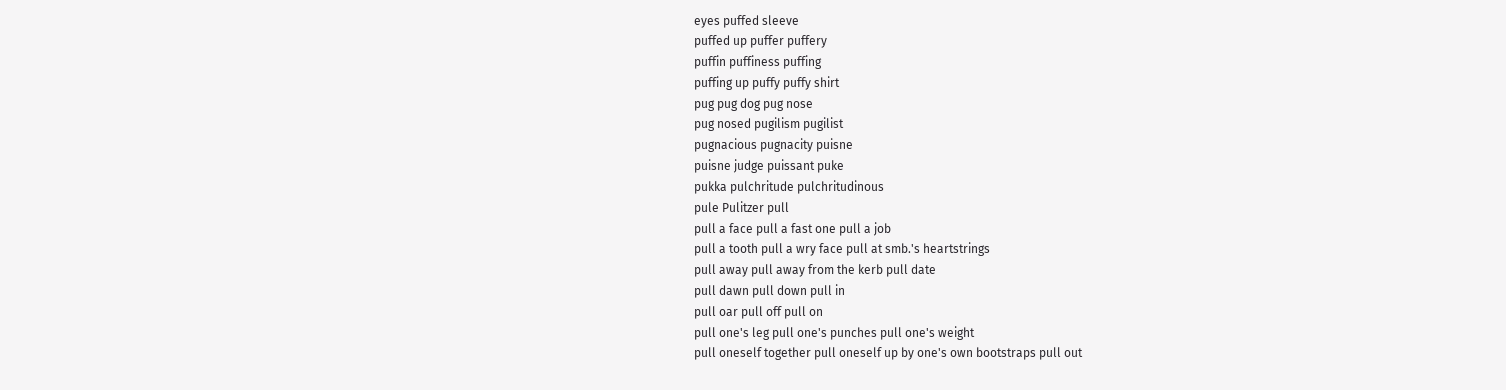eyes puffed sleeve
puffed up puffer puffery
puffin puffiness puffing
puffing up puffy puffy shirt
pug pug dog pug nose
pug nosed pugilism pugilist
pugnacious pugnacity puisne
puisne judge puissant puke
pukka pulchritude pulchritudinous
pule Pulitzer pull
pull a face pull a fast one pull a job
pull a tooth pull a wry face pull at smb.'s heartstrings
pull away pull away from the kerb pull date
pull dawn pull down pull in
pull oar pull off pull on
pull one's leg pull one's punches pull one's weight
pull oneself together pull oneself up by one's own bootstraps pull out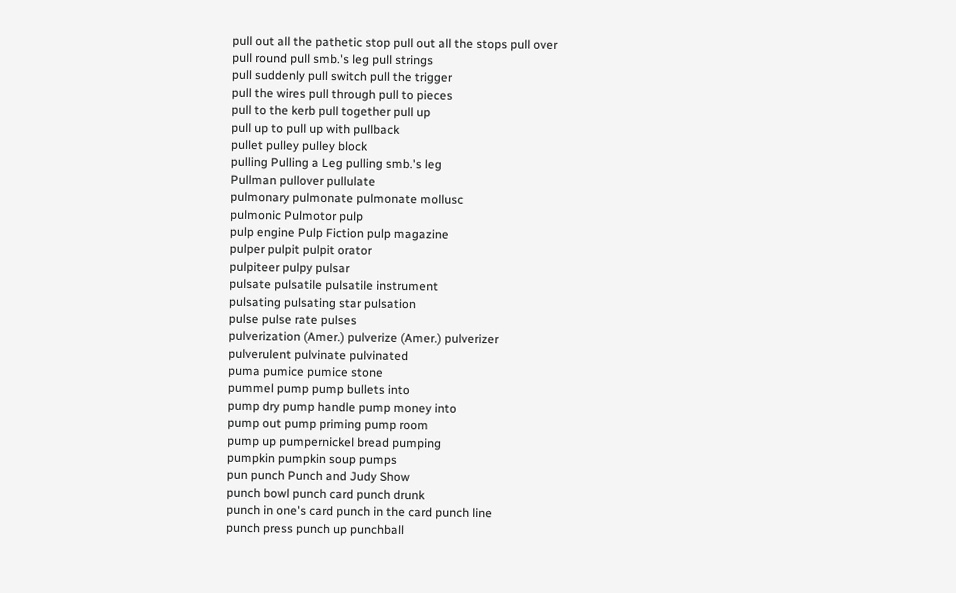pull out all the pathetic stop pull out all the stops pull over
pull round pull smb.'s leg pull strings
pull suddenly pull switch pull the trigger
pull the wires pull through pull to pieces
pull to the kerb pull together pull up
pull up to pull up with pullback
pullet pulley pulley block
pulling Pulling a Leg pulling smb.'s leg
Pullman pullover pullulate
pulmonary pulmonate pulmonate mollusc
pulmonic Pulmotor pulp
pulp engine Pulp Fiction pulp magazine
pulper pulpit pulpit orator
pulpiteer pulpy pulsar
pulsate pulsatile pulsatile instrument
pulsating pulsating star pulsation
pulse pulse rate pulses
pulverization (Amer.) pulverize (Amer.) pulverizer
pulverulent pulvinate pulvinated
puma pumice pumice stone
pummel pump pump bullets into
pump dry pump handle pump money into
pump out pump priming pump room
pump up pumpernickel bread pumping
pumpkin pumpkin soup pumps
pun punch Punch and Judy Show
punch bowl punch card punch drunk
punch in one's card punch in the card punch line
punch press punch up punchball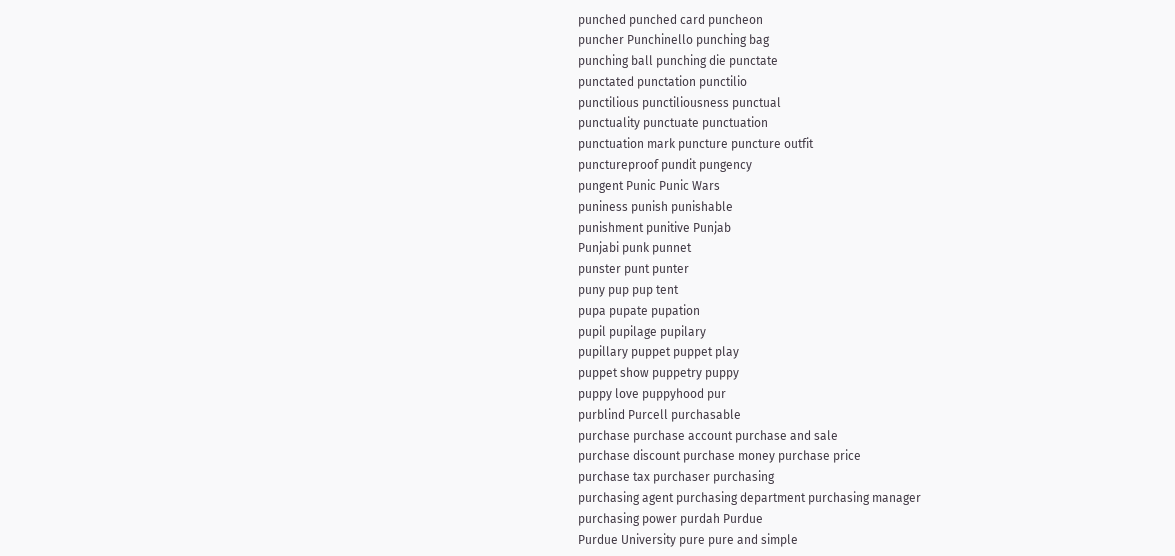punched punched card puncheon
puncher Punchinello punching bag
punching ball punching die punctate
punctated punctation punctilio
punctilious punctiliousness punctual
punctuality punctuate punctuation
punctuation mark puncture puncture outfit
punctureproof pundit pungency
pungent Punic Punic Wars
puniness punish punishable
punishment punitive Punjab
Punjabi punk punnet
punster punt punter
puny pup pup tent
pupa pupate pupation
pupil pupilage pupilary
pupillary puppet puppet play
puppet show puppetry puppy
puppy love puppyhood pur
purblind Purcell purchasable
purchase purchase account purchase and sale
purchase discount purchase money purchase price
purchase tax purchaser purchasing
purchasing agent purchasing department purchasing manager
purchasing power purdah Purdue
Purdue University pure pure and simple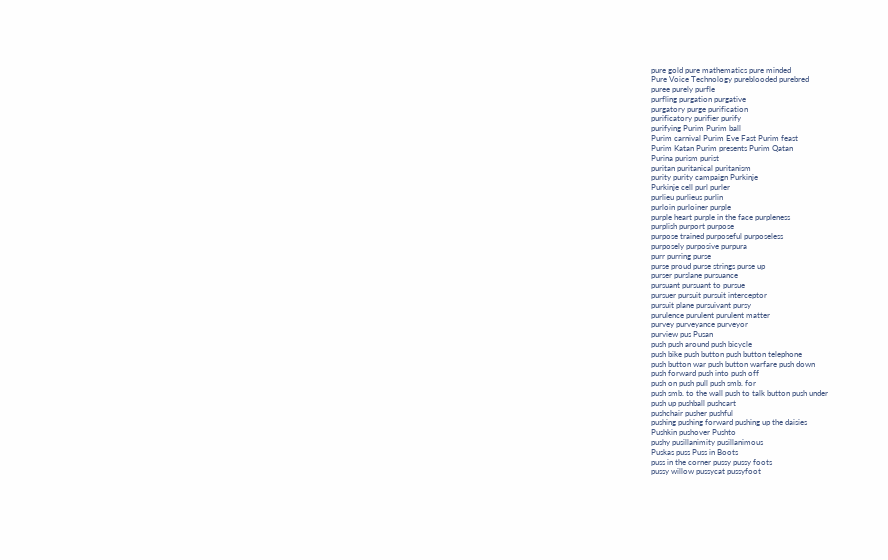pure gold pure mathematics pure minded
Pure Voice Technology pureblooded purebred
puree purely purfle
purfling purgation purgative
purgatory purge purification
purificatory purifier purify
purifying Purim Purim ball
Purim carnival Purim Eve Fast Purim feast
Purim Katan Purim presents Purim Qatan
Purina purism purist
puritan puritanical puritanism
purity purity campaign Purkinje
Purkinje cell purl purler
purlieu purlieus purlin
purloin purloiner purple
purple heart purple in the face purpleness
purplish purport purpose
purpose trained purposeful purposeless
purposely purposive purpura
purr purring purse
purse proud purse strings purse up
purser purslane pursuance
pursuant pursuant to pursue
pursuer pursuit pursuit interceptor
pursuit plane pursuivant pursy
purulence purulent purulent matter
purvey purveyance purveyor
purview pus Pusan
push push around push bicycle
push bike push button push button telephone
push button war push button warfare push down
push forward push into push off
push on push pull push smb. for
push smb. to the wall push to talk button push under
push up pushball pushcart
pushchair pusher pushful
pushing pushing forward pushing up the daisies
Pushkin pushover Pushto
pushy pusillanimity pusillanimous
Puskas puss Puss in Boots
puss in the corner pussy pussy foots
pussy willow pussycat pussyfoot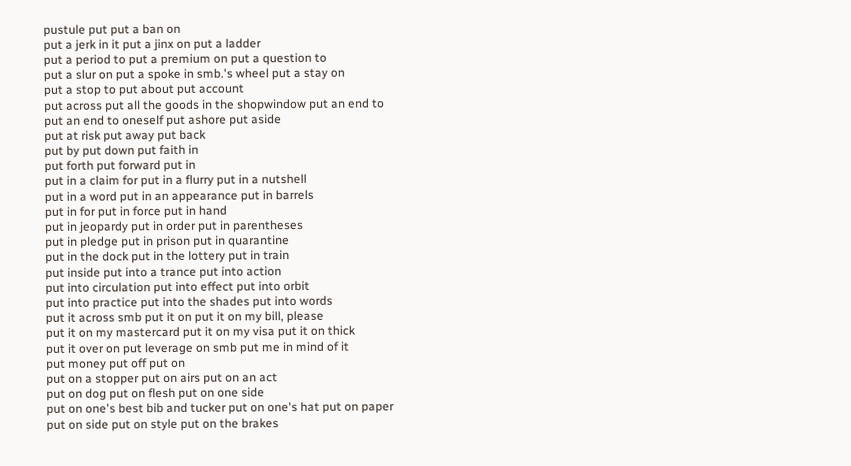pustule put put a ban on
put a jerk in it put a jinx on put a ladder
put a period to put a premium on put a question to
put a slur on put a spoke in smb.'s wheel put a stay on
put a stop to put about put account
put across put all the goods in the shopwindow put an end to
put an end to oneself put ashore put aside
put at risk put away put back
put by put down put faith in
put forth put forward put in
put in a claim for put in a flurry put in a nutshell
put in a word put in an appearance put in barrels
put in for put in force put in hand
put in jeopardy put in order put in parentheses
put in pledge put in prison put in quarantine
put in the dock put in the lottery put in train
put inside put into a trance put into action
put into circulation put into effect put into orbit
put into practice put into the shades put into words
put it across smb put it on put it on my bill, please
put it on my mastercard put it on my visa put it on thick
put it over on put leverage on smb put me in mind of it
put money put off put on
put on a stopper put on airs put on an act
put on dog put on flesh put on one side
put on one's best bib and tucker put on one's hat put on paper
put on side put on style put on the brakes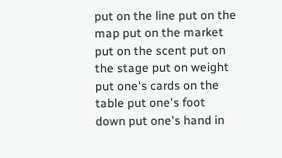put on the line put on the map put on the market
put on the scent put on the stage put on weight
put one's cards on the table put one's foot down put one's hand in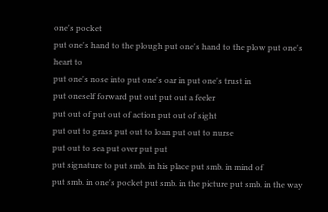one's pocket
put one's hand to the plough put one's hand to the plow put one's heart to
put one's nose into put one's oar in put one's trust in
put oneself forward put out put out a feeler
put out of put out of action put out of sight
put out to grass put out to loan put out to nurse
put out to sea put over put put
put signature to put smb. in his place put smb. in mind of
put smb. in one's pocket put smb. in the picture put smb. in the way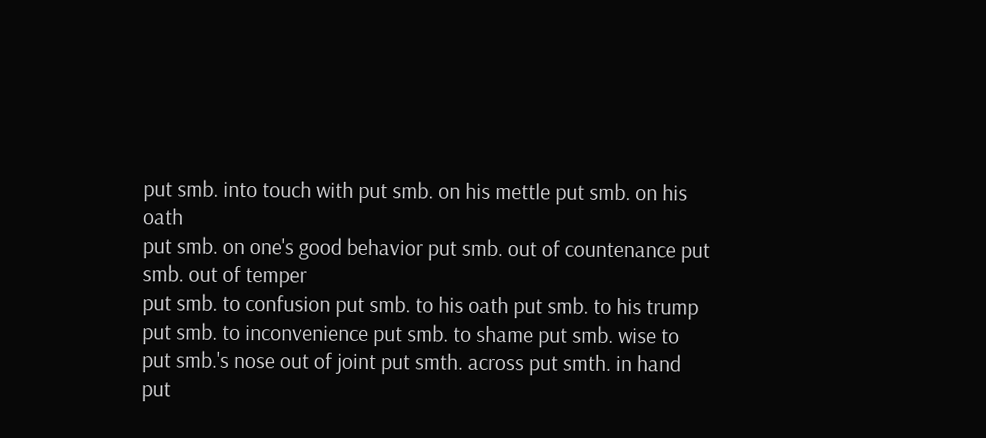put smb. into touch with put smb. on his mettle put smb. on his oath
put smb. on one's good behavior put smb. out of countenance put smb. out of temper
put smb. to confusion put smb. to his oath put smb. to his trump
put smb. to inconvenience put smb. to shame put smb. wise to
put smb.'s nose out of joint put smth. across put smth. in hand
put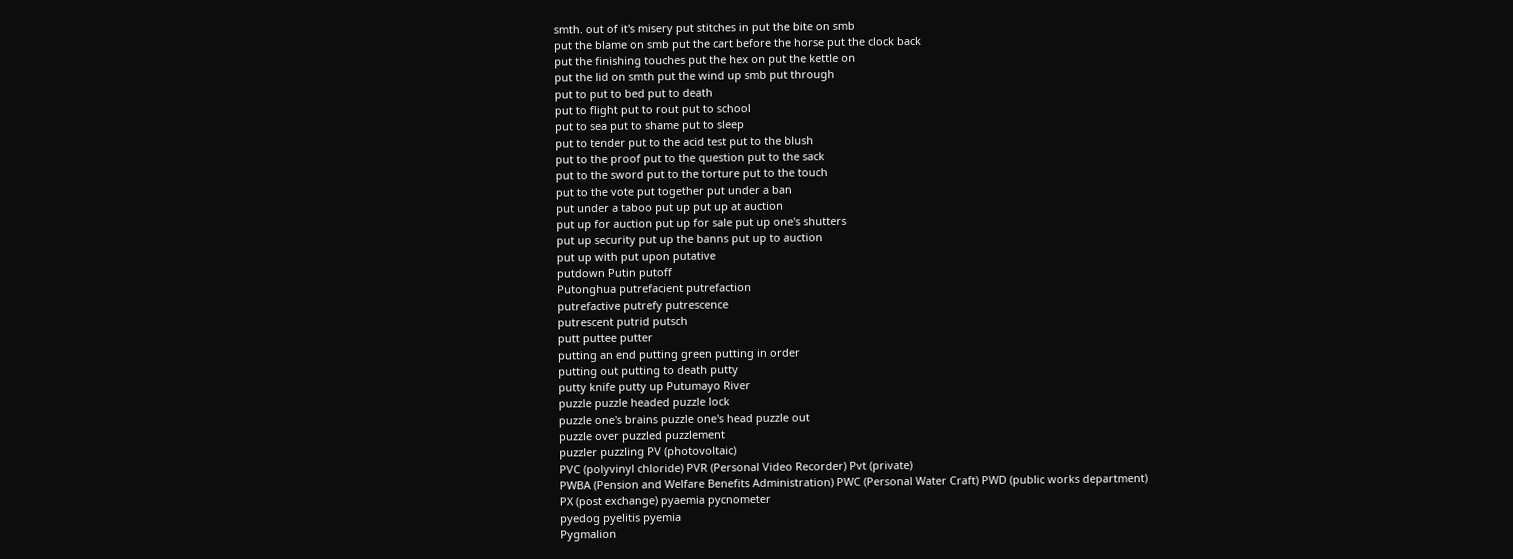smth. out of it's misery put stitches in put the bite on smb
put the blame on smb put the cart before the horse put the clock back
put the finishing touches put the hex on put the kettle on
put the lid on smth put the wind up smb put through
put to put to bed put to death
put to flight put to rout put to school
put to sea put to shame put to sleep
put to tender put to the acid test put to the blush
put to the proof put to the question put to the sack
put to the sword put to the torture put to the touch
put to the vote put together put under a ban
put under a taboo put up put up at auction
put up for auction put up for sale put up one's shutters
put up security put up the banns put up to auction
put up with put upon putative
putdown Putin putoff
Putonghua putrefacient putrefaction
putrefactive putrefy putrescence
putrescent putrid putsch
putt puttee putter
putting an end putting green putting in order
putting out putting to death putty
putty knife putty up Putumayo River
puzzle puzzle headed puzzle lock
puzzle one's brains puzzle one's head puzzle out
puzzle over puzzled puzzlement
puzzler puzzling PV (photovoltaic)
PVC (polyvinyl chloride) PVR (Personal Video Recorder) Pvt (private)
PWBA (Pension and Welfare Benefits Administration) PWC (Personal Water Craft) PWD (public works department)
PX (post exchange) pyaemia pycnometer
pyedog pyelitis pyemia
Pygmalion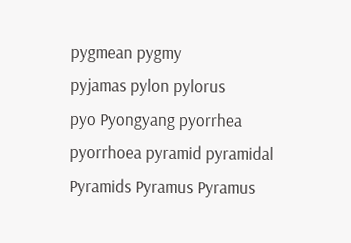pygmean pygmy
pyjamas pylon pylorus
pyo Pyongyang pyorrhea
pyorrhoea pyramid pyramidal
Pyramids Pyramus Pyramus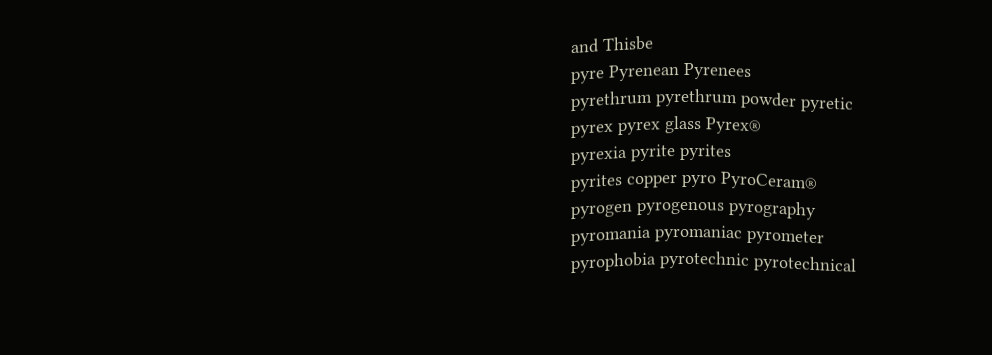and Thisbe
pyre Pyrenean Pyrenees
pyrethrum pyrethrum powder pyretic
pyrex pyrex glass Pyrex®
pyrexia pyrite pyrites
pyrites copper pyro PyroCeram®
pyrogen pyrogenous pyrography
pyromania pyromaniac pyrometer
pyrophobia pyrotechnic pyrotechnical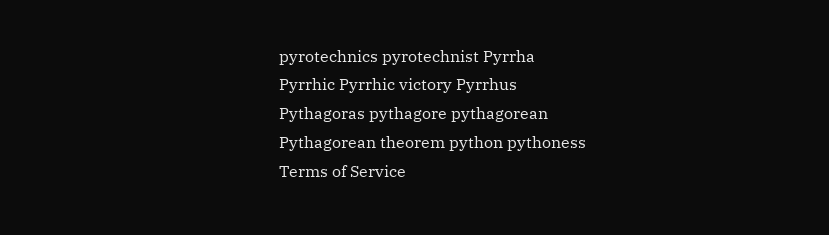pyrotechnics pyrotechnist Pyrrha
Pyrrhic Pyrrhic victory Pyrrhus
Pythagoras pythagore pythagorean
Pythagorean theorem python pythoness
Terms of Service